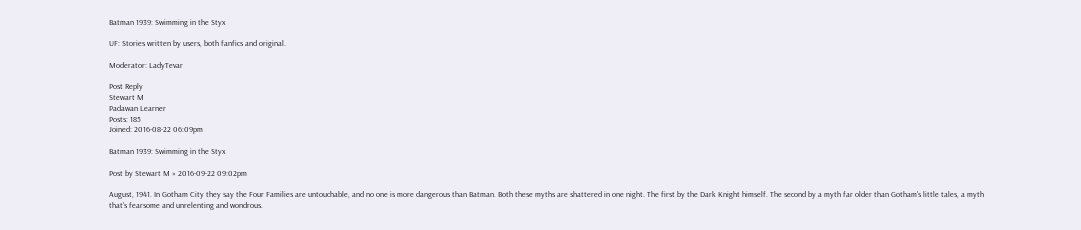Batman 1939: Swimming in the Styx

UF: Stories written by users, both fanfics and original.

Moderator: LadyTevar

Post Reply
Stewart M
Padawan Learner
Posts: 185
Joined: 2016-08-22 06:09pm

Batman 1939: Swimming in the Styx

Post by Stewart M » 2016-09-22 09:02pm

August, 1941. In Gotham City they say the Four Families are untouchable, and no one is more dangerous than Batman. Both these myths are shattered in one night. The first by the Dark Knight himself. The second by a myth far older than Gotham's little tales, a myth that's fearsome and unrelenting and wondrous.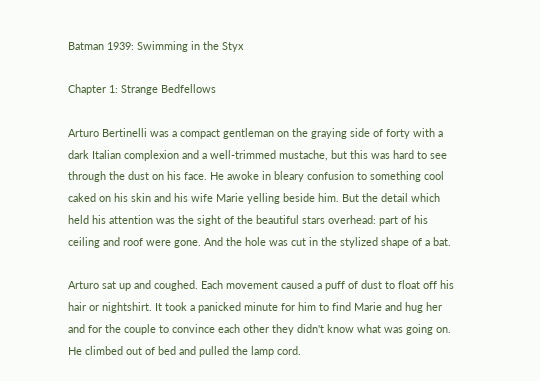Batman 1939: Swimming in the Styx

Chapter 1: Strange Bedfellows

Arturo Bertinelli was a compact gentleman on the graying side of forty with a dark Italian complexion and a well-trimmed mustache, but this was hard to see through the dust on his face. He awoke in bleary confusion to something cool caked on his skin and his wife Marie yelling beside him. But the detail which held his attention was the sight of the beautiful stars overhead: part of his ceiling and roof were gone. And the hole was cut in the stylized shape of a bat.

Arturo sat up and coughed. Each movement caused a puff of dust to float off his hair or nightshirt. It took a panicked minute for him to find Marie and hug her and for the couple to convince each other they didn't know what was going on. He climbed out of bed and pulled the lamp cord.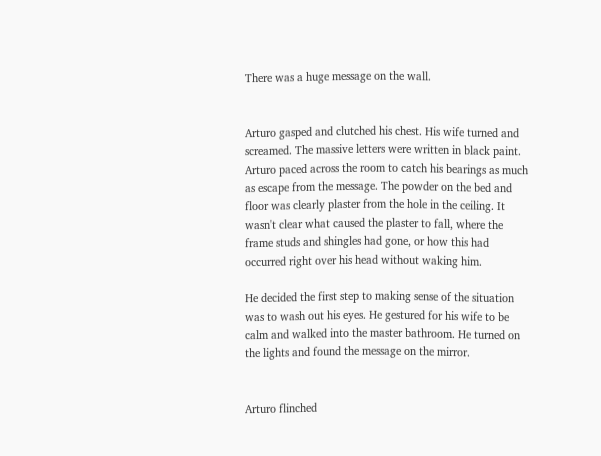There was a huge message on the wall.


Arturo gasped and clutched his chest. His wife turned and screamed. The massive letters were written in black paint. Arturo paced across the room to catch his bearings as much as escape from the message. The powder on the bed and floor was clearly plaster from the hole in the ceiling. It wasn't clear what caused the plaster to fall, where the frame studs and shingles had gone, or how this had occurred right over his head without waking him.

He decided the first step to making sense of the situation was to wash out his eyes. He gestured for his wife to be calm and walked into the master bathroom. He turned on the lights and found the message on the mirror.


Arturo flinched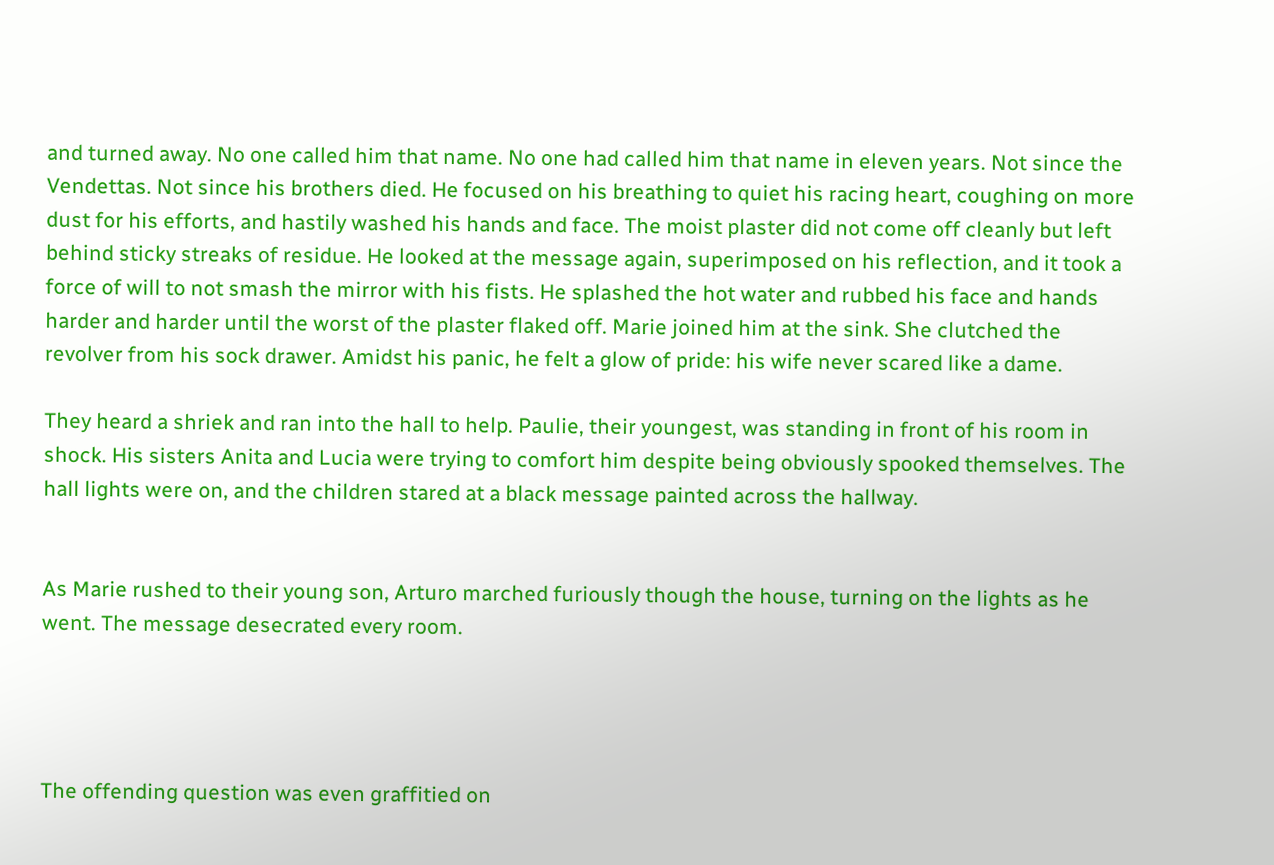and turned away. No one called him that name. No one had called him that name in eleven years. Not since the Vendettas. Not since his brothers died. He focused on his breathing to quiet his racing heart, coughing on more dust for his efforts, and hastily washed his hands and face. The moist plaster did not come off cleanly but left behind sticky streaks of residue. He looked at the message again, superimposed on his reflection, and it took a force of will to not smash the mirror with his fists. He splashed the hot water and rubbed his face and hands harder and harder until the worst of the plaster flaked off. Marie joined him at the sink. She clutched the revolver from his sock drawer. Amidst his panic, he felt a glow of pride: his wife never scared like a dame.

They heard a shriek and ran into the hall to help. Paulie, their youngest, was standing in front of his room in shock. His sisters Anita and Lucia were trying to comfort him despite being obviously spooked themselves. The hall lights were on, and the children stared at a black message painted across the hallway.


As Marie rushed to their young son, Arturo marched furiously though the house, turning on the lights as he went. The message desecrated every room.




The offending question was even graffitied on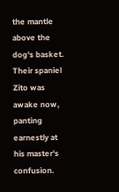the mantle above the dog's basket. Their spaniel Zito was awake now, panting earnestly at his master's confusion.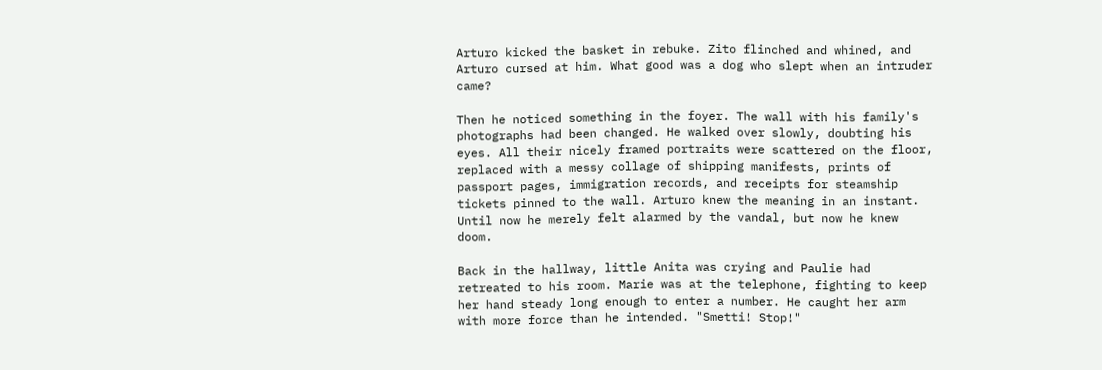Arturo kicked the basket in rebuke. Zito flinched and whined, and Arturo cursed at him. What good was a dog who slept when an intruder came?

Then he noticed something in the foyer. The wall with his family's photographs had been changed. He walked over slowly, doubting his eyes. All their nicely framed portraits were scattered on the floor, replaced with a messy collage of shipping manifests, prints of passport pages, immigration records, and receipts for steamship tickets pinned to the wall. Arturo knew the meaning in an instant. Until now he merely felt alarmed by the vandal, but now he knew doom.

Back in the hallway, little Anita was crying and Paulie had retreated to his room. Marie was at the telephone, fighting to keep her hand steady long enough to enter a number. He caught her arm with more force than he intended. "Smetti! Stop!"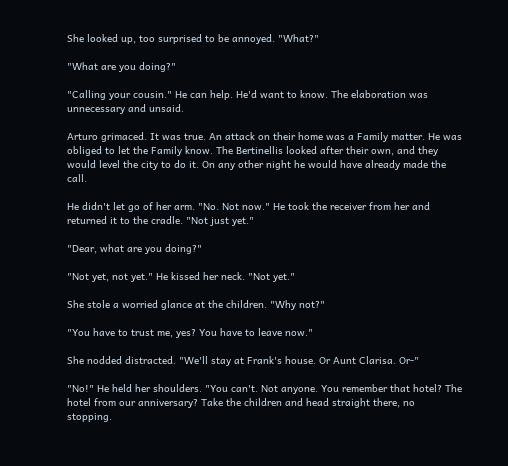She looked up, too surprised to be annoyed. "What?"

"What are you doing?"

"Calling your cousin." He can help. He'd want to know. The elaboration was unnecessary and unsaid.

Arturo grimaced. It was true. An attack on their home was a Family matter. He was obliged to let the Family know. The Bertinellis looked after their own, and they would level the city to do it. On any other night he would have already made the call.

He didn't let go of her arm. "No. Not now." He took the receiver from her and returned it to the cradle. "Not just yet."

"Dear, what are you doing?"

"Not yet, not yet." He kissed her neck. "Not yet."

She stole a worried glance at the children. "Why not?"

"You have to trust me, yes? You have to leave now."

She nodded distracted. "We'll stay at Frank's house. Or Aunt Clarisa. Or-"

"No!" He held her shoulders. "You can't. Not anyone. You remember that hotel? The hotel from our anniversary? Take the children and head straight there, no stopping.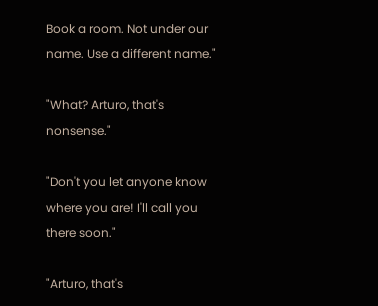Book a room. Not under our name. Use a different name."

"What? Arturo, that's nonsense."

"Don't you let anyone know where you are! I'll call you there soon."

"Arturo, that's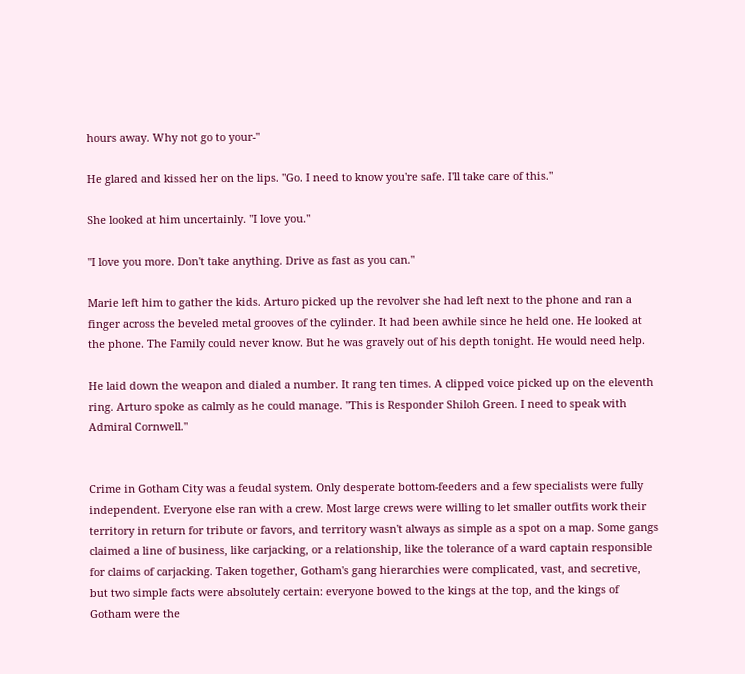hours away. Why not go to your-"

He glared and kissed her on the lips. "Go. I need to know you're safe. I'll take care of this."

She looked at him uncertainly. "I love you."

"I love you more. Don't take anything. Drive as fast as you can."

Marie left him to gather the kids. Arturo picked up the revolver she had left next to the phone and ran a finger across the beveled metal grooves of the cylinder. It had been awhile since he held one. He looked at the phone. The Family could never know. But he was gravely out of his depth tonight. He would need help.

He laid down the weapon and dialed a number. It rang ten times. A clipped voice picked up on the eleventh ring. Arturo spoke as calmly as he could manage. "This is Responder Shiloh Green. I need to speak with Admiral Cornwell."


Crime in Gotham City was a feudal system. Only desperate bottom-feeders and a few specialists were fully independent. Everyone else ran with a crew. Most large crews were willing to let smaller outfits work their territory in return for tribute or favors, and territory wasn't always as simple as a spot on a map. Some gangs claimed a line of business, like carjacking, or a relationship, like the tolerance of a ward captain responsible for claims of carjacking. Taken together, Gotham's gang hierarchies were complicated, vast, and secretive, but two simple facts were absolutely certain: everyone bowed to the kings at the top, and the kings of Gotham were the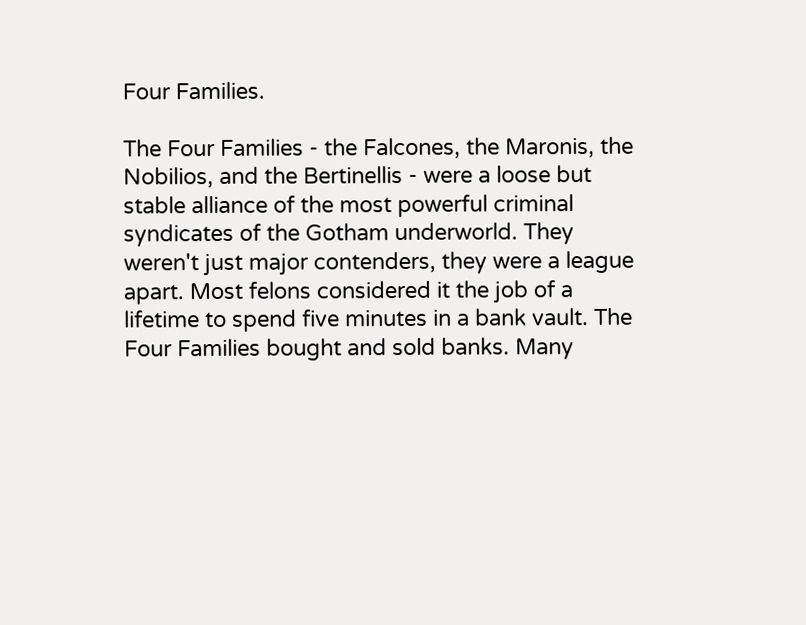Four Families.

The Four Families - the Falcones, the Maronis, the Nobilios, and the Bertinellis - were a loose but stable alliance of the most powerful criminal syndicates of the Gotham underworld. They weren't just major contenders, they were a league apart. Most felons considered it the job of a lifetime to spend five minutes in a bank vault. The Four Families bought and sold banks. Many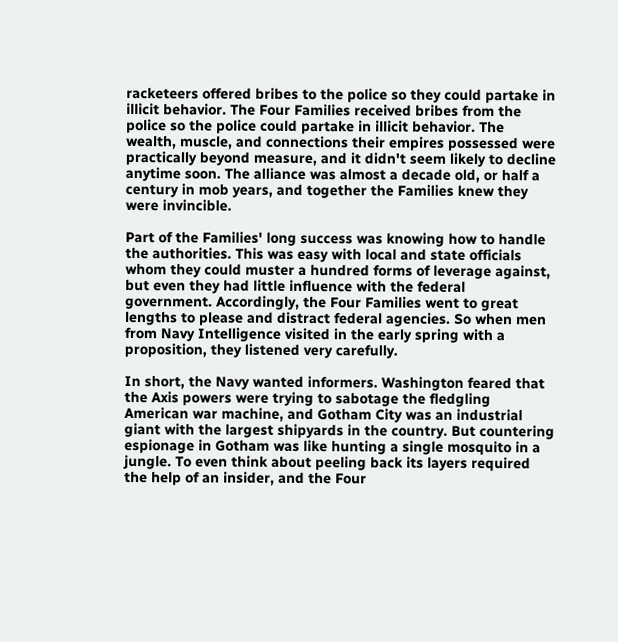racketeers offered bribes to the police so they could partake in illicit behavior. The Four Families received bribes from the police so the police could partake in illicit behavior. The wealth, muscle, and connections their empires possessed were practically beyond measure, and it didn't seem likely to decline anytime soon. The alliance was almost a decade old, or half a century in mob years, and together the Families knew they were invincible.

Part of the Families' long success was knowing how to handle the authorities. This was easy with local and state officials whom they could muster a hundred forms of leverage against, but even they had little influence with the federal government. Accordingly, the Four Families went to great lengths to please and distract federal agencies. So when men from Navy Intelligence visited in the early spring with a proposition, they listened very carefully.

In short, the Navy wanted informers. Washington feared that the Axis powers were trying to sabotage the fledgling American war machine, and Gotham City was an industrial giant with the largest shipyards in the country. But countering espionage in Gotham was like hunting a single mosquito in a jungle. To even think about peeling back its layers required the help of an insider, and the Four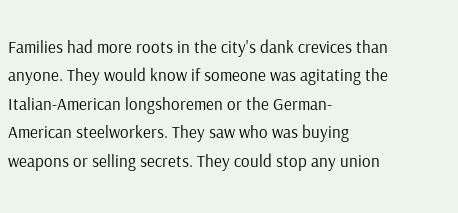Families had more roots in the city's dank crevices than anyone. They would know if someone was agitating the Italian-American longshoremen or the German-American steelworkers. They saw who was buying weapons or selling secrets. They could stop any union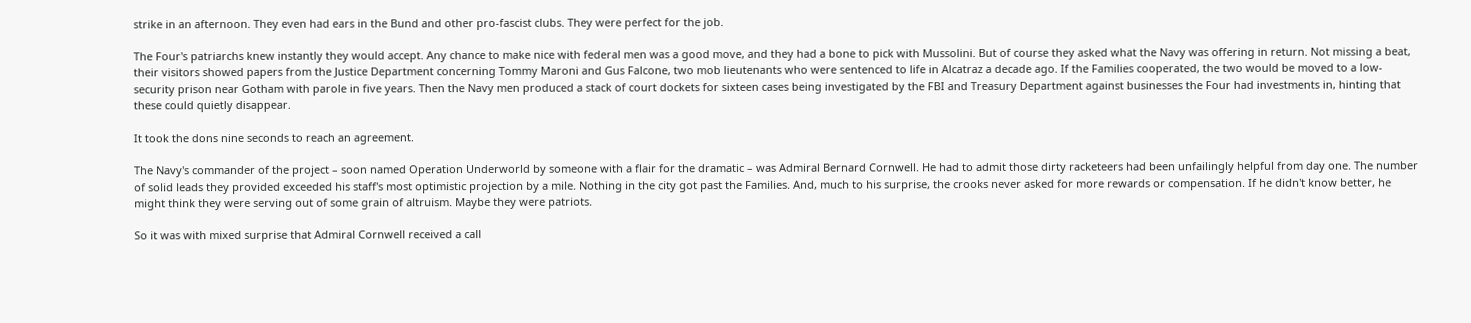strike in an afternoon. They even had ears in the Bund and other pro-fascist clubs. They were perfect for the job.

The Four's patriarchs knew instantly they would accept. Any chance to make nice with federal men was a good move, and they had a bone to pick with Mussolini. But of course they asked what the Navy was offering in return. Not missing a beat, their visitors showed papers from the Justice Department concerning Tommy Maroni and Gus Falcone, two mob lieutenants who were sentenced to life in Alcatraz a decade ago. If the Families cooperated, the two would be moved to a low-security prison near Gotham with parole in five years. Then the Navy men produced a stack of court dockets for sixteen cases being investigated by the FBI and Treasury Department against businesses the Four had investments in, hinting that these could quietly disappear.

It took the dons nine seconds to reach an agreement.

The Navy's commander of the project – soon named Operation Underworld by someone with a flair for the dramatic – was Admiral Bernard Cornwell. He had to admit those dirty racketeers had been unfailingly helpful from day one. The number of solid leads they provided exceeded his staff's most optimistic projection by a mile. Nothing in the city got past the Families. And, much to his surprise, the crooks never asked for more rewards or compensation. If he didn't know better, he might think they were serving out of some grain of altruism. Maybe they were patriots.

So it was with mixed surprise that Admiral Cornwell received a call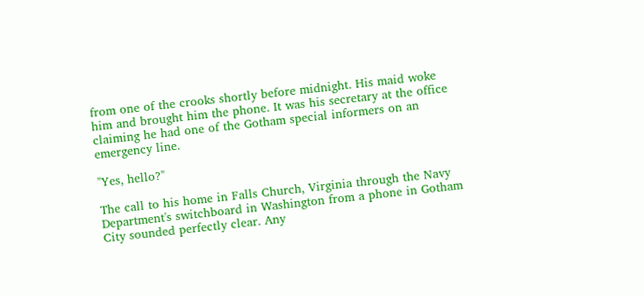from one of the crooks shortly before midnight. His maid woke him and brought him the phone. It was his secretary at the office claiming he had one of the Gotham special informers on an emergency line.

"Yes, hello?"

The call to his home in Falls Church, Virginia through the Navy Department's switchboard in Washington from a phone in Gotham City sounded perfectly clear. Any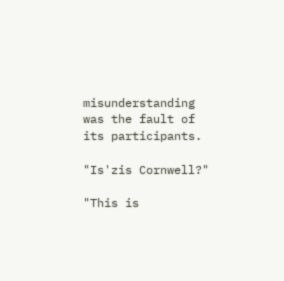misunderstanding was the fault of its participants.

"Is'zis Cornwell?"

"This is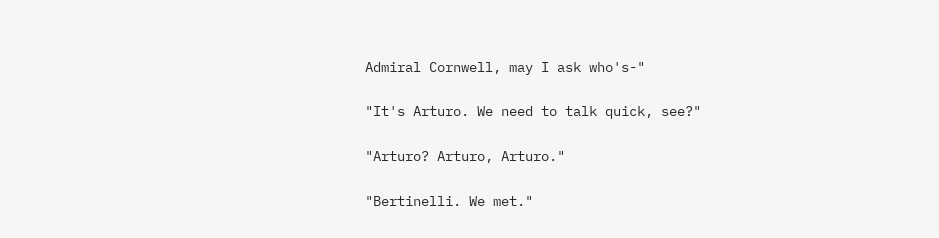Admiral Cornwell, may I ask who's-"

"It's Arturo. We need to talk quick, see?"

"Arturo? Arturo, Arturo."

"Bertinelli. We met."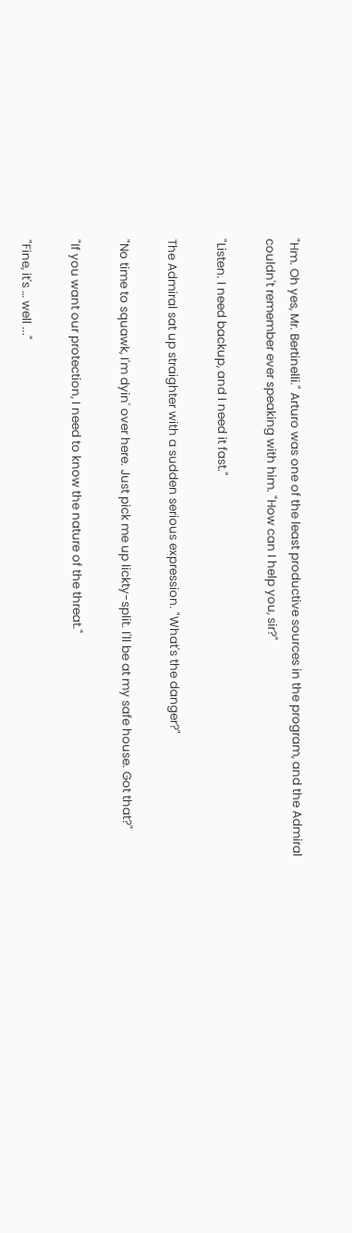"Hm. Oh yes, Mr. Bertinelli." Arturo was one of the least productive sources in the program, and the Admiral couldn't remember ever speaking with him. "How can I help you, sir?"

"Listen. I need backup, and I need it fast."

The Admiral sat up straighter with a sudden serious expression. "What's the danger?"

"No time to squawk, I'm dyin' over here. Just pick me up lickty-split. I'll be at my safe house. Got that?"

"If you want our protection, I need to know the nature of the threat."

"Fine, it's … well ..."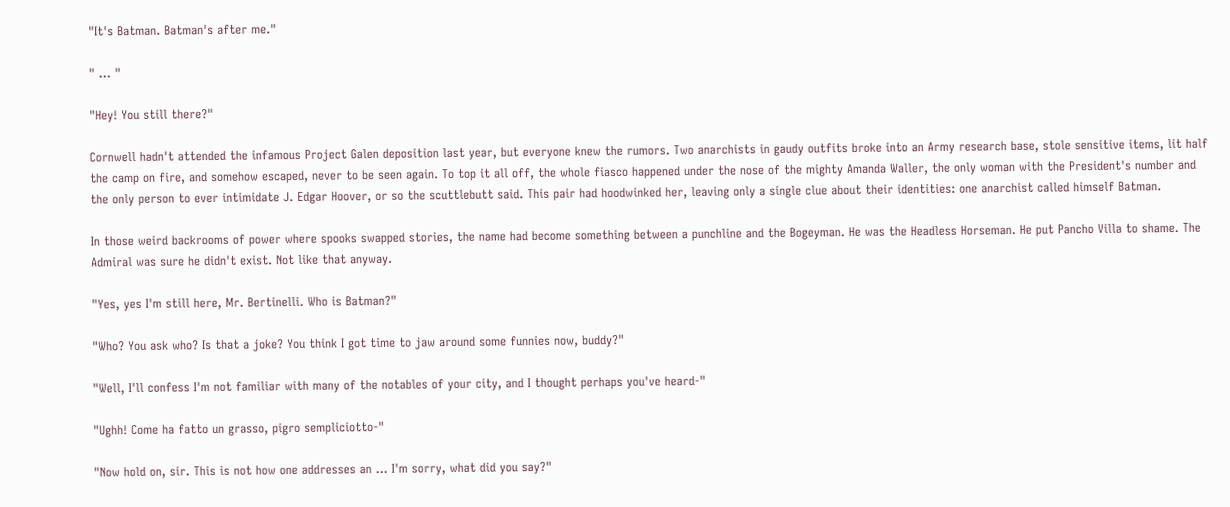"It's Batman. Batman's after me."

" … "

"Hey! You still there?"

Cornwell hadn't attended the infamous Project Galen deposition last year, but everyone knew the rumors. Two anarchists in gaudy outfits broke into an Army research base, stole sensitive items, lit half the camp on fire, and somehow escaped, never to be seen again. To top it all off, the whole fiasco happened under the nose of the mighty Amanda Waller, the only woman with the President's number and the only person to ever intimidate J. Edgar Hoover, or so the scuttlebutt said. This pair had hoodwinked her, leaving only a single clue about their identities: one anarchist called himself Batman.

In those weird backrooms of power where spooks swapped stories, the name had become something between a punchline and the Bogeyman. He was the Headless Horseman. He put Pancho Villa to shame. The Admiral was sure he didn't exist. Not like that anyway.

"Yes, yes I'm still here, Mr. Bertinelli. Who is Batman?"

"Who? You ask who? Is that a joke? You think I got time to jaw around some funnies now, buddy?"

"Well, I'll confess I'm not familiar with many of the notables of your city, and I thought perhaps you've heard-"

"Ughh! Come ha fatto un grasso, pigro sempliciotto-"

"Now hold on, sir. This is not how one addresses an … I'm sorry, what did you say?"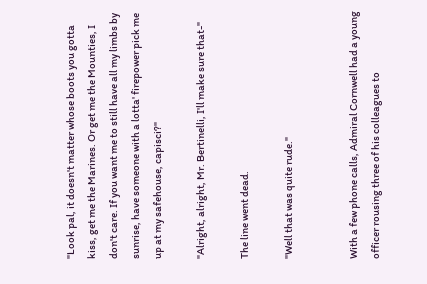"Look pal, it doesn't matter whose boots you gotta kiss, get me the Marines. Or get me the Mounties, I don't care. If you want me to still have all my limbs by sunrise, have someone with a lotta' firepower pick me up at my safehouse, capisci?"

"Alright, alright, Mr. Bertinelli, I'll make sure that-"

The line went dead.

"Well that was quite rude."


With a few phone calls, Admiral Cornwell had a young officer rousing three of his colleagues to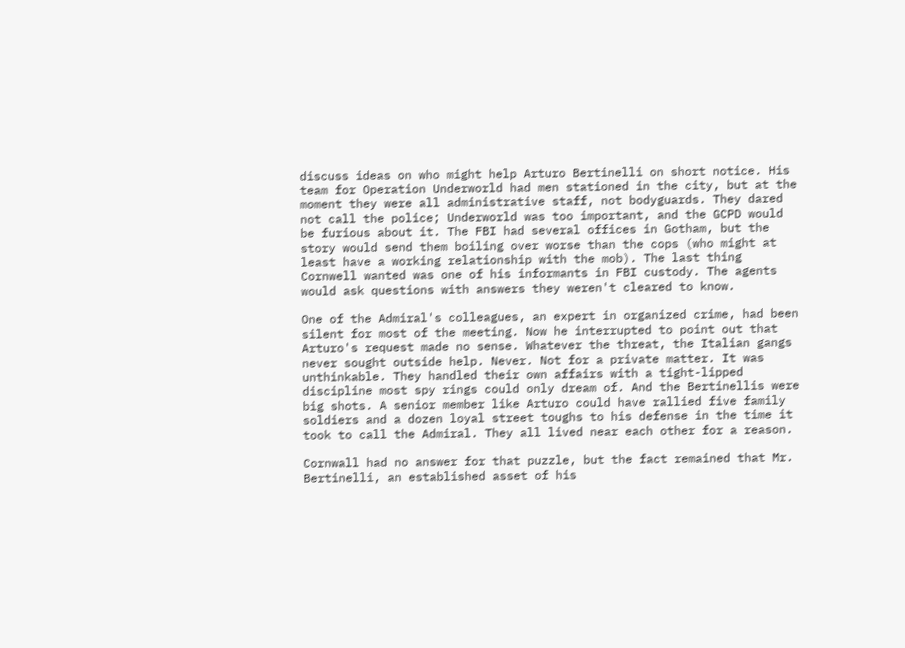discuss ideas on who might help Arturo Bertinelli on short notice. His team for Operation Underworld had men stationed in the city, but at the moment they were all administrative staff, not bodyguards. They dared not call the police; Underworld was too important, and the GCPD would be furious about it. The FBI had several offices in Gotham, but the story would send them boiling over worse than the cops (who might at least have a working relationship with the mob). The last thing Cornwell wanted was one of his informants in FBI custody. The agents would ask questions with answers they weren't cleared to know.

One of the Admiral's colleagues, an expert in organized crime, had been silent for most of the meeting. Now he interrupted to point out that Arturo's request made no sense. Whatever the threat, the Italian gangs never sought outside help. Never. Not for a private matter. It was unthinkable. They handled their own affairs with a tight-lipped discipline most spy rings could only dream of. And the Bertinellis were big shots. A senior member like Arturo could have rallied five family soldiers and a dozen loyal street toughs to his defense in the time it took to call the Admiral. They all lived near each other for a reason.

Cornwall had no answer for that puzzle, but the fact remained that Mr. Bertinelli, an established asset of his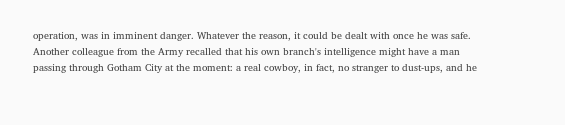operation, was in imminent danger. Whatever the reason, it could be dealt with once he was safe. Another colleague from the Army recalled that his own branch's intelligence might have a man passing through Gotham City at the moment: a real cowboy, in fact, no stranger to dust-ups, and he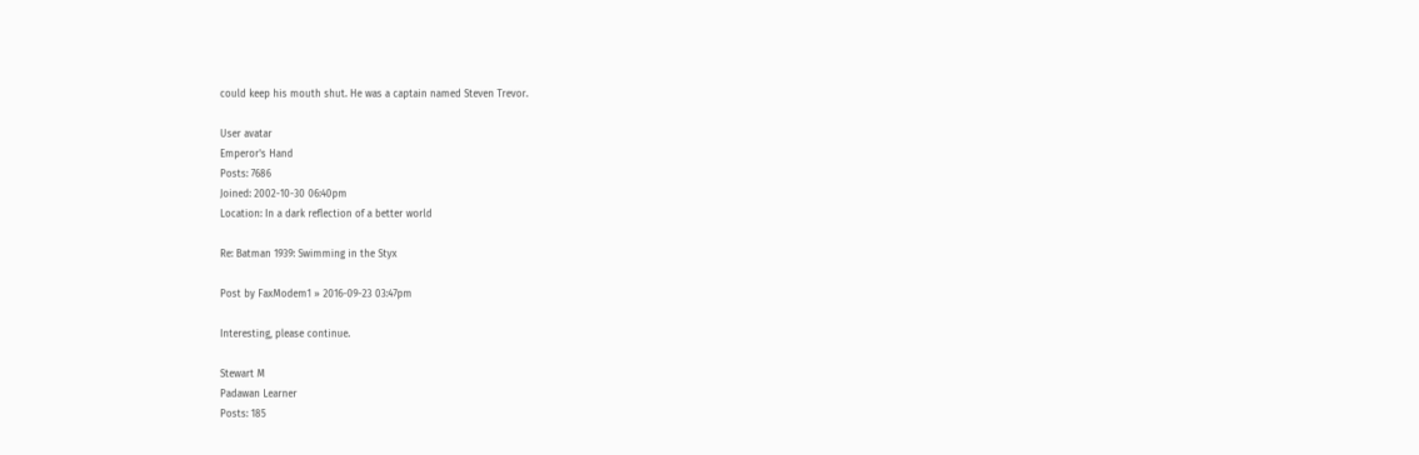could keep his mouth shut. He was a captain named Steven Trevor.

User avatar
Emperor's Hand
Posts: 7686
Joined: 2002-10-30 06:40pm
Location: In a dark reflection of a better world

Re: Batman 1939: Swimming in the Styx

Post by FaxModem1 » 2016-09-23 03:47pm

Interesting, please continue.

Stewart M
Padawan Learner
Posts: 185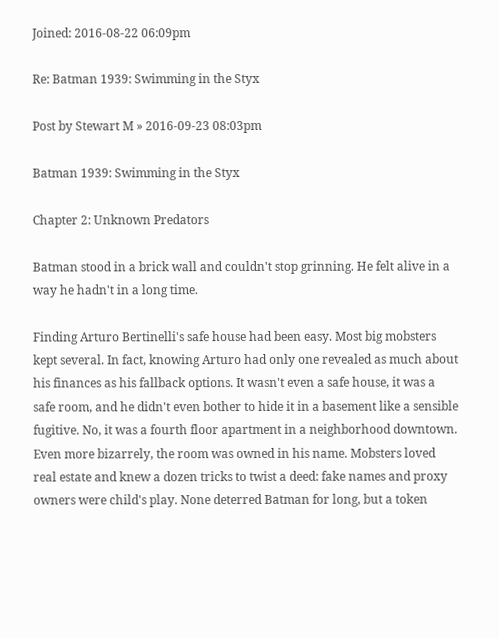Joined: 2016-08-22 06:09pm

Re: Batman 1939: Swimming in the Styx

Post by Stewart M » 2016-09-23 08:03pm

Batman 1939: Swimming in the Styx

Chapter 2: Unknown Predators

Batman stood in a brick wall and couldn't stop grinning. He felt alive in a way he hadn't in a long time.

Finding Arturo Bertinelli's safe house had been easy. Most big mobsters kept several. In fact, knowing Arturo had only one revealed as much about his finances as his fallback options. It wasn't even a safe house, it was a safe room, and he didn't even bother to hide it in a basement like a sensible fugitive. No, it was a fourth floor apartment in a neighborhood downtown. Even more bizarrely, the room was owned in his name. Mobsters loved real estate and knew a dozen tricks to twist a deed: fake names and proxy owners were child's play. None deterred Batman for long, but a token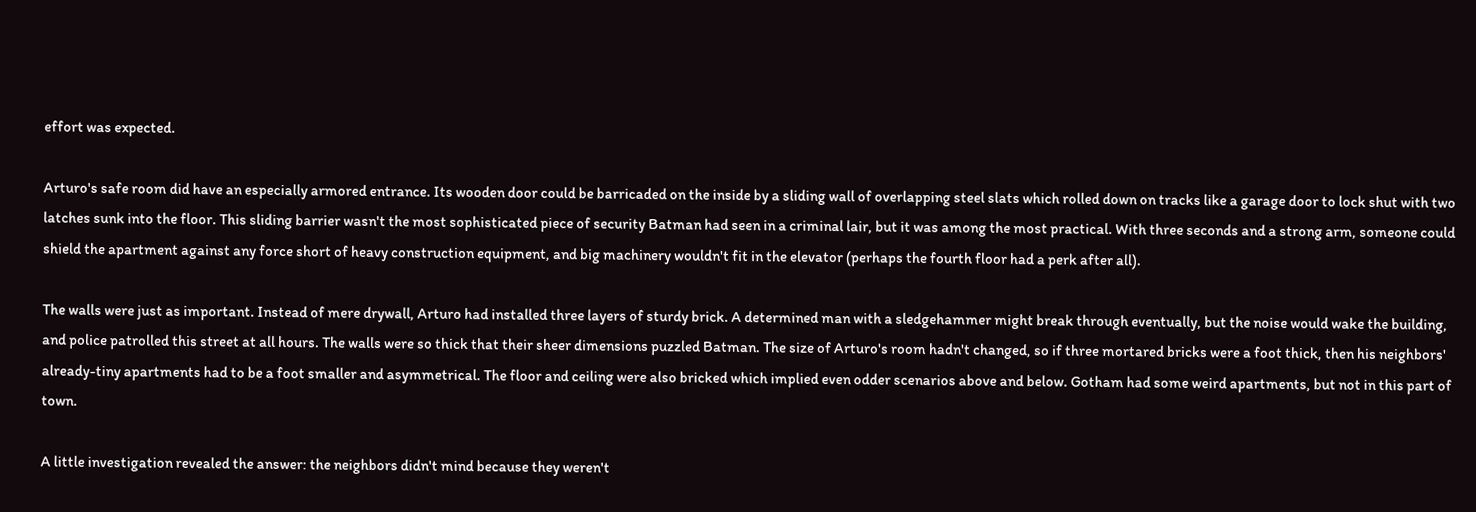effort was expected.

Arturo's safe room did have an especially armored entrance. Its wooden door could be barricaded on the inside by a sliding wall of overlapping steel slats which rolled down on tracks like a garage door to lock shut with two latches sunk into the floor. This sliding barrier wasn't the most sophisticated piece of security Batman had seen in a criminal lair, but it was among the most practical. With three seconds and a strong arm, someone could shield the apartment against any force short of heavy construction equipment, and big machinery wouldn't fit in the elevator (perhaps the fourth floor had a perk after all).

The walls were just as important. Instead of mere drywall, Arturo had installed three layers of sturdy brick. A determined man with a sledgehammer might break through eventually, but the noise would wake the building, and police patrolled this street at all hours. The walls were so thick that their sheer dimensions puzzled Batman. The size of Arturo's room hadn't changed, so if three mortared bricks were a foot thick, then his neighbors' already-tiny apartments had to be a foot smaller and asymmetrical. The floor and ceiling were also bricked which implied even odder scenarios above and below. Gotham had some weird apartments, but not in this part of town.

A little investigation revealed the answer: the neighbors didn't mind because they weren't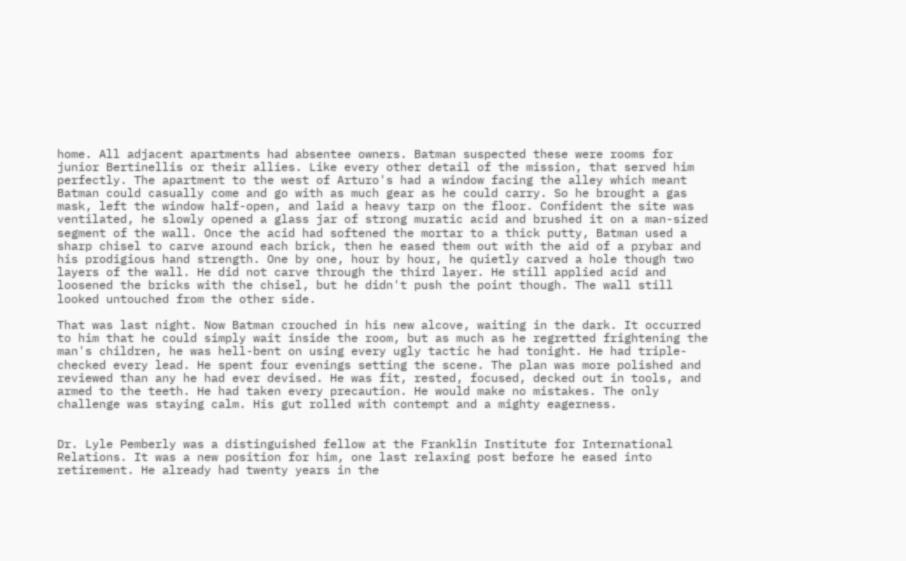home. All adjacent apartments had absentee owners. Batman suspected these were rooms for junior Bertinellis or their allies. Like every other detail of the mission, that served him perfectly. The apartment to the west of Arturo's had a window facing the alley which meant Batman could casually come and go with as much gear as he could carry. So he brought a gas mask, left the window half-open, and laid a heavy tarp on the floor. Confident the site was ventilated, he slowly opened a glass jar of strong muratic acid and brushed it on a man-sized segment of the wall. Once the acid had softened the mortar to a thick putty, Batman used a sharp chisel to carve around each brick, then he eased them out with the aid of a prybar and his prodigious hand strength. One by one, hour by hour, he quietly carved a hole though two layers of the wall. He did not carve through the third layer. He still applied acid and loosened the bricks with the chisel, but he didn't push the point though. The wall still looked untouched from the other side.

That was last night. Now Batman crouched in his new alcove, waiting in the dark. It occurred to him that he could simply wait inside the room, but as much as he regretted frightening the man's children, he was hell-bent on using every ugly tactic he had tonight. He had triple-checked every lead. He spent four evenings setting the scene. The plan was more polished and reviewed than any he had ever devised. He was fit, rested, focused, decked out in tools, and armed to the teeth. He had taken every precaution. He would make no mistakes. The only challenge was staying calm. His gut rolled with contempt and a mighty eagerness.


Dr. Lyle Pemberly was a distinguished fellow at the Franklin Institute for International Relations. It was a new position for him, one last relaxing post before he eased into retirement. He already had twenty years in the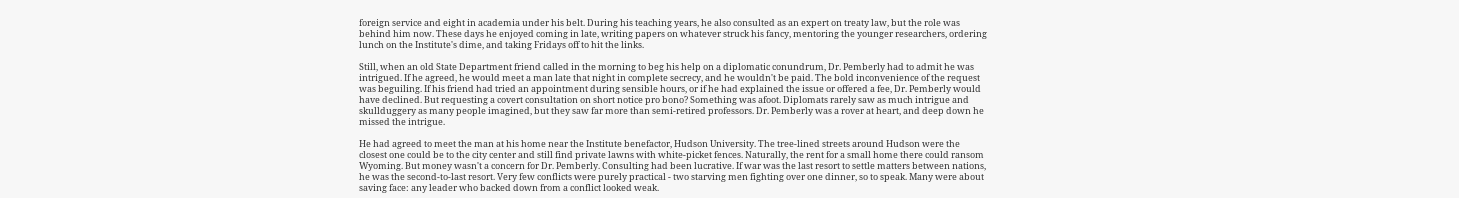foreign service and eight in academia under his belt. During his teaching years, he also consulted as an expert on treaty law, but the role was behind him now. These days he enjoyed coming in late, writing papers on whatever struck his fancy, mentoring the younger researchers, ordering lunch on the Institute's dime, and taking Fridays off to hit the links.

Still, when an old State Department friend called in the morning to beg his help on a diplomatic conundrum, Dr. Pemberly had to admit he was intrigued. If he agreed, he would meet a man late that night in complete secrecy, and he wouldn't be paid. The bold inconvenience of the request was beguiling. If his friend had tried an appointment during sensible hours, or if he had explained the issue or offered a fee, Dr. Pemberly would have declined. But requesting a covert consultation on short notice pro bono? Something was afoot. Diplomats rarely saw as much intrigue and skullduggery as many people imagined, but they saw far more than semi-retired professors. Dr. Pemberly was a rover at heart, and deep down he missed the intrigue.

He had agreed to meet the man at his home near the Institute benefactor, Hudson University. The tree-lined streets around Hudson were the closest one could be to the city center and still find private lawns with white-picket fences. Naturally, the rent for a small home there could ransom Wyoming. But money wasn't a concern for Dr. Pemberly. Consulting had been lucrative. If war was the last resort to settle matters between nations, he was the second-to-last resort. Very few conflicts were purely practical - two starving men fighting over one dinner, so to speak. Many were about saving face: any leader who backed down from a conflict looked weak.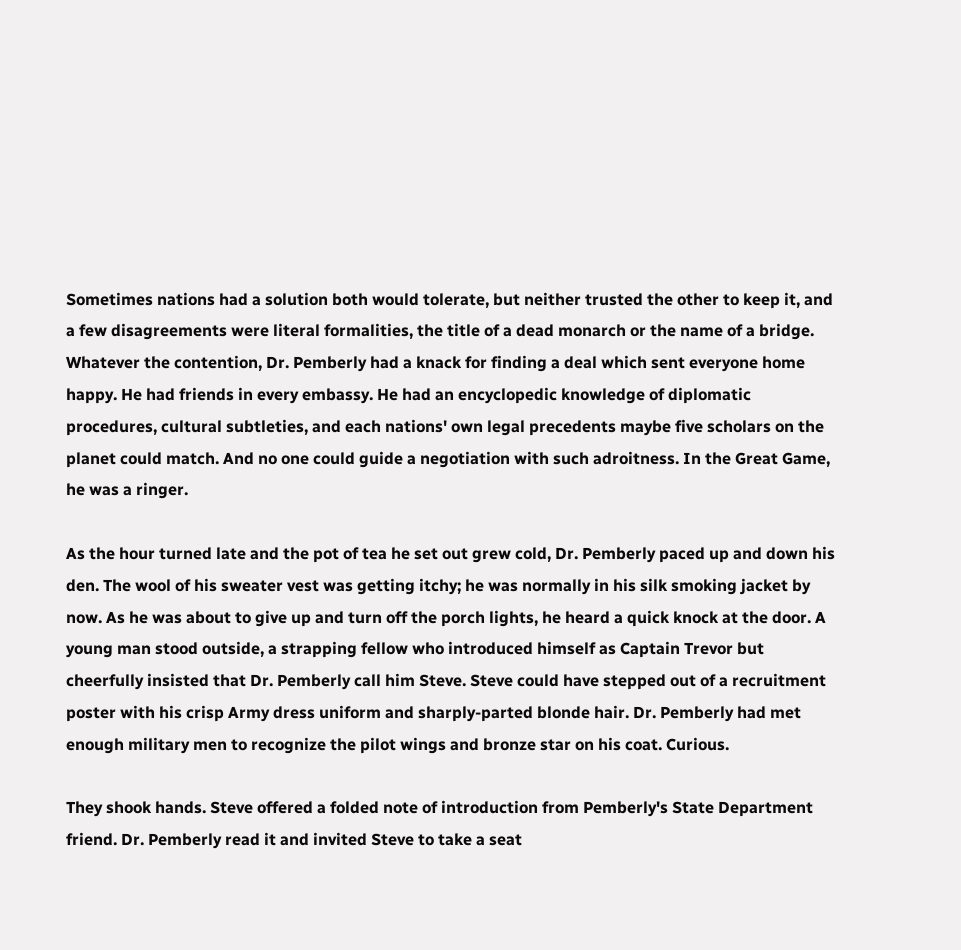Sometimes nations had a solution both would tolerate, but neither trusted the other to keep it, and a few disagreements were literal formalities, the title of a dead monarch or the name of a bridge. Whatever the contention, Dr. Pemberly had a knack for finding a deal which sent everyone home happy. He had friends in every embassy. He had an encyclopedic knowledge of diplomatic procedures, cultural subtleties, and each nations' own legal precedents maybe five scholars on the planet could match. And no one could guide a negotiation with such adroitness. In the Great Game, he was a ringer.

As the hour turned late and the pot of tea he set out grew cold, Dr. Pemberly paced up and down his den. The wool of his sweater vest was getting itchy; he was normally in his silk smoking jacket by now. As he was about to give up and turn off the porch lights, he heard a quick knock at the door. A young man stood outside, a strapping fellow who introduced himself as Captain Trevor but cheerfully insisted that Dr. Pemberly call him Steve. Steve could have stepped out of a recruitment poster with his crisp Army dress uniform and sharply-parted blonde hair. Dr. Pemberly had met enough military men to recognize the pilot wings and bronze star on his coat. Curious.

They shook hands. Steve offered a folded note of introduction from Pemberly's State Department friend. Dr. Pemberly read it and invited Steve to take a seat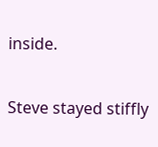inside.

Steve stayed stiffly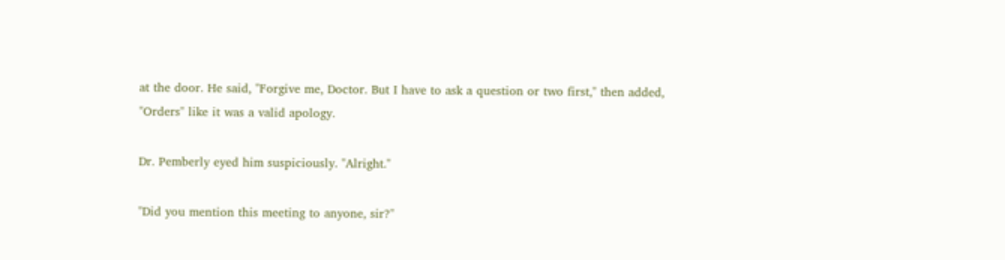at the door. He said, "Forgive me, Doctor. But I have to ask a question or two first," then added, "Orders" like it was a valid apology.

Dr. Pemberly eyed him suspiciously. "Alright."

"Did you mention this meeting to anyone, sir?"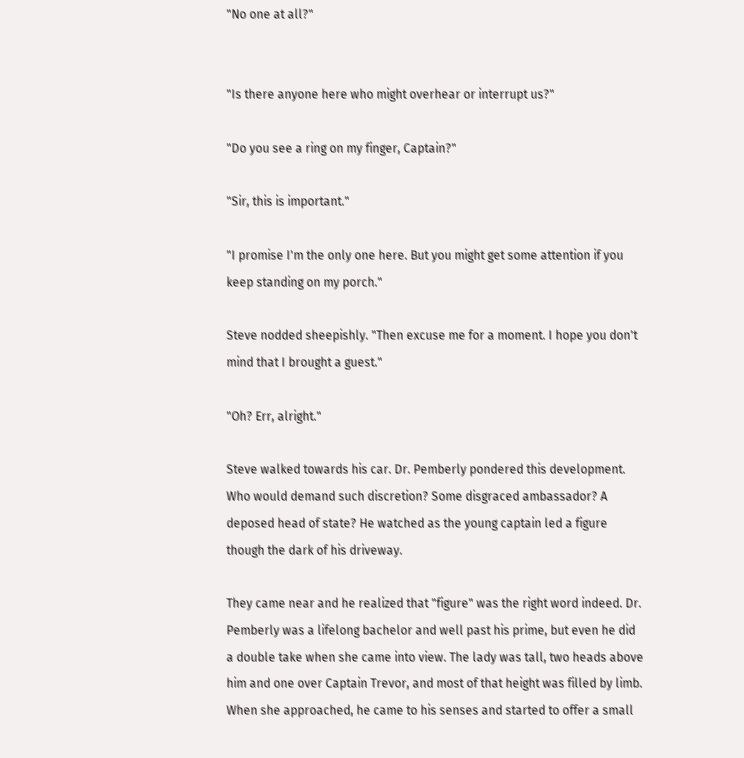"No one at all?"


"Is there anyone here who might overhear or interrupt us?"

"Do you see a ring on my finger, Captain?"

"Sir, this is important."

"I promise I'm the only one here. But you might get some attention if you keep standing on my porch."

Steve nodded sheepishly. "Then excuse me for a moment. I hope you don't mind that I brought a guest."

"Oh? Err, alright."

Steve walked towards his car. Dr. Pemberly pondered this development. Who would demand such discretion? Some disgraced ambassador? A deposed head of state? He watched as the young captain led a figure though the dark of his driveway.

They came near and he realized that "figure" was the right word indeed. Dr. Pemberly was a lifelong bachelor and well past his prime, but even he did a double take when she came into view. The lady was tall, two heads above him and one over Captain Trevor, and most of that height was filled by limb. When she approached, he came to his senses and started to offer a small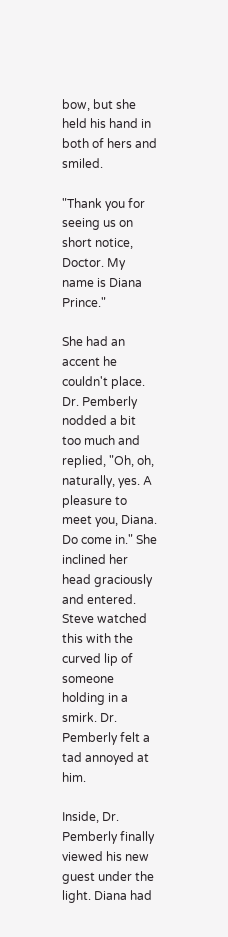bow, but she held his hand in both of hers and smiled.

"Thank you for seeing us on short notice, Doctor. My name is Diana Prince."

She had an accent he couldn't place. Dr. Pemberly nodded a bit too much and replied, "Oh, oh, naturally, yes. A pleasure to meet you, Diana. Do come in." She inclined her head graciously and entered. Steve watched this with the curved lip of someone holding in a smirk. Dr. Pemberly felt a tad annoyed at him.

Inside, Dr. Pemberly finally viewed his new guest under the light. Diana had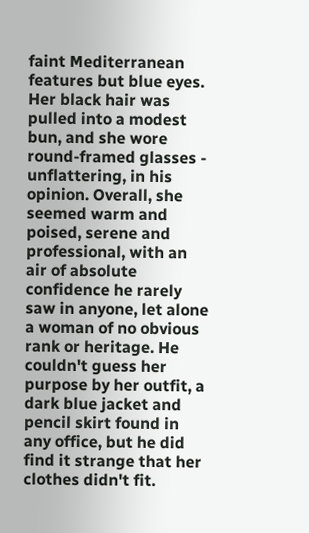faint Mediterranean features but blue eyes. Her black hair was pulled into a modest bun, and she wore round-framed glasses - unflattering, in his opinion. Overall, she seemed warm and poised, serene and professional, with an air of absolute confidence he rarely saw in anyone, let alone a woman of no obvious rank or heritage. He couldn't guess her purpose by her outfit, a dark blue jacket and pencil skirt found in any office, but he did find it strange that her clothes didn't fit.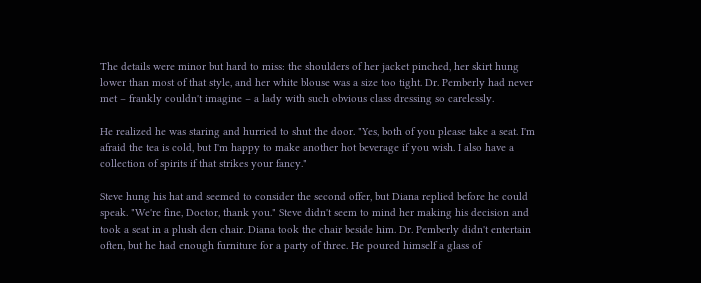The details were minor but hard to miss: the shoulders of her jacket pinched, her skirt hung lower than most of that style, and her white blouse was a size too tight. Dr. Pemberly had never met – frankly couldn't imagine – a lady with such obvious class dressing so carelessly.

He realized he was staring and hurried to shut the door. "Yes, both of you please take a seat. I'm afraid the tea is cold, but I'm happy to make another hot beverage if you wish. I also have a collection of spirits if that strikes your fancy."

Steve hung his hat and seemed to consider the second offer, but Diana replied before he could speak. "We're fine, Doctor, thank you." Steve didn't seem to mind her making his decision and took a seat in a plush den chair. Diana took the chair beside him. Dr. Pemberly didn't entertain often, but he had enough furniture for a party of three. He poured himself a glass of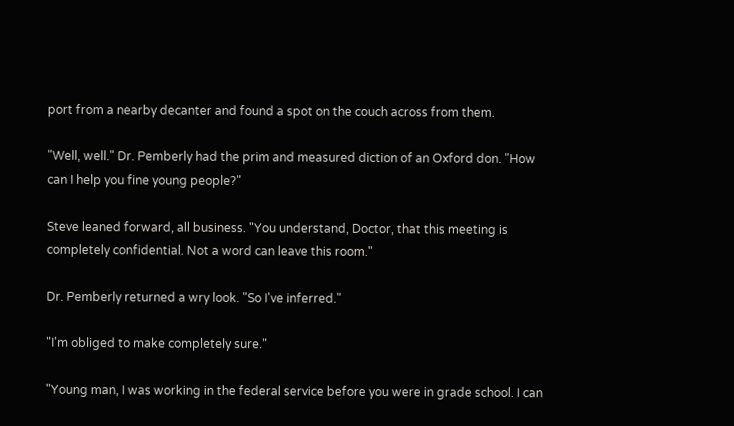port from a nearby decanter and found a spot on the couch across from them.

"Well, well." Dr. Pemberly had the prim and measured diction of an Oxford don. "How can I help you fine young people?"

Steve leaned forward, all business. "You understand, Doctor, that this meeting is completely confidential. Not a word can leave this room."

Dr. Pemberly returned a wry look. "So I've inferred."

"I'm obliged to make completely sure."

"Young man, I was working in the federal service before you were in grade school. I can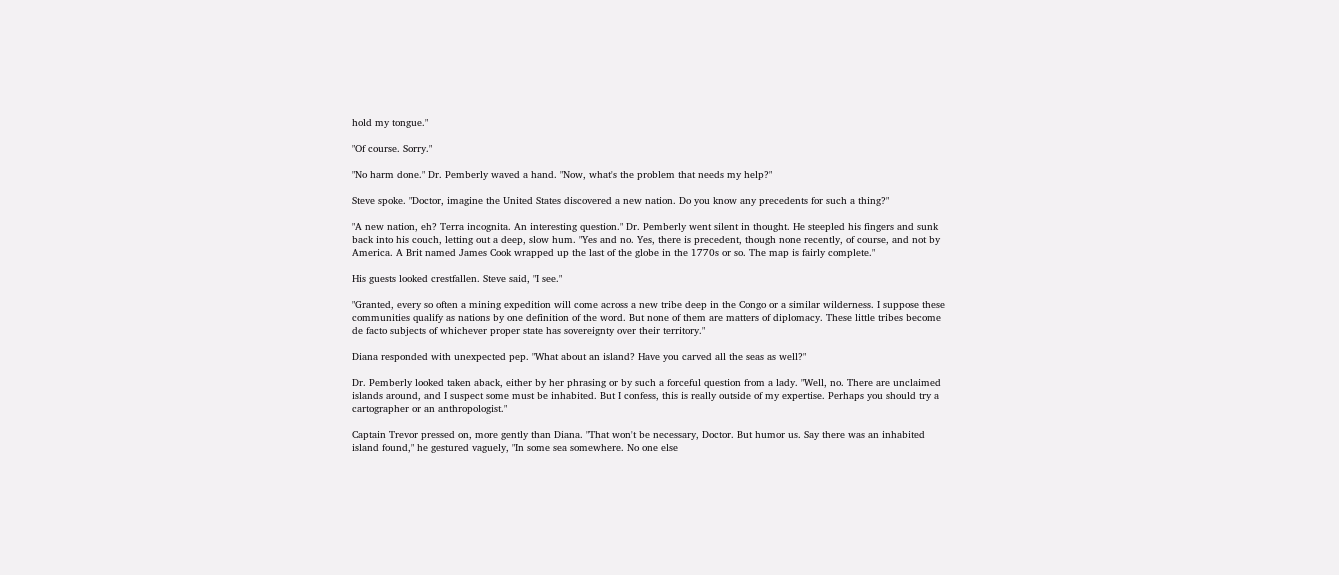hold my tongue."

"Of course. Sorry."

"No harm done." Dr. Pemberly waved a hand. "Now, what's the problem that needs my help?"

Steve spoke. "Doctor, imagine the United States discovered a new nation. Do you know any precedents for such a thing?"

"A new nation, eh? Terra incognita. An interesting question." Dr. Pemberly went silent in thought. He steepled his fingers and sunk back into his couch, letting out a deep, slow hum. "Yes and no. Yes, there is precedent, though none recently, of course, and not by America. A Brit named James Cook wrapped up the last of the globe in the 1770s or so. The map is fairly complete."

His guests looked crestfallen. Steve said, "I see."

"Granted, every so often a mining expedition will come across a new tribe deep in the Congo or a similar wilderness. I suppose these communities qualify as nations by one definition of the word. But none of them are matters of diplomacy. These little tribes become de facto subjects of whichever proper state has sovereignty over their territory."

Diana responded with unexpected pep. "What about an island? Have you carved all the seas as well?"

Dr. Pemberly looked taken aback, either by her phrasing or by such a forceful question from a lady. "Well, no. There are unclaimed islands around, and I suspect some must be inhabited. But I confess, this is really outside of my expertise. Perhaps you should try a cartographer or an anthropologist."

Captain Trevor pressed on, more gently than Diana. "That won't be necessary, Doctor. But humor us. Say there was an inhabited island found," he gestured vaguely, "In some sea somewhere. No one else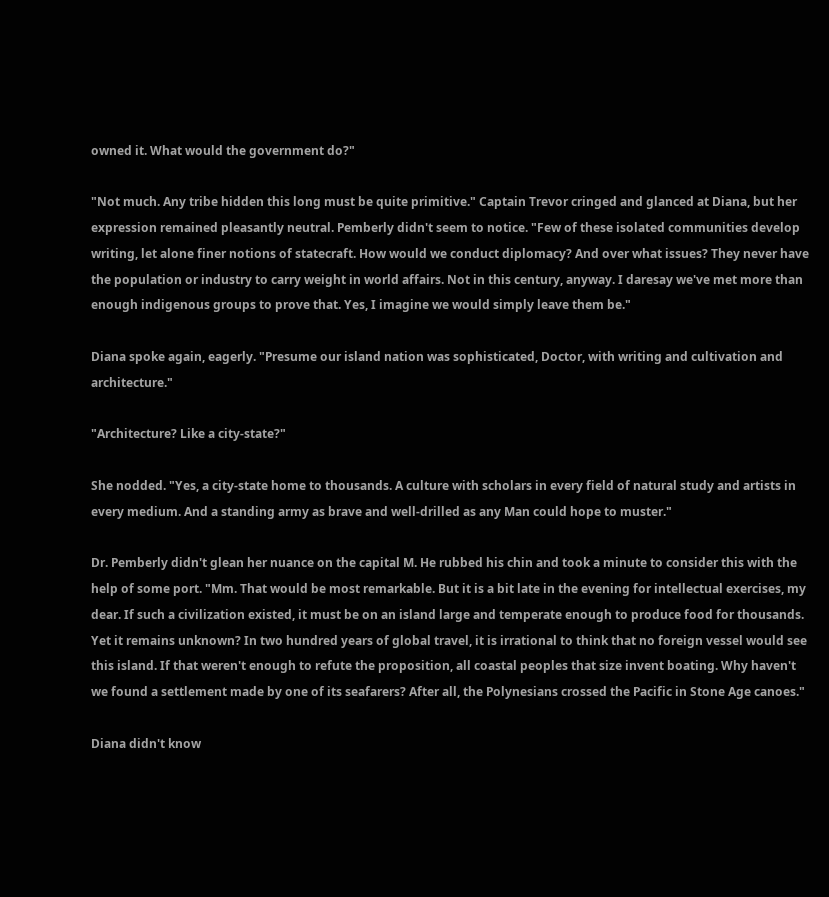owned it. What would the government do?"

"Not much. Any tribe hidden this long must be quite primitive." Captain Trevor cringed and glanced at Diana, but her expression remained pleasantly neutral. Pemberly didn't seem to notice. "Few of these isolated communities develop writing, let alone finer notions of statecraft. How would we conduct diplomacy? And over what issues? They never have the population or industry to carry weight in world affairs. Not in this century, anyway. I daresay we've met more than enough indigenous groups to prove that. Yes, I imagine we would simply leave them be."

Diana spoke again, eagerly. "Presume our island nation was sophisticated, Doctor, with writing and cultivation and architecture."

"Architecture? Like a city-state?"

She nodded. "Yes, a city-state home to thousands. A culture with scholars in every field of natural study and artists in every medium. And a standing army as brave and well-drilled as any Man could hope to muster."

Dr. Pemberly didn't glean her nuance on the capital M. He rubbed his chin and took a minute to consider this with the help of some port. "Mm. That would be most remarkable. But it is a bit late in the evening for intellectual exercises, my dear. If such a civilization existed, it must be on an island large and temperate enough to produce food for thousands. Yet it remains unknown? In two hundred years of global travel, it is irrational to think that no foreign vessel would see this island. If that weren't enough to refute the proposition, all coastal peoples that size invent boating. Why haven't we found a settlement made by one of its seafarers? After all, the Polynesians crossed the Pacific in Stone Age canoes."

Diana didn't know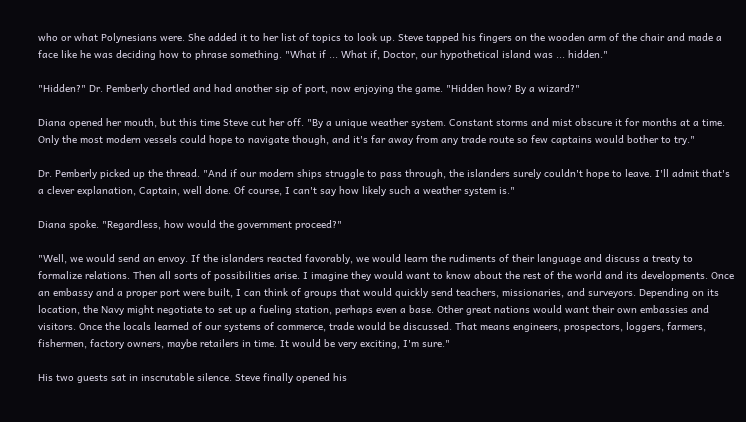who or what Polynesians were. She added it to her list of topics to look up. Steve tapped his fingers on the wooden arm of the chair and made a face like he was deciding how to phrase something. "What if ... What if, Doctor, our hypothetical island was ... hidden."

"Hidden?" Dr. Pemberly chortled and had another sip of port, now enjoying the game. "Hidden how? By a wizard?"

Diana opened her mouth, but this time Steve cut her off. "By a unique weather system. Constant storms and mist obscure it for months at a time. Only the most modern vessels could hope to navigate though, and it's far away from any trade route so few captains would bother to try."

Dr. Pemberly picked up the thread. "And if our modern ships struggle to pass through, the islanders surely couldn't hope to leave. I'll admit that's a clever explanation, Captain, well done. Of course, I can't say how likely such a weather system is."

Diana spoke. "Regardless, how would the government proceed?"

"Well, we would send an envoy. If the islanders reacted favorably, we would learn the rudiments of their language and discuss a treaty to formalize relations. Then all sorts of possibilities arise. I imagine they would want to know about the rest of the world and its developments. Once an embassy and a proper port were built, I can think of groups that would quickly send teachers, missionaries, and surveyors. Depending on its location, the Navy might negotiate to set up a fueling station, perhaps even a base. Other great nations would want their own embassies and visitors. Once the locals learned of our systems of commerce, trade would be discussed. That means engineers, prospectors, loggers, farmers, fishermen, factory owners, maybe retailers in time. It would be very exciting, I'm sure."

His two guests sat in inscrutable silence. Steve finally opened his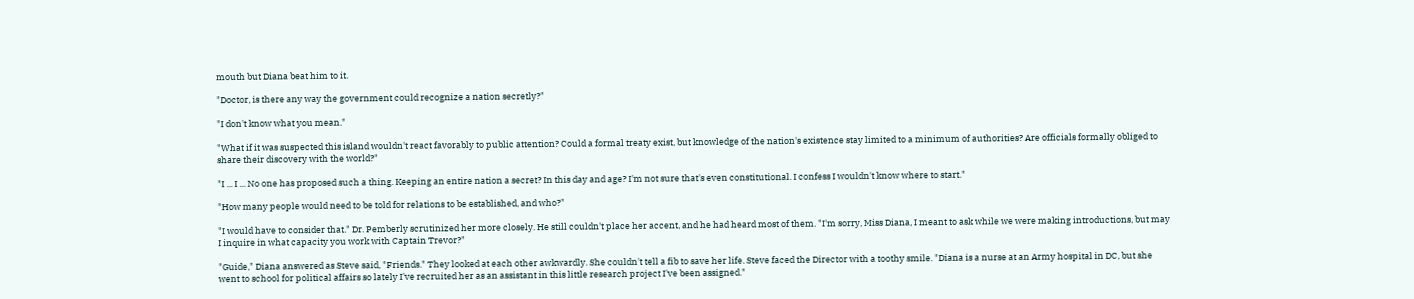mouth but Diana beat him to it.

"Doctor, is there any way the government could recognize a nation secretly?"

"I don't know what you mean."

"What if it was suspected this island wouldn't react favorably to public attention? Could a formal treaty exist, but knowledge of the nation's existence stay limited to a minimum of authorities? Are officials formally obliged to share their discovery with the world?"

"I ... I ... No one has proposed such a thing. Keeping an entire nation a secret? In this day and age? I'm not sure that's even constitutional. I confess I wouldn't know where to start."

"How many people would need to be told for relations to be established, and who?"

"I would have to consider that." Dr. Pemberly scrutinized her more closely. He still couldn't place her accent, and he had heard most of them. "I'm sorry, Miss Diana, I meant to ask while we were making introductions, but may I inquire in what capacity you work with Captain Trevor?"

"Guide," Diana answered as Steve said, "Friends." They looked at each other awkwardly. She couldn't tell a fib to save her life. Steve faced the Director with a toothy smile. "Diana is a nurse at an Army hospital in DC, but she went to school for political affairs so lately I've recruited her as an assistant in this little research project I've been assigned."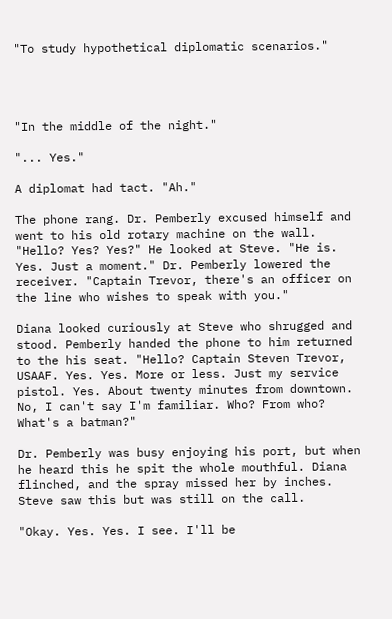"To study hypothetical diplomatic scenarios."




"In the middle of the night."

"... Yes."

A diplomat had tact. "Ah."

The phone rang. Dr. Pemberly excused himself and went to his old rotary machine on the wall. "Hello? Yes? Yes?" He looked at Steve. "He is. Yes. Just a moment." Dr. Pemberly lowered the receiver. "Captain Trevor, there's an officer on the line who wishes to speak with you."

Diana looked curiously at Steve who shrugged and stood. Pemberly handed the phone to him returned to the his seat. "Hello? Captain Steven Trevor, USAAF. Yes. Yes. More or less. Just my service pistol. Yes. About twenty minutes from downtown. No, I can't say I'm familiar. Who? From who? What's a batman?"

Dr. Pemberly was busy enjoying his port, but when he heard this he spit the whole mouthful. Diana flinched, and the spray missed her by inches. Steve saw this but was still on the call.

"Okay. Yes. Yes. I see. I'll be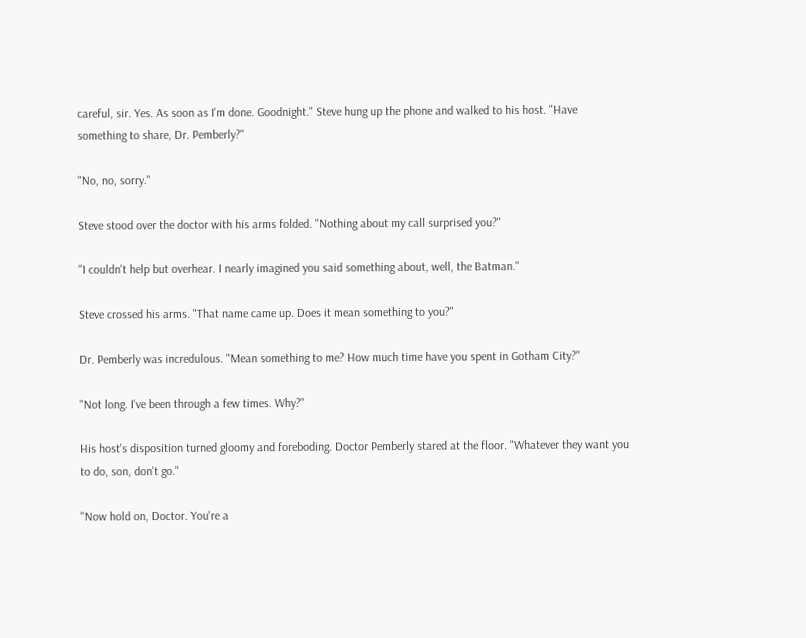careful, sir. Yes. As soon as I'm done. Goodnight." Steve hung up the phone and walked to his host. "Have something to share, Dr. Pemberly?"

"No, no, sorry."

Steve stood over the doctor with his arms folded. "Nothing about my call surprised you?"

"I couldn't help but overhear. I nearly imagined you said something about, well, the Batman."

Steve crossed his arms. "That name came up. Does it mean something to you?"

Dr. Pemberly was incredulous. "Mean something to me? How much time have you spent in Gotham City?"

"Not long. I've been through a few times. Why?"

His host's disposition turned gloomy and foreboding. Doctor Pemberly stared at the floor. "Whatever they want you to do, son, don't go."

"Now hold on, Doctor. You're a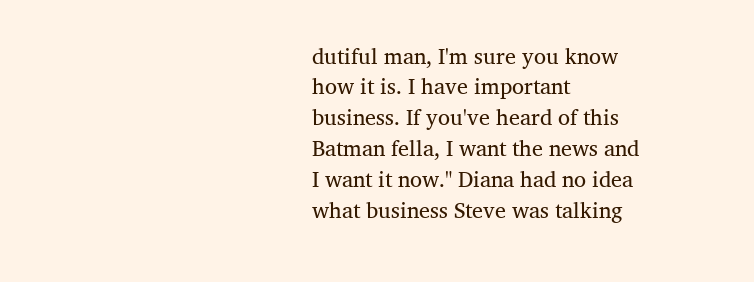dutiful man, I'm sure you know how it is. I have important business. If you've heard of this Batman fella, I want the news and I want it now." Diana had no idea what business Steve was talking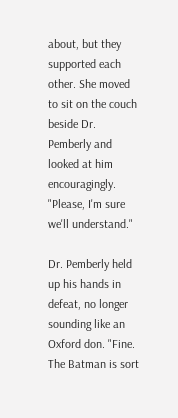about, but they supported each other. She moved to sit on the couch beside Dr. Pemberly and looked at him encouragingly. "Please, I'm sure we'll understand."

Dr. Pemberly held up his hands in defeat, no longer sounding like an Oxford don. "Fine. The Batman is sort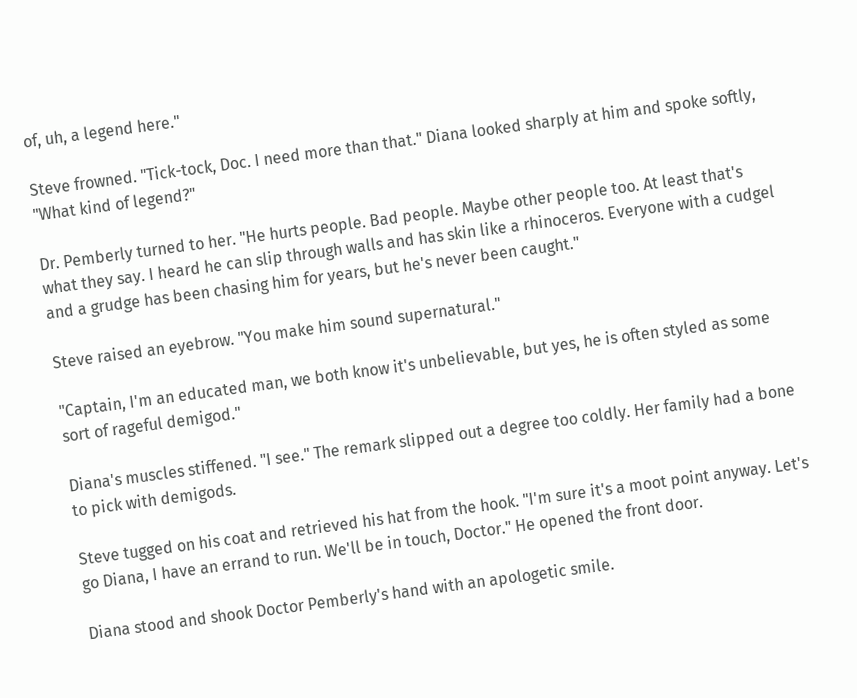of, uh, a legend here."

Steve frowned. "Tick-tock, Doc. I need more than that." Diana looked sharply at him and spoke softly, "What kind of legend?"

Dr. Pemberly turned to her. "He hurts people. Bad people. Maybe other people too. At least that's what they say. I heard he can slip through walls and has skin like a rhinoceros. Everyone with a cudgel and a grudge has been chasing him for years, but he's never been caught."

Steve raised an eyebrow. "You make him sound supernatural."

"Captain, I'm an educated man, we both know it's unbelievable, but yes, he is often styled as some sort of rageful demigod."

Diana's muscles stiffened. "I see." The remark slipped out a degree too coldly. Her family had a bone to pick with demigods.

Steve tugged on his coat and retrieved his hat from the hook. "I'm sure it's a moot point anyway. Let's go Diana, I have an errand to run. We'll be in touch, Doctor." He opened the front door.

Diana stood and shook Doctor Pemberly's hand with an apologetic smile.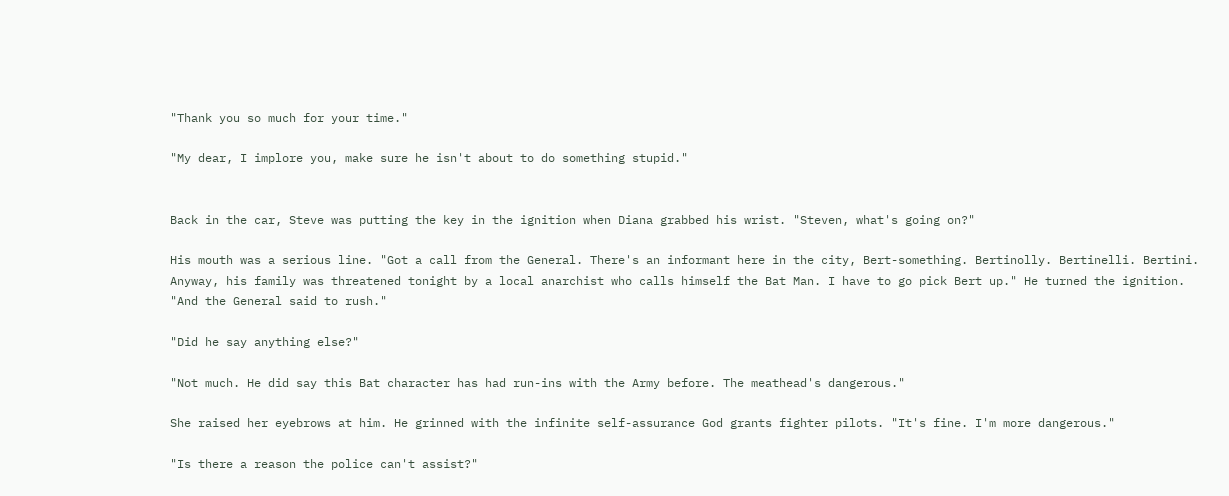"Thank you so much for your time."

"My dear, I implore you, make sure he isn't about to do something stupid."


Back in the car, Steve was putting the key in the ignition when Diana grabbed his wrist. "Steven, what's going on?"

His mouth was a serious line. "Got a call from the General. There's an informant here in the city, Bert-something. Bertinolly. Bertinelli. Bertini. Anyway, his family was threatened tonight by a local anarchist who calls himself the Bat Man. I have to go pick Bert up." He turned the ignition. "And the General said to rush."

"Did he say anything else?"

"Not much. He did say this Bat character has had run-ins with the Army before. The meathead's dangerous."

She raised her eyebrows at him. He grinned with the infinite self-assurance God grants fighter pilots. "It's fine. I'm more dangerous."

"Is there a reason the police can't assist?"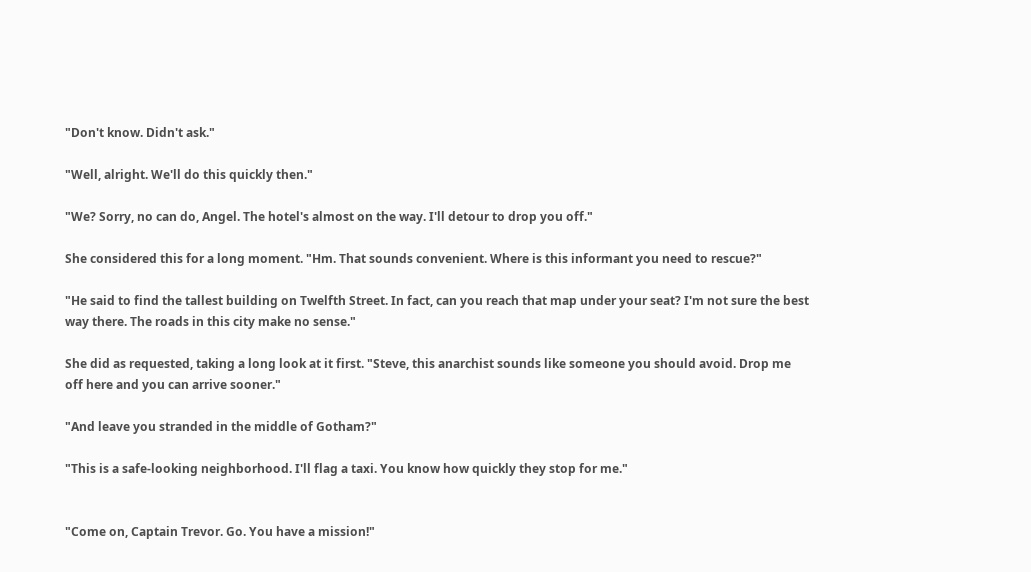"Don't know. Didn't ask."

"Well, alright. We'll do this quickly then."

"We? Sorry, no can do, Angel. The hotel's almost on the way. I'll detour to drop you off."

She considered this for a long moment. "Hm. That sounds convenient. Where is this informant you need to rescue?"

"He said to find the tallest building on Twelfth Street. In fact, can you reach that map under your seat? I'm not sure the best way there. The roads in this city make no sense."

She did as requested, taking a long look at it first. "Steve, this anarchist sounds like someone you should avoid. Drop me off here and you can arrive sooner."

"And leave you stranded in the middle of Gotham?"

"This is a safe-looking neighborhood. I'll flag a taxi. You know how quickly they stop for me."


"Come on, Captain Trevor. Go. You have a mission!"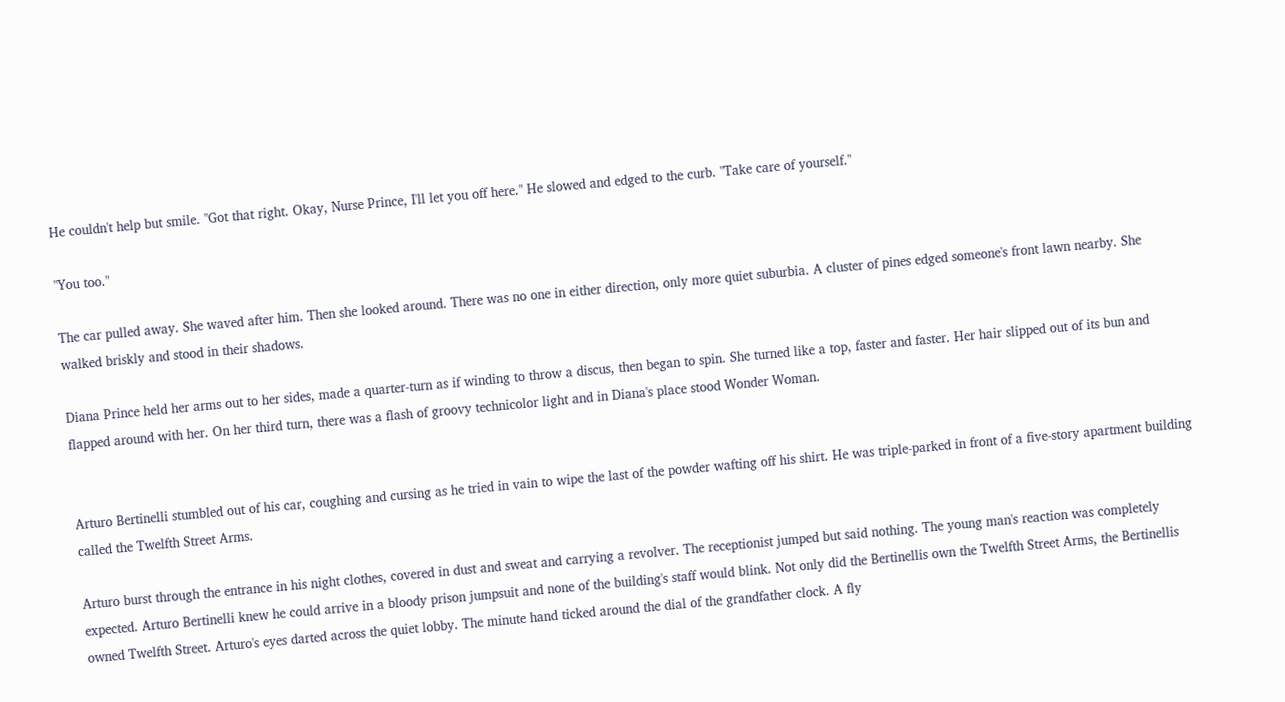He couldn't help but smile. "Got that right. Okay, Nurse Prince, I'll let you off here." He slowed and edged to the curb. "Take care of yourself."

"You too."

The car pulled away. She waved after him. Then she looked around. There was no one in either direction, only more quiet suburbia. A cluster of pines edged someone's front lawn nearby. She walked briskly and stood in their shadows.

Diana Prince held her arms out to her sides, made a quarter-turn as if winding to throw a discus, then began to spin. She turned like a top, faster and faster. Her hair slipped out of its bun and flapped around with her. On her third turn, there was a flash of groovy technicolor light and in Diana's place stood Wonder Woman.


Arturo Bertinelli stumbled out of his car, coughing and cursing as he tried in vain to wipe the last of the powder wafting off his shirt. He was triple-parked in front of a five-story apartment building called the Twelfth Street Arms.

Arturo burst through the entrance in his night clothes, covered in dust and sweat and carrying a revolver. The receptionist jumped but said nothing. The young man's reaction was completely expected. Arturo Bertinelli knew he could arrive in a bloody prison jumpsuit and none of the building's staff would blink. Not only did the Bertinellis own the Twelfth Street Arms, the Bertinellis owned Twelfth Street. Arturo's eyes darted across the quiet lobby. The minute hand ticked around the dial of the grandfather clock. A fly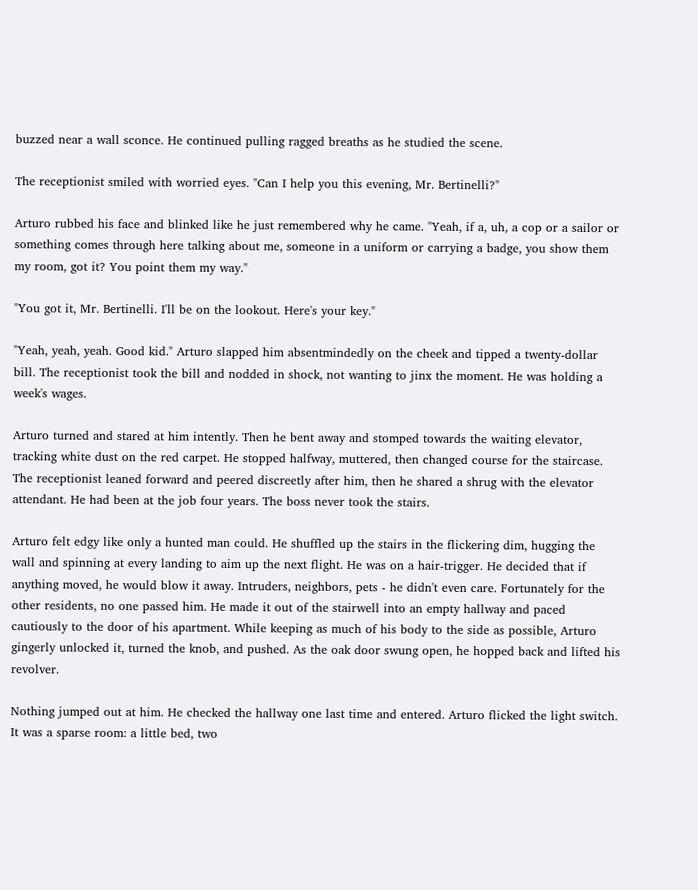buzzed near a wall sconce. He continued pulling ragged breaths as he studied the scene.

The receptionist smiled with worried eyes. "Can I help you this evening, Mr. Bertinelli?"

Arturo rubbed his face and blinked like he just remembered why he came. "Yeah, if a, uh, a cop or a sailor or something comes through here talking about me, someone in a uniform or carrying a badge, you show them my room, got it? You point them my way."

"You got it, Mr. Bertinelli. I'll be on the lookout. Here's your key."

"Yeah, yeah, yeah. Good kid." Arturo slapped him absentmindedly on the cheek and tipped a twenty-dollar bill. The receptionist took the bill and nodded in shock, not wanting to jinx the moment. He was holding a week's wages.

Arturo turned and stared at him intently. Then he bent away and stomped towards the waiting elevator, tracking white dust on the red carpet. He stopped halfway, muttered, then changed course for the staircase. The receptionist leaned forward and peered discreetly after him, then he shared a shrug with the elevator attendant. He had been at the job four years. The boss never took the stairs.

Arturo felt edgy like only a hunted man could. He shuffled up the stairs in the flickering dim, hugging the wall and spinning at every landing to aim up the next flight. He was on a hair-trigger. He decided that if anything moved, he would blow it away. Intruders, neighbors, pets - he didn't even care. Fortunately for the other residents, no one passed him. He made it out of the stairwell into an empty hallway and paced cautiously to the door of his apartment. While keeping as much of his body to the side as possible, Arturo gingerly unlocked it, turned the knob, and pushed. As the oak door swung open, he hopped back and lifted his revolver.

Nothing jumped out at him. He checked the hallway one last time and entered. Arturo flicked the light switch. It was a sparse room: a little bed, two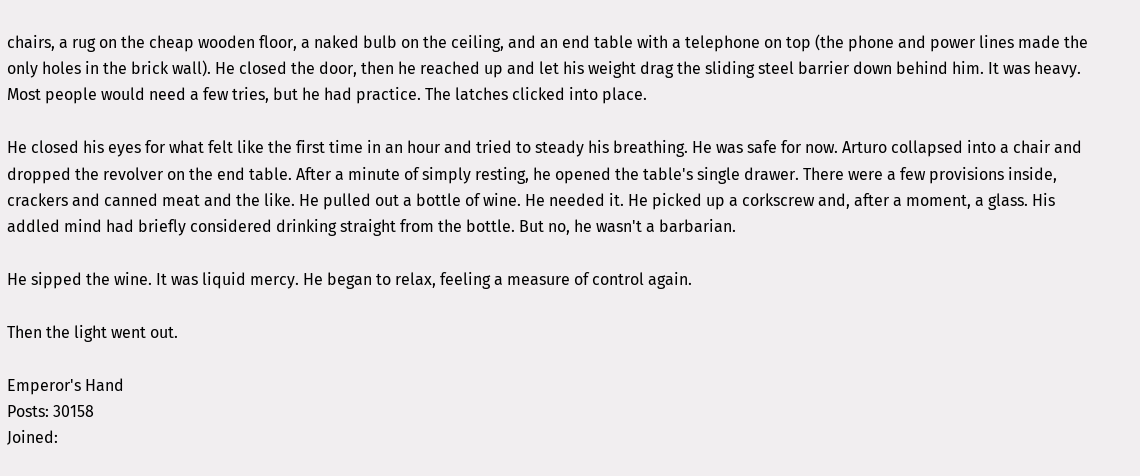chairs, a rug on the cheap wooden floor, a naked bulb on the ceiling, and an end table with a telephone on top (the phone and power lines made the only holes in the brick wall). He closed the door, then he reached up and let his weight drag the sliding steel barrier down behind him. It was heavy. Most people would need a few tries, but he had practice. The latches clicked into place.

He closed his eyes for what felt like the first time in an hour and tried to steady his breathing. He was safe for now. Arturo collapsed into a chair and dropped the revolver on the end table. After a minute of simply resting, he opened the table's single drawer. There were a few provisions inside, crackers and canned meat and the like. He pulled out a bottle of wine. He needed it. He picked up a corkscrew and, after a moment, a glass. His addled mind had briefly considered drinking straight from the bottle. But no, he wasn't a barbarian.

He sipped the wine. It was liquid mercy. He began to relax, feeling a measure of control again.

Then the light went out.

Emperor's Hand
Posts: 30158
Joined: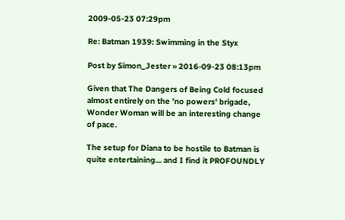2009-05-23 07:29pm

Re: Batman 1939: Swimming in the Styx

Post by Simon_Jester » 2016-09-23 08:13pm

Given that The Dangers of Being Cold focused almost entirely on the 'no powers' brigade, Wonder Woman will be an interesting change of pace.

The setup for Diana to be hostile to Batman is quite entertaining... and I find it PROFOUNDLY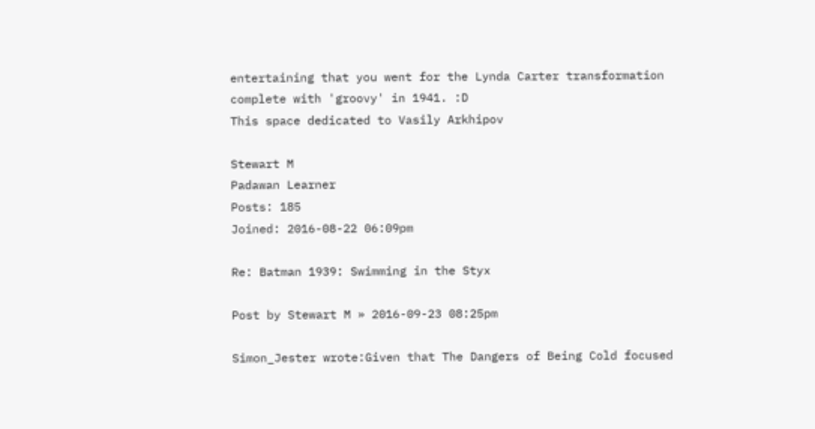entertaining that you went for the Lynda Carter transformation complete with 'groovy' in 1941. :D
This space dedicated to Vasily Arkhipov

Stewart M
Padawan Learner
Posts: 185
Joined: 2016-08-22 06:09pm

Re: Batman 1939: Swimming in the Styx

Post by Stewart M » 2016-09-23 08:25pm

Simon_Jester wrote:Given that The Dangers of Being Cold focused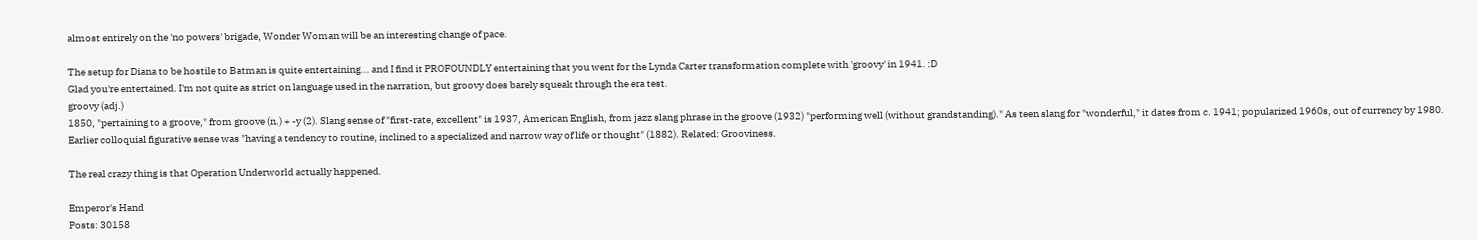almost entirely on the 'no powers' brigade, Wonder Woman will be an interesting change of pace.

The setup for Diana to be hostile to Batman is quite entertaining... and I find it PROFOUNDLY entertaining that you went for the Lynda Carter transformation complete with 'groovy' in 1941. :D
Glad you're entertained. I'm not quite as strict on language used in the narration, but groovy does barely squeak through the era test.
groovy (adj.)
1850, "pertaining to a groove," from groove (n.) + -y (2). Slang sense of "first-rate, excellent" is 1937, American English, from jazz slang phrase in the groove (1932) "performing well (without grandstanding)." As teen slang for "wonderful," it dates from c. 1941; popularized 1960s, out of currency by 1980. Earlier colloquial figurative sense was "having a tendency to routine, inclined to a specialized and narrow way of life or thought" (1882). Related: Grooviness.

The real crazy thing is that Operation Underworld actually happened.

Emperor's Hand
Posts: 30158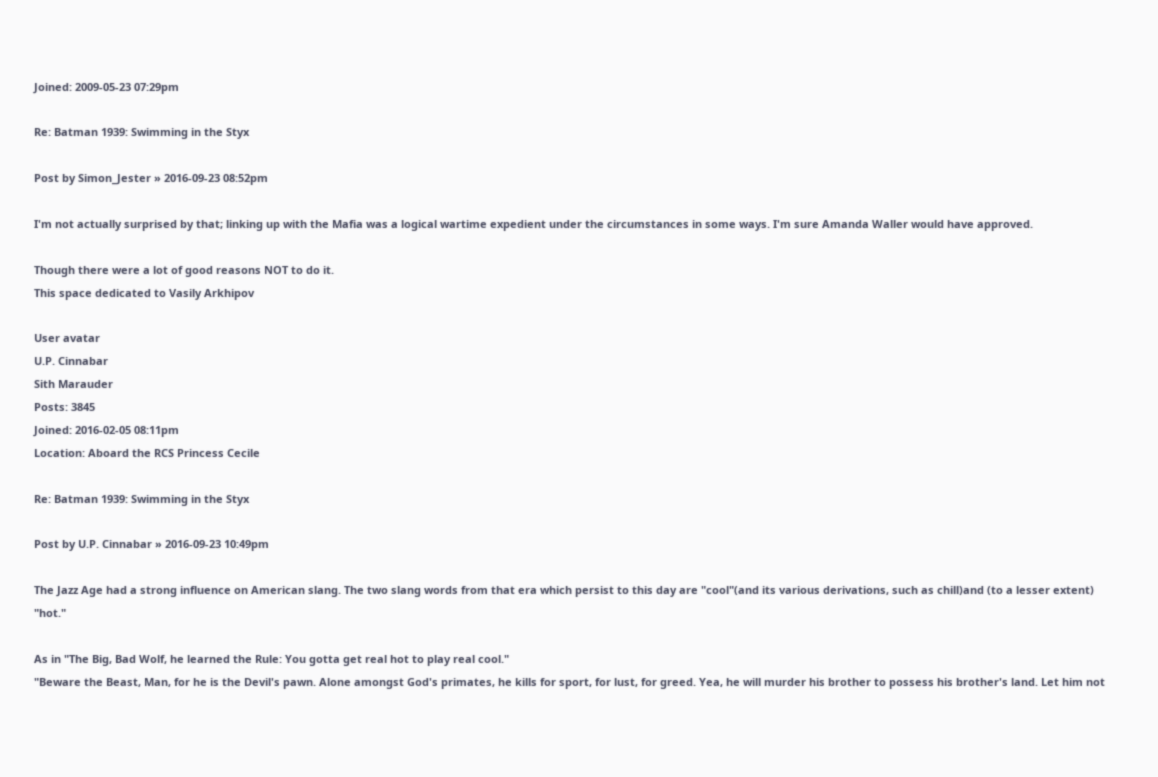Joined: 2009-05-23 07:29pm

Re: Batman 1939: Swimming in the Styx

Post by Simon_Jester » 2016-09-23 08:52pm

I'm not actually surprised by that; linking up with the Mafia was a logical wartime expedient under the circumstances in some ways. I'm sure Amanda Waller would have approved.

Though there were a lot of good reasons NOT to do it.
This space dedicated to Vasily Arkhipov

User avatar
U.P. Cinnabar
Sith Marauder
Posts: 3845
Joined: 2016-02-05 08:11pm
Location: Aboard the RCS Princess Cecile

Re: Batman 1939: Swimming in the Styx

Post by U.P. Cinnabar » 2016-09-23 10:49pm

The Jazz Age had a strong influence on American slang. The two slang words from that era which persist to this day are "cool"(and its various derivations, such as chill)and (to a lesser extent) "hot."

As in "The Big, Bad Wolf, he learned the Rule: You gotta get real hot to play real cool."
"Beware the Beast, Man, for he is the Devil's pawn. Alone amongst God's primates, he kills for sport, for lust, for greed. Yea, he will murder his brother to possess his brother's land. Let him not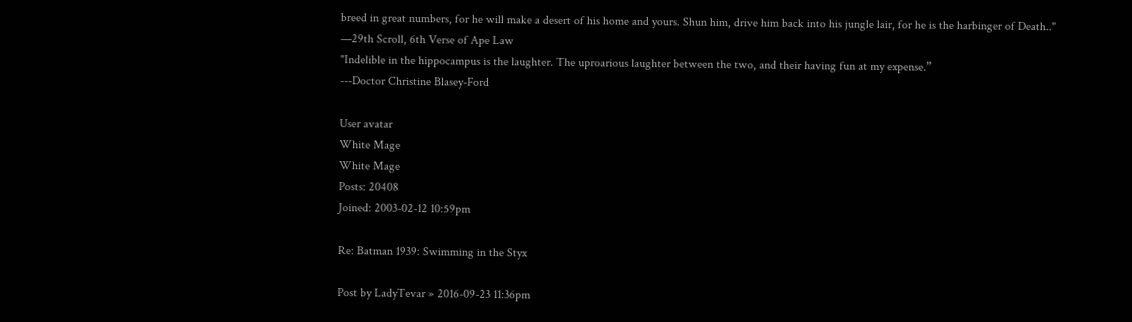breed in great numbers, for he will make a desert of his home and yours. Shun him, drive him back into his jungle lair, for he is the harbinger of Death.."
—29th Scroll, 6th Verse of Ape Law
"Indelible in the hippocampus is the laughter. The uproarious laughter between the two, and their having fun at my expense.”
---Doctor Christine Blasey-Ford

User avatar
White Mage
White Mage
Posts: 20408
Joined: 2003-02-12 10:59pm

Re: Batman 1939: Swimming in the Styx

Post by LadyTevar » 2016-09-23 11:36pm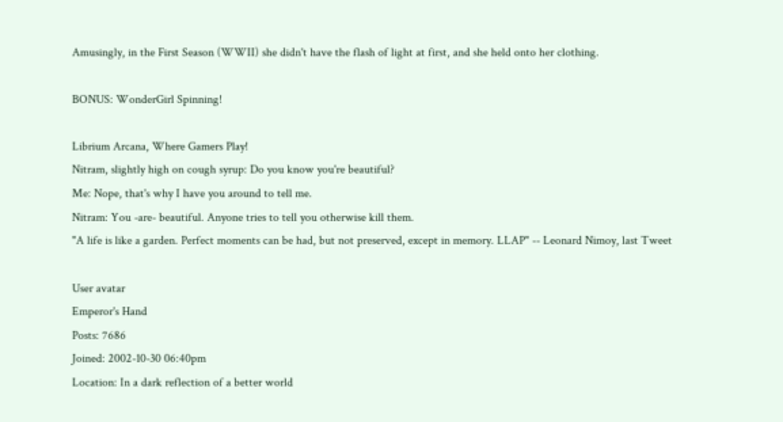Amusingly, in the First Season (WWII) she didn't have the flash of light at first, and she held onto her clothing.

BONUS: WonderGirl Spinning!

Librium Arcana, Where Gamers Play!
Nitram, slightly high on cough syrup: Do you know you're beautiful?
Me: Nope, that's why I have you around to tell me.
Nitram: You -are- beautiful. Anyone tries to tell you otherwise kill them.
"A life is like a garden. Perfect moments can be had, but not preserved, except in memory. LLAP" -- Leonard Nimoy, last Tweet

User avatar
Emperor's Hand
Posts: 7686
Joined: 2002-10-30 06:40pm
Location: In a dark reflection of a better world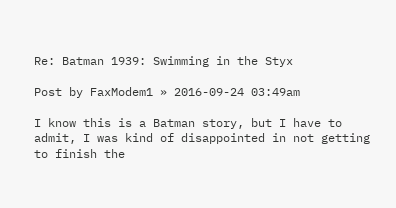Re: Batman 1939: Swimming in the Styx

Post by FaxModem1 » 2016-09-24 03:49am

I know this is a Batman story, but I have to admit, I was kind of disappointed in not getting to finish the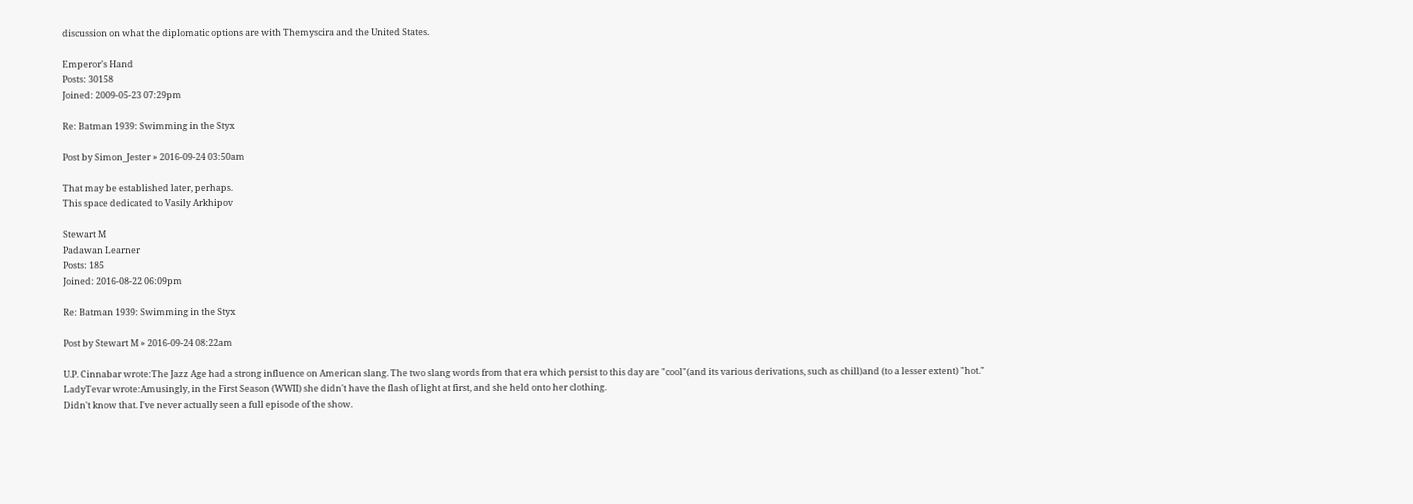discussion on what the diplomatic options are with Themyscira and the United States.

Emperor's Hand
Posts: 30158
Joined: 2009-05-23 07:29pm

Re: Batman 1939: Swimming in the Styx

Post by Simon_Jester » 2016-09-24 03:50am

That may be established later, perhaps.
This space dedicated to Vasily Arkhipov

Stewart M
Padawan Learner
Posts: 185
Joined: 2016-08-22 06:09pm

Re: Batman 1939: Swimming in the Styx

Post by Stewart M » 2016-09-24 08:22am

U.P. Cinnabar wrote:The Jazz Age had a strong influence on American slang. The two slang words from that era which persist to this day are "cool"(and its various derivations, such as chill)and (to a lesser extent) "hot."
LadyTevar wrote:Amusingly, in the First Season (WWII) she didn't have the flash of light at first, and she held onto her clothing.
Didn't know that. I've never actually seen a full episode of the show.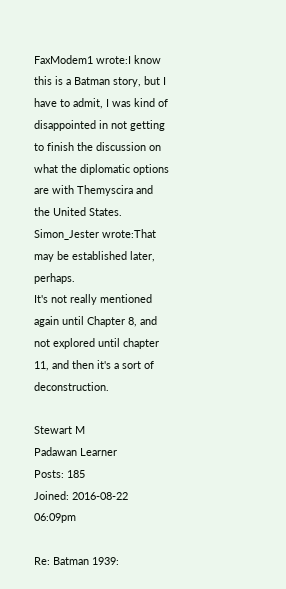FaxModem1 wrote:I know this is a Batman story, but I have to admit, I was kind of disappointed in not getting to finish the discussion on what the diplomatic options are with Themyscira and the United States.
Simon_Jester wrote:That may be established later, perhaps.
It's not really mentioned again until Chapter 8, and not explored until chapter 11, and then it's a sort of deconstruction.

Stewart M
Padawan Learner
Posts: 185
Joined: 2016-08-22 06:09pm

Re: Batman 1939: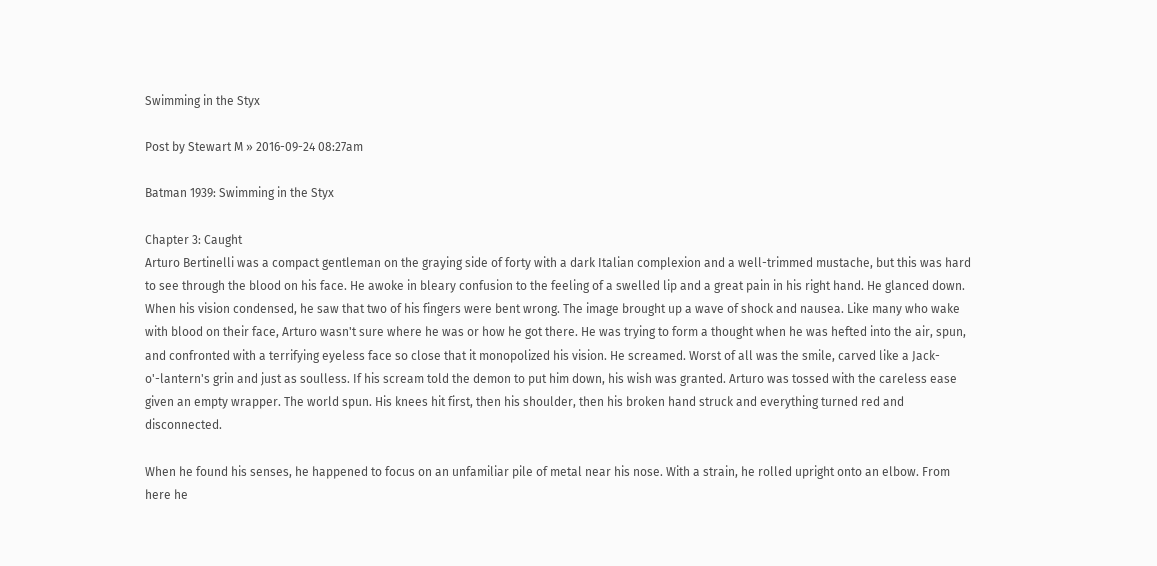Swimming in the Styx

Post by Stewart M » 2016-09-24 08:27am

Batman 1939: Swimming in the Styx

Chapter 3: Caught
Arturo Bertinelli was a compact gentleman on the graying side of forty with a dark Italian complexion and a well-trimmed mustache, but this was hard to see through the blood on his face. He awoke in bleary confusion to the feeling of a swelled lip and a great pain in his right hand. He glanced down. When his vision condensed, he saw that two of his fingers were bent wrong. The image brought up a wave of shock and nausea. Like many who wake with blood on their face, Arturo wasn't sure where he was or how he got there. He was trying to form a thought when he was hefted into the air, spun, and confronted with a terrifying eyeless face so close that it monopolized his vision. He screamed. Worst of all was the smile, carved like a Jack-o'-lantern's grin and just as soulless. If his scream told the demon to put him down, his wish was granted. Arturo was tossed with the careless ease given an empty wrapper. The world spun. His knees hit first, then his shoulder, then his broken hand struck and everything turned red and disconnected.

When he found his senses, he happened to focus on an unfamiliar pile of metal near his nose. With a strain, he rolled upright onto an elbow. From here he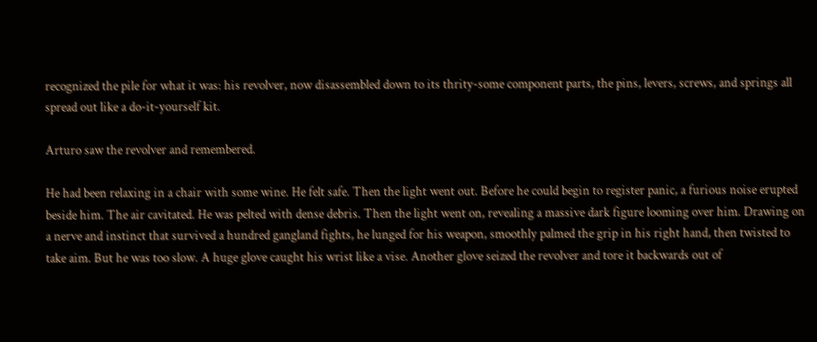recognized the pile for what it was: his revolver, now disassembled down to its thrity-some component parts, the pins, levers, screws, and springs all spread out like a do-it-yourself kit.

Arturo saw the revolver and remembered.

He had been relaxing in a chair with some wine. He felt safe. Then the light went out. Before he could begin to register panic, a furious noise erupted beside him. The air cavitated. He was pelted with dense debris. Then the light went on, revealing a massive dark figure looming over him. Drawing on a nerve and instinct that survived a hundred gangland fights, he lunged for his weapon, smoothly palmed the grip in his right hand, then twisted to take aim. But he was too slow. A huge glove caught his wrist like a vise. Another glove seized the revolver and tore it backwards out of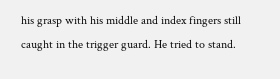his grasp with his middle and index fingers still caught in the trigger guard. He tried to stand.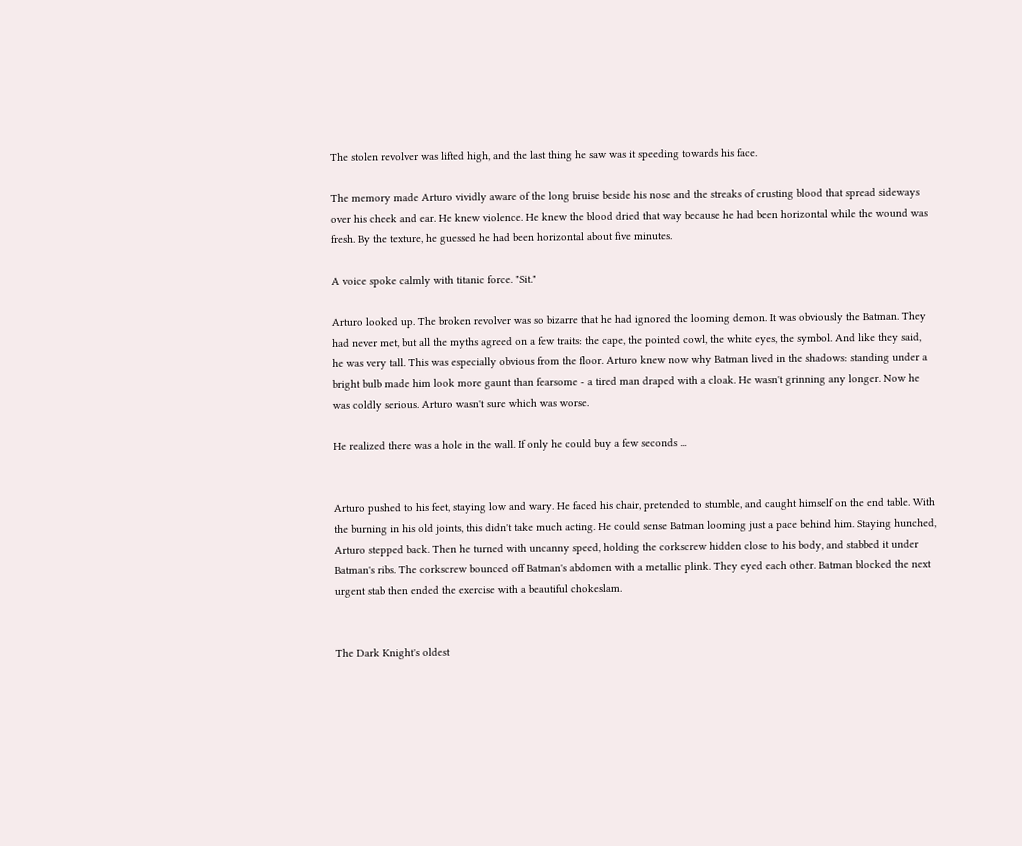The stolen revolver was lifted high, and the last thing he saw was it speeding towards his face.

The memory made Arturo vividly aware of the long bruise beside his nose and the streaks of crusting blood that spread sideways over his cheek and ear. He knew violence. He knew the blood dried that way because he had been horizontal while the wound was fresh. By the texture, he guessed he had been horizontal about five minutes.

A voice spoke calmly with titanic force. "Sit."

Arturo looked up. The broken revolver was so bizarre that he had ignored the looming demon. It was obviously the Batman. They had never met, but all the myths agreed on a few traits: the cape, the pointed cowl, the white eyes, the symbol. And like they said, he was very tall. This was especially obvious from the floor. Arturo knew now why Batman lived in the shadows: standing under a bright bulb made him look more gaunt than fearsome - a tired man draped with a cloak. He wasn't grinning any longer. Now he was coldly serious. Arturo wasn't sure which was worse.

He realized there was a hole in the wall. If only he could buy a few seconds ...


Arturo pushed to his feet, staying low and wary. He faced his chair, pretended to stumble, and caught himself on the end table. With the burning in his old joints, this didn't take much acting. He could sense Batman looming just a pace behind him. Staying hunched, Arturo stepped back. Then he turned with uncanny speed, holding the corkscrew hidden close to his body, and stabbed it under Batman's ribs. The corkscrew bounced off Batman's abdomen with a metallic plink. They eyed each other. Batman blocked the next urgent stab then ended the exercise with a beautiful chokeslam.


The Dark Knight's oldest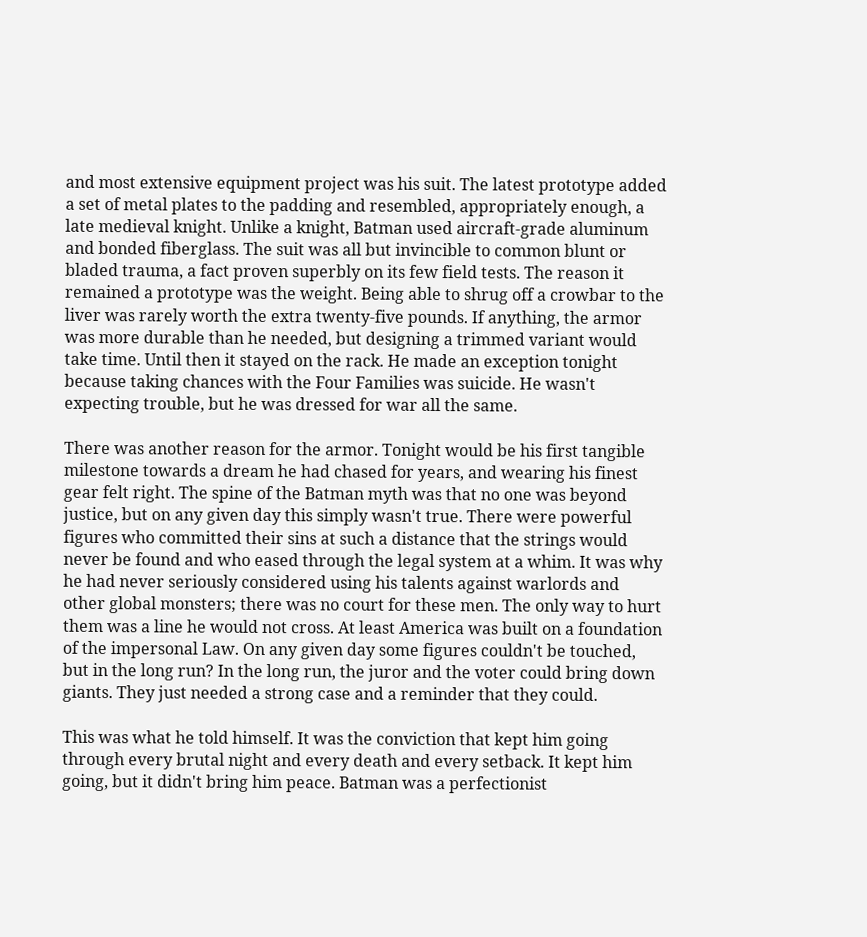and most extensive equipment project was his suit. The latest prototype added a set of metal plates to the padding and resembled, appropriately enough, a late medieval knight. Unlike a knight, Batman used aircraft-grade aluminum and bonded fiberglass. The suit was all but invincible to common blunt or bladed trauma, a fact proven superbly on its few field tests. The reason it remained a prototype was the weight. Being able to shrug off a crowbar to the liver was rarely worth the extra twenty-five pounds. If anything, the armor was more durable than he needed, but designing a trimmed variant would take time. Until then it stayed on the rack. He made an exception tonight because taking chances with the Four Families was suicide. He wasn't expecting trouble, but he was dressed for war all the same.

There was another reason for the armor. Tonight would be his first tangible milestone towards a dream he had chased for years, and wearing his finest gear felt right. The spine of the Batman myth was that no one was beyond justice, but on any given day this simply wasn't true. There were powerful figures who committed their sins at such a distance that the strings would never be found and who eased through the legal system at a whim. It was why he had never seriously considered using his talents against warlords and other global monsters; there was no court for these men. The only way to hurt them was a line he would not cross. At least America was built on a foundation of the impersonal Law. On any given day some figures couldn't be touched, but in the long run? In the long run, the juror and the voter could bring down giants. They just needed a strong case and a reminder that they could.

This was what he told himself. It was the conviction that kept him going through every brutal night and every death and every setback. It kept him going, but it didn't bring him peace. Batman was a perfectionist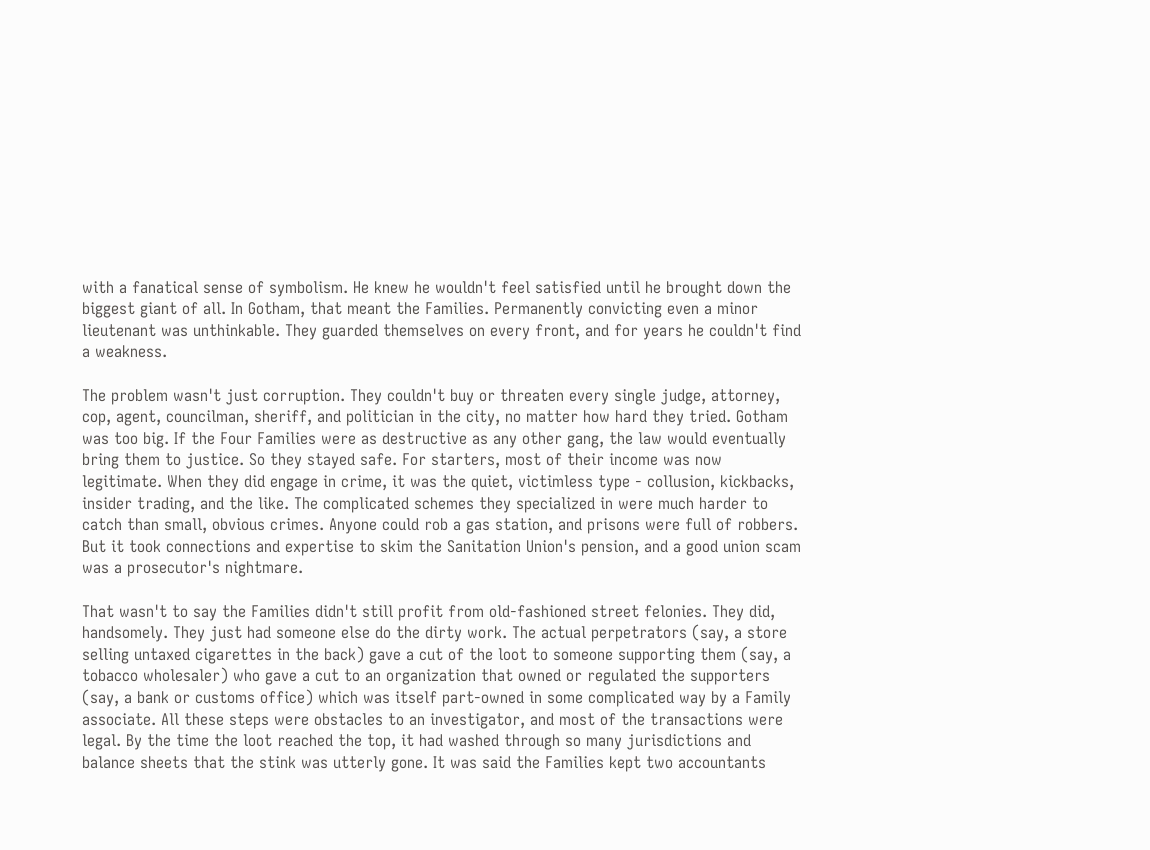with a fanatical sense of symbolism. He knew he wouldn't feel satisfied until he brought down the biggest giant of all. In Gotham, that meant the Families. Permanently convicting even a minor lieutenant was unthinkable. They guarded themselves on every front, and for years he couldn't find a weakness.

The problem wasn't just corruption. They couldn't buy or threaten every single judge, attorney, cop, agent, councilman, sheriff, and politician in the city, no matter how hard they tried. Gotham was too big. If the Four Families were as destructive as any other gang, the law would eventually bring them to justice. So they stayed safe. For starters, most of their income was now legitimate. When they did engage in crime, it was the quiet, victimless type - collusion, kickbacks, insider trading, and the like. The complicated schemes they specialized in were much harder to catch than small, obvious crimes. Anyone could rob a gas station, and prisons were full of robbers. But it took connections and expertise to skim the Sanitation Union's pension, and a good union scam was a prosecutor's nightmare.

That wasn't to say the Families didn't still profit from old-fashioned street felonies. They did, handsomely. They just had someone else do the dirty work. The actual perpetrators (say, a store selling untaxed cigarettes in the back) gave a cut of the loot to someone supporting them (say, a tobacco wholesaler) who gave a cut to an organization that owned or regulated the supporters (say, a bank or customs office) which was itself part-owned in some complicated way by a Family associate. All these steps were obstacles to an investigator, and most of the transactions were legal. By the time the loot reached the top, it had washed through so many jurisdictions and balance sheets that the stink was utterly gone. It was said the Families kept two accountants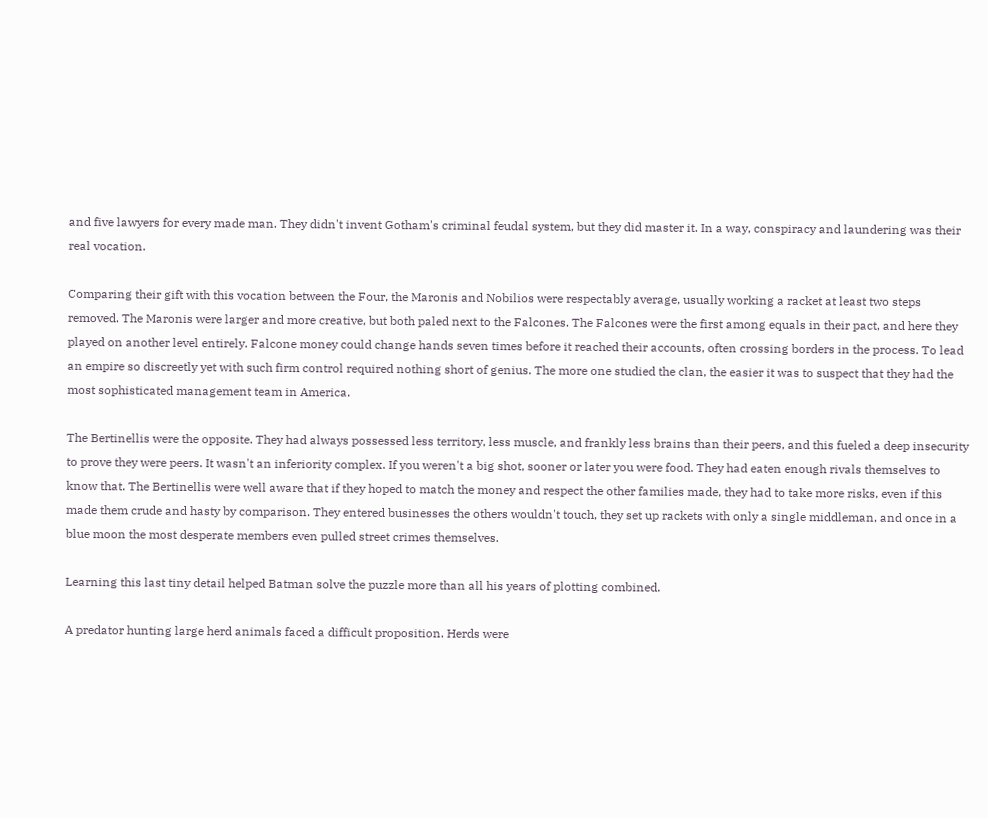and five lawyers for every made man. They didn't invent Gotham's criminal feudal system, but they did master it. In a way, conspiracy and laundering was their real vocation.

Comparing their gift with this vocation between the Four, the Maronis and Nobilios were respectably average, usually working a racket at least two steps removed. The Maronis were larger and more creative, but both paled next to the Falcones. The Falcones were the first among equals in their pact, and here they played on another level entirely. Falcone money could change hands seven times before it reached their accounts, often crossing borders in the process. To lead an empire so discreetly yet with such firm control required nothing short of genius. The more one studied the clan, the easier it was to suspect that they had the most sophisticated management team in America.

The Bertinellis were the opposite. They had always possessed less territory, less muscle, and frankly less brains than their peers, and this fueled a deep insecurity to prove they were peers. It wasn't an inferiority complex. If you weren't a big shot, sooner or later you were food. They had eaten enough rivals themselves to know that. The Bertinellis were well aware that if they hoped to match the money and respect the other families made, they had to take more risks, even if this made them crude and hasty by comparison. They entered businesses the others wouldn't touch, they set up rackets with only a single middleman, and once in a blue moon the most desperate members even pulled street crimes themselves.

Learning this last tiny detail helped Batman solve the puzzle more than all his years of plotting combined.

A predator hunting large herd animals faced a difficult proposition. Herds were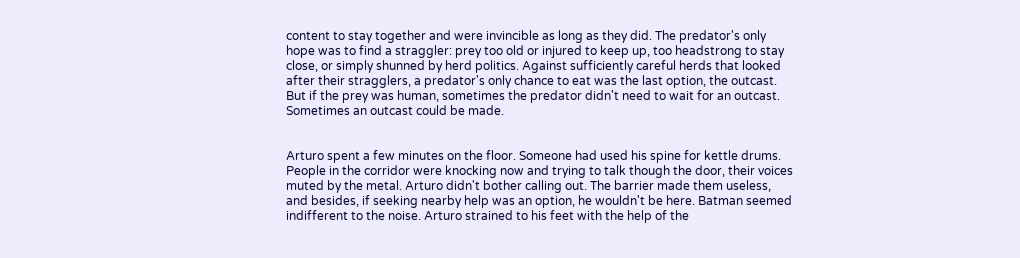content to stay together and were invincible as long as they did. The predator's only hope was to find a straggler: prey too old or injured to keep up, too headstrong to stay close, or simply shunned by herd politics. Against sufficiently careful herds that looked after their stragglers, a predator's only chance to eat was the last option, the outcast. But if the prey was human, sometimes the predator didn't need to wait for an outcast. Sometimes an outcast could be made.


Arturo spent a few minutes on the floor. Someone had used his spine for kettle drums. People in the corridor were knocking now and trying to talk though the door, their voices muted by the metal. Arturo didn't bother calling out. The barrier made them useless, and besides, if seeking nearby help was an option, he wouldn't be here. Batman seemed indifferent to the noise. Arturo strained to his feet with the help of the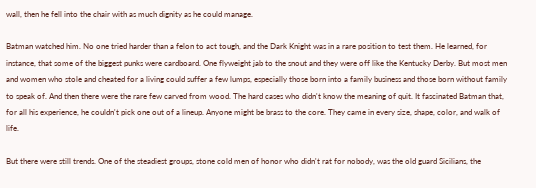wall, then he fell into the chair with as much dignity as he could manage.

Batman watched him. No one tried harder than a felon to act tough, and the Dark Knight was in a rare position to test them. He learned, for instance, that some of the biggest punks were cardboard. One flyweight jab to the snout and they were off like the Kentucky Derby. But most men and women who stole and cheated for a living could suffer a few lumps, especially those born into a family business and those born without family to speak of. And then there were the rare few carved from wood. The hard cases who didn't know the meaning of quit. It fascinated Batman that, for all his experience, he couldn't pick one out of a lineup. Anyone might be brass to the core. They came in every size, shape, color, and walk of life.

But there were still trends. One of the steadiest groups, stone cold men of honor who didn't rat for nobody, was the old guard Sicilians, the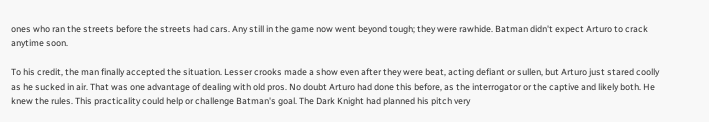ones who ran the streets before the streets had cars. Any still in the game now went beyond tough; they were rawhide. Batman didn't expect Arturo to crack anytime soon.

To his credit, the man finally accepted the situation. Lesser crooks made a show even after they were beat, acting defiant or sullen, but Arturo just stared coolly as he sucked in air. That was one advantage of dealing with old pros. No doubt Arturo had done this before, as the interrogator or the captive and likely both. He knew the rules. This practicality could help or challenge Batman's goal. The Dark Knight had planned his pitch very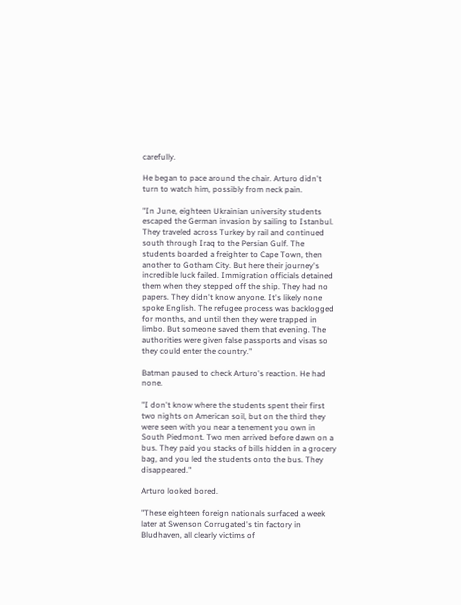carefully.

He began to pace around the chair. Arturo didn't turn to watch him, possibly from neck pain.

"In June, eighteen Ukrainian university students escaped the German invasion by sailing to Istanbul. They traveled across Turkey by rail and continued south through Iraq to the Persian Gulf. The students boarded a freighter to Cape Town, then another to Gotham City. But here their journey's incredible luck failed. Immigration officials detained them when they stepped off the ship. They had no papers. They didn't know anyone. It's likely none spoke English. The refugee process was backlogged for months, and until then they were trapped in limbo. But someone saved them that evening. The authorities were given false passports and visas so they could enter the country."

Batman paused to check Arturo's reaction. He had none.

"I don't know where the students spent their first two nights on American soil, but on the third they were seen with you near a tenement you own in South Piedmont. Two men arrived before dawn on a bus. They paid you stacks of bills hidden in a grocery bag, and you led the students onto the bus. They disappeared."

Arturo looked bored.

"These eighteen foreign nationals surfaced a week later at Swenson Corrugated's tin factory in Bludhaven, all clearly victims of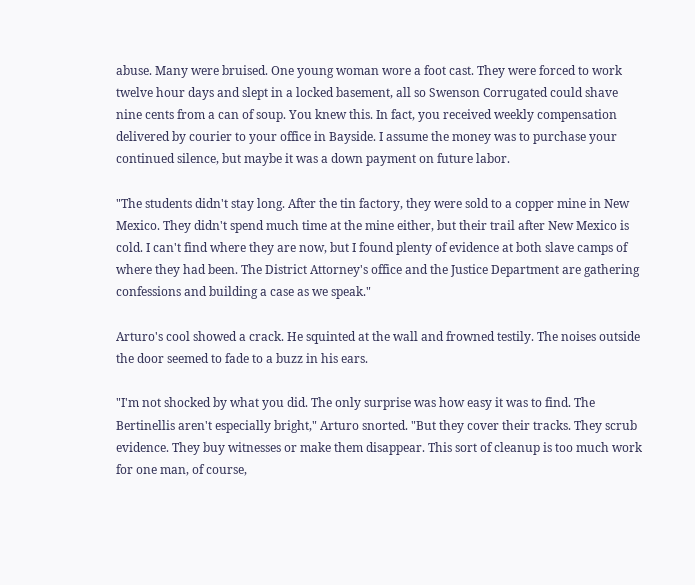abuse. Many were bruised. One young woman wore a foot cast. They were forced to work twelve hour days and slept in a locked basement, all so Swenson Corrugated could shave nine cents from a can of soup. You knew this. In fact, you received weekly compensation delivered by courier to your office in Bayside. I assume the money was to purchase your continued silence, but maybe it was a down payment on future labor.

"The students didn't stay long. After the tin factory, they were sold to a copper mine in New Mexico. They didn't spend much time at the mine either, but their trail after New Mexico is cold. I can't find where they are now, but I found plenty of evidence at both slave camps of where they had been. The District Attorney's office and the Justice Department are gathering confessions and building a case as we speak."

Arturo's cool showed a crack. He squinted at the wall and frowned testily. The noises outside the door seemed to fade to a buzz in his ears.

"I'm not shocked by what you did. The only surprise was how easy it was to find. The Bertinellis aren't especially bright," Arturo snorted. "But they cover their tracks. They scrub evidence. They buy witnesses or make them disappear. This sort of cleanup is too much work for one man, of course,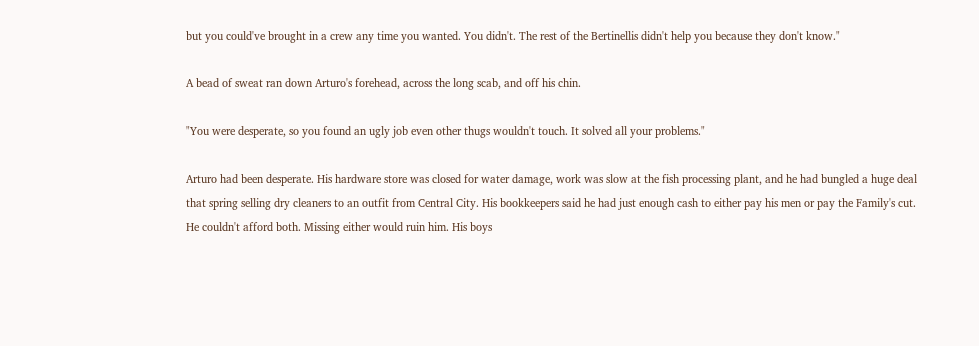but you could've brought in a crew any time you wanted. You didn't. The rest of the Bertinellis didn't help you because they don't know."

A bead of sweat ran down Arturo's forehead, across the long scab, and off his chin.

"You were desperate, so you found an ugly job even other thugs wouldn't touch. It solved all your problems."

Arturo had been desperate. His hardware store was closed for water damage, work was slow at the fish processing plant, and he had bungled a huge deal that spring selling dry cleaners to an outfit from Central City. His bookkeepers said he had just enough cash to either pay his men or pay the Family's cut. He couldn't afford both. Missing either would ruin him. His boys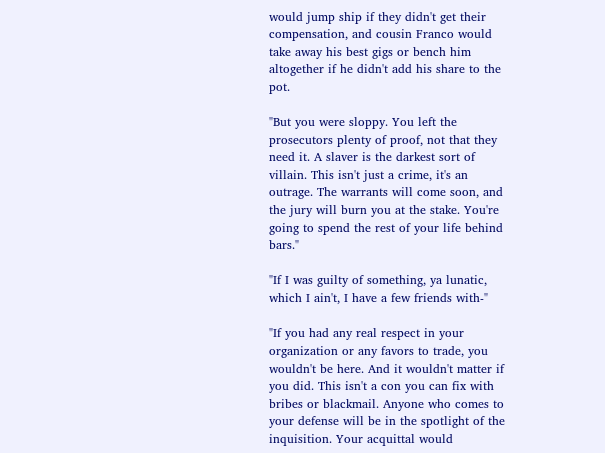would jump ship if they didn't get their compensation, and cousin Franco would take away his best gigs or bench him altogether if he didn't add his share to the pot.

"But you were sloppy. You left the prosecutors plenty of proof, not that they need it. A slaver is the darkest sort of villain. This isn't just a crime, it's an outrage. The warrants will come soon, and the jury will burn you at the stake. You're going to spend the rest of your life behind bars."

"If I was guilty of something, ya lunatic, which I ain't, I have a few friends with-"

"If you had any real respect in your organization or any favors to trade, you wouldn't be here. And it wouldn't matter if you did. This isn't a con you can fix with bribes or blackmail. Anyone who comes to your defense will be in the spotlight of the inquisition. Your acquittal would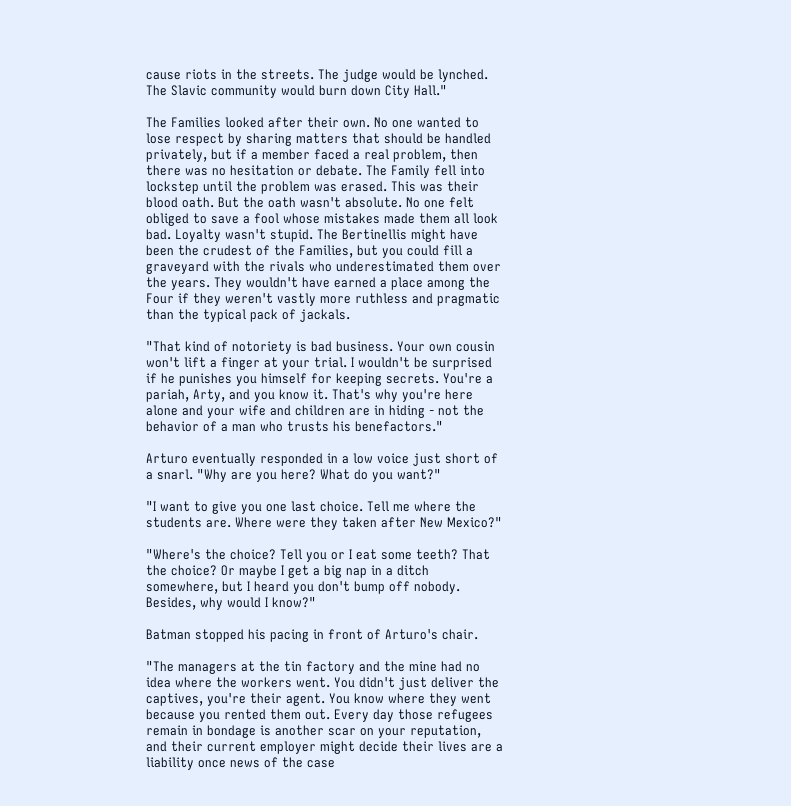cause riots in the streets. The judge would be lynched. The Slavic community would burn down City Hall."

The Families looked after their own. No one wanted to lose respect by sharing matters that should be handled privately, but if a member faced a real problem, then there was no hesitation or debate. The Family fell into lockstep until the problem was erased. This was their blood oath. But the oath wasn't absolute. No one felt obliged to save a fool whose mistakes made them all look bad. Loyalty wasn't stupid. The Bertinellis might have been the crudest of the Families, but you could fill a graveyard with the rivals who underestimated them over the years. They wouldn't have earned a place among the Four if they weren't vastly more ruthless and pragmatic than the typical pack of jackals.

"That kind of notoriety is bad business. Your own cousin won't lift a finger at your trial. I wouldn't be surprised if he punishes you himself for keeping secrets. You're a pariah, Arty, and you know it. That's why you're here alone and your wife and children are in hiding - not the behavior of a man who trusts his benefactors."

Arturo eventually responded in a low voice just short of a snarl. "Why are you here? What do you want?"

"I want to give you one last choice. Tell me where the students are. Where were they taken after New Mexico?"

"Where's the choice? Tell you or I eat some teeth? That the choice? Or maybe I get a big nap in a ditch somewhere, but I heard you don't bump off nobody. Besides, why would I know?"

Batman stopped his pacing in front of Arturo's chair.

"The managers at the tin factory and the mine had no idea where the workers went. You didn't just deliver the captives, you're their agent. You know where they went because you rented them out. Every day those refugees remain in bondage is another scar on your reputation, and their current employer might decide their lives are a liability once news of the case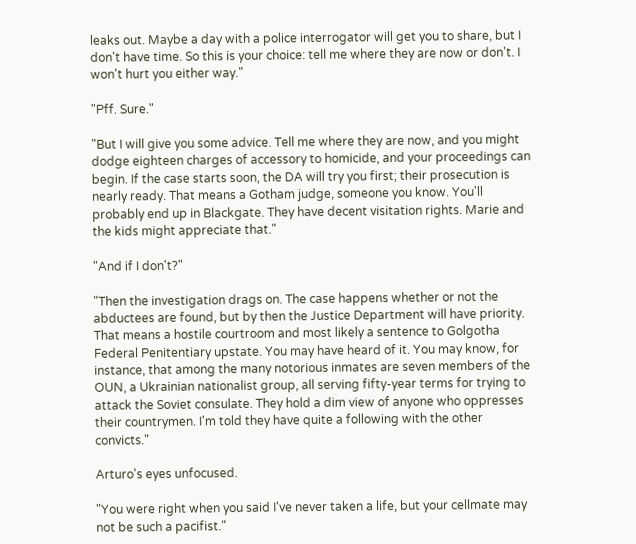leaks out. Maybe a day with a police interrogator will get you to share, but I don't have time. So this is your choice: tell me where they are now or don't. I won't hurt you either way."

"Pff. Sure."

"But I will give you some advice. Tell me where they are now, and you might dodge eighteen charges of accessory to homicide, and your proceedings can begin. If the case starts soon, the DA will try you first; their prosecution is nearly ready. That means a Gotham judge, someone you know. You'll probably end up in Blackgate. They have decent visitation rights. Marie and the kids might appreciate that."

"And if I don't?"

"Then the investigation drags on. The case happens whether or not the abductees are found, but by then the Justice Department will have priority. That means a hostile courtroom and most likely a sentence to Golgotha Federal Penitentiary upstate. You may have heard of it. You may know, for instance, that among the many notorious inmates are seven members of the OUN, a Ukrainian nationalist group, all serving fifty-year terms for trying to attack the Soviet consulate. They hold a dim view of anyone who oppresses their countrymen. I'm told they have quite a following with the other convicts."

Arturo's eyes unfocused.

"You were right when you said I've never taken a life, but your cellmate may not be such a pacifist."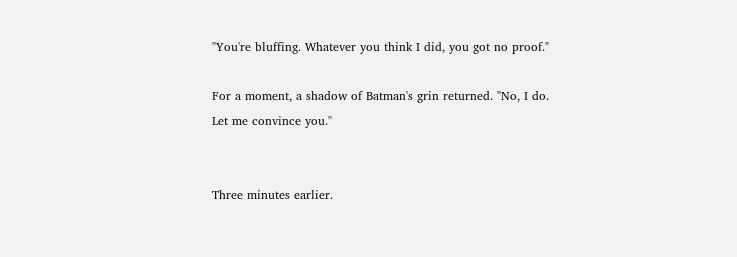"You're bluffing. Whatever you think I did, you got no proof."

For a moment, a shadow of Batman's grin returned. "No, I do. Let me convince you."


Three minutes earlier.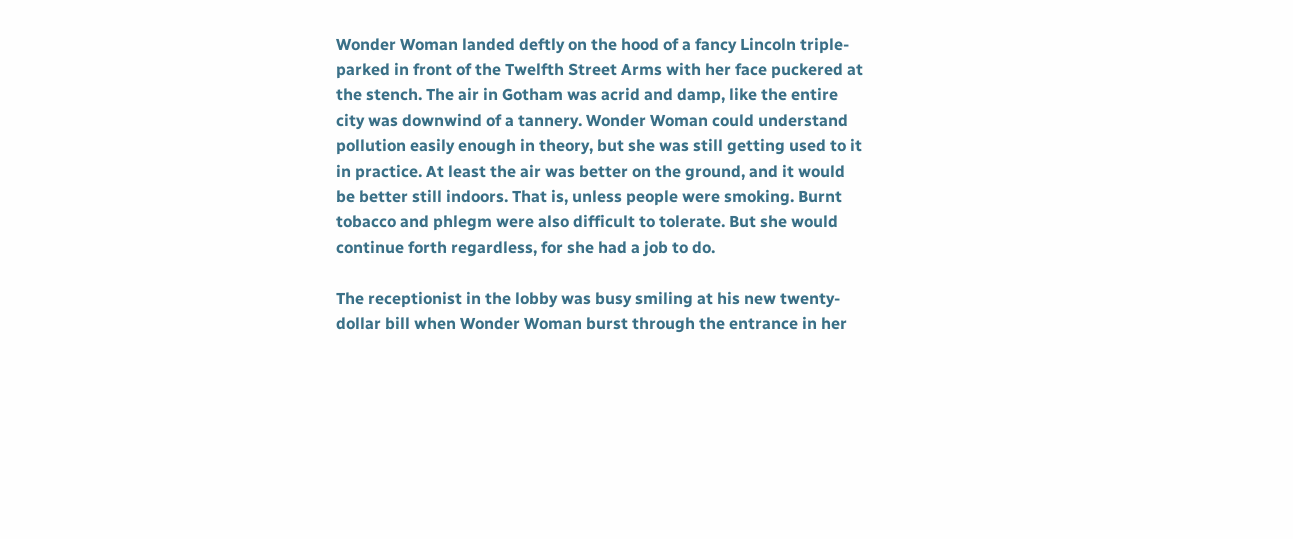Wonder Woman landed deftly on the hood of a fancy Lincoln triple-parked in front of the Twelfth Street Arms with her face puckered at the stench. The air in Gotham was acrid and damp, like the entire city was downwind of a tannery. Wonder Woman could understand pollution easily enough in theory, but she was still getting used to it in practice. At least the air was better on the ground, and it would be better still indoors. That is, unless people were smoking. Burnt tobacco and phlegm were also difficult to tolerate. But she would continue forth regardless, for she had a job to do.

The receptionist in the lobby was busy smiling at his new twenty-dollar bill when Wonder Woman burst through the entrance in her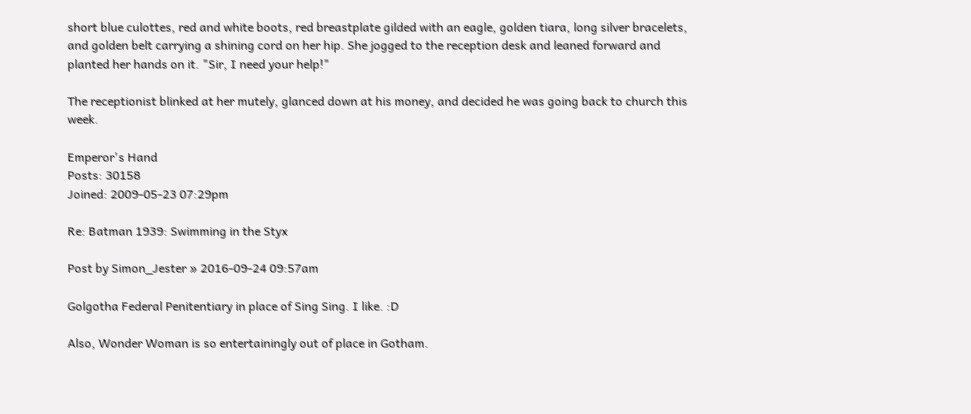short blue culottes, red and white boots, red breastplate gilded with an eagle, golden tiara, long silver bracelets, and golden belt carrying a shining cord on her hip. She jogged to the reception desk and leaned forward and planted her hands on it. "Sir, I need your help!"

The receptionist blinked at her mutely, glanced down at his money, and decided he was going back to church this week.

Emperor's Hand
Posts: 30158
Joined: 2009-05-23 07:29pm

Re: Batman 1939: Swimming in the Styx

Post by Simon_Jester » 2016-09-24 09:57am

Golgotha Federal Penitentiary in place of Sing Sing. I like. :D

Also, Wonder Woman is so entertainingly out of place in Gotham.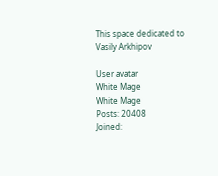This space dedicated to Vasily Arkhipov

User avatar
White Mage
White Mage
Posts: 20408
Joined: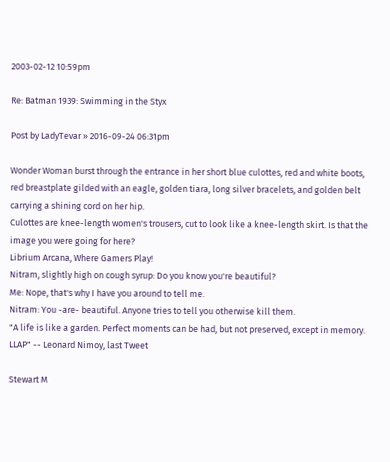2003-02-12 10:59pm

Re: Batman 1939: Swimming in the Styx

Post by LadyTevar » 2016-09-24 06:31pm

Wonder Woman burst through the entrance in her short blue culottes, red and white boots, red breastplate gilded with an eagle, golden tiara, long silver bracelets, and golden belt carrying a shining cord on her hip.
Culottes are knee-length women's trousers, cut to look like a knee-length skirt. Is that the image you were going for here?
Librium Arcana, Where Gamers Play!
Nitram, slightly high on cough syrup: Do you know you're beautiful?
Me: Nope, that's why I have you around to tell me.
Nitram: You -are- beautiful. Anyone tries to tell you otherwise kill them.
"A life is like a garden. Perfect moments can be had, but not preserved, except in memory. LLAP" -- Leonard Nimoy, last Tweet

Stewart M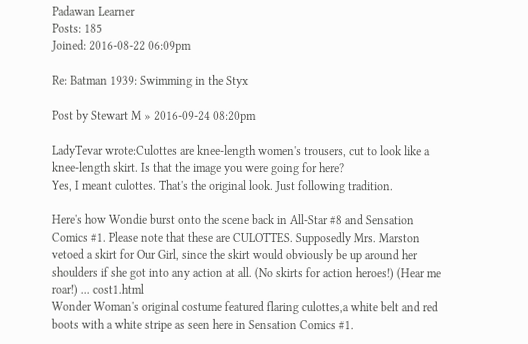Padawan Learner
Posts: 185
Joined: 2016-08-22 06:09pm

Re: Batman 1939: Swimming in the Styx

Post by Stewart M » 2016-09-24 08:20pm

LadyTevar wrote:Culottes are knee-length women's trousers, cut to look like a knee-length skirt. Is that the image you were going for here?
Yes, I meant culottes. That's the original look. Just following tradition.

Here's how Wondie burst onto the scene back in All-Star #8 and Sensation Comics #1. Please note that these are CULOTTES. Supposedly Mrs. Marston vetoed a skirt for Our Girl, since the skirt would obviously be up around her shoulders if she got into any action at all. (No skirts for action heroes!) (Hear me roar!) ... cost1.html
Wonder Woman's original costume featured flaring culottes,a white belt and red boots with a white stripe as seen here in Sensation Comics #1.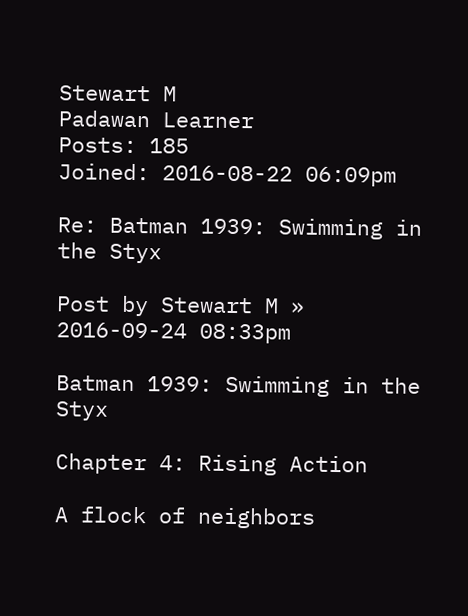Stewart M
Padawan Learner
Posts: 185
Joined: 2016-08-22 06:09pm

Re: Batman 1939: Swimming in the Styx

Post by Stewart M » 2016-09-24 08:33pm

Batman 1939: Swimming in the Styx

Chapter 4: Rising Action

A flock of neighbors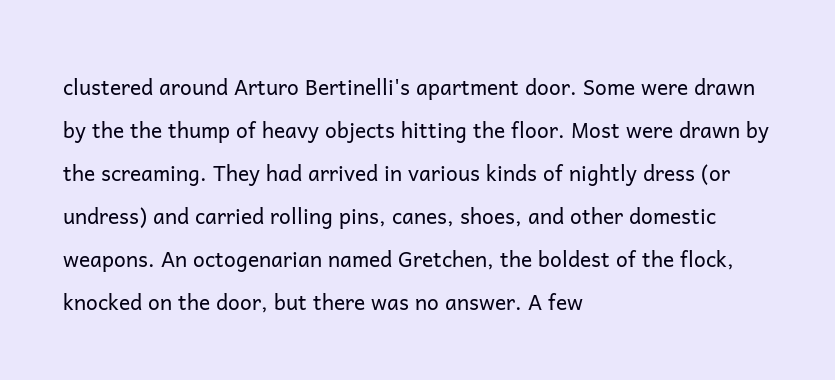clustered around Arturo Bertinelli's apartment door. Some were drawn by the the thump of heavy objects hitting the floor. Most were drawn by the screaming. They had arrived in various kinds of nightly dress (or undress) and carried rolling pins, canes, shoes, and other domestic weapons. An octogenarian named Gretchen, the boldest of the flock, knocked on the door, but there was no answer. A few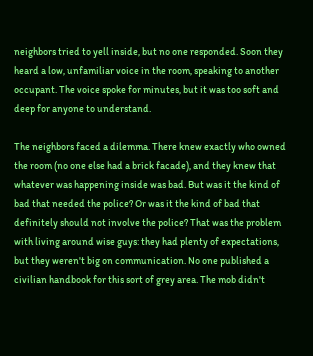neighbors tried to yell inside, but no one responded. Soon they heard a low, unfamiliar voice in the room, speaking to another occupant. The voice spoke for minutes, but it was too soft and deep for anyone to understand.

The neighbors faced a dilemma. There knew exactly who owned the room (no one else had a brick facade), and they knew that whatever was happening inside was bad. But was it the kind of bad that needed the police? Or was it the kind of bad that definitely should not involve the police? That was the problem with living around wise guys: they had plenty of expectations, but they weren't big on communication. No one published a civilian handbook for this sort of grey area. The mob didn't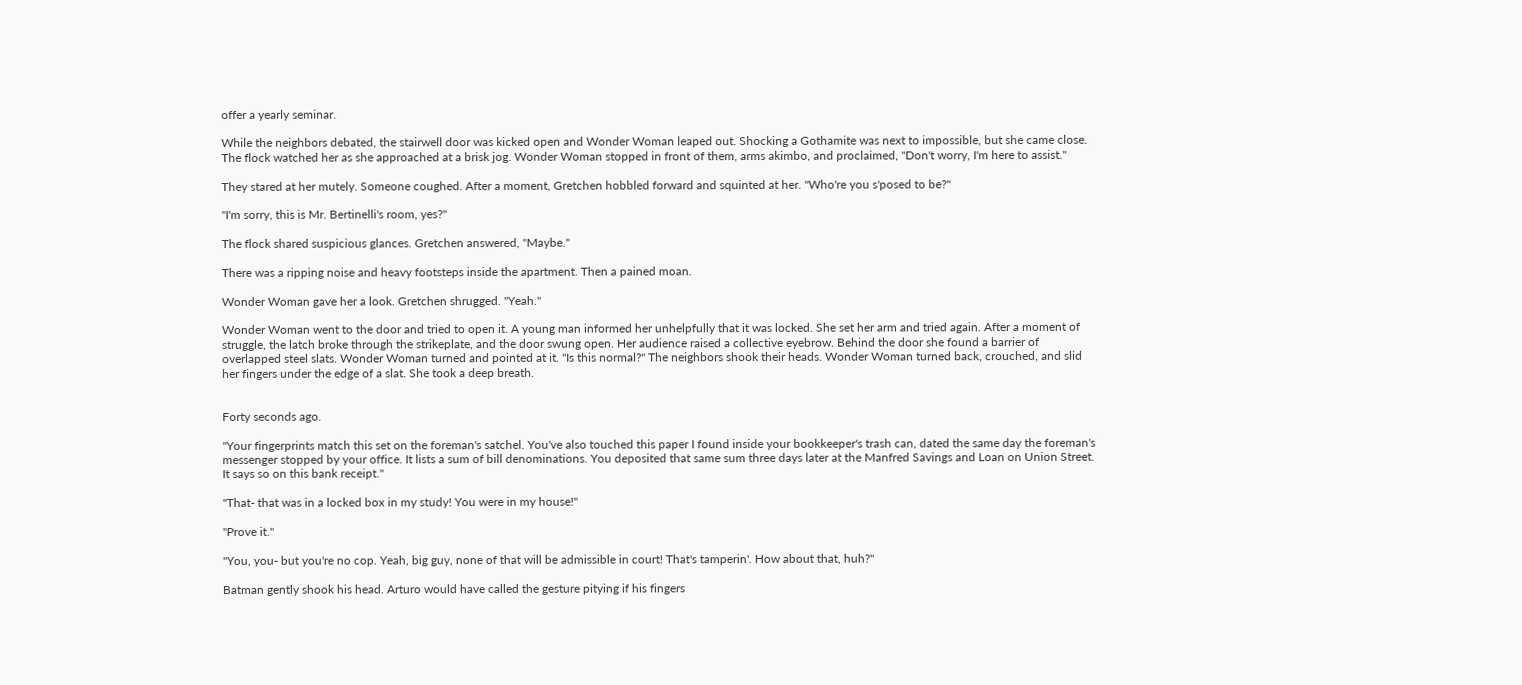offer a yearly seminar.

While the neighbors debated, the stairwell door was kicked open and Wonder Woman leaped out. Shocking a Gothamite was next to impossible, but she came close. The flock watched her as she approached at a brisk jog. Wonder Woman stopped in front of them, arms akimbo, and proclaimed, "Don't worry, I'm here to assist."

They stared at her mutely. Someone coughed. After a moment, Gretchen hobbled forward and squinted at her. "Who're you s'posed to be?"

"I'm sorry, this is Mr. Bertinelli's room, yes?"

The flock shared suspicious glances. Gretchen answered, "Maybe."

There was a ripping noise and heavy footsteps inside the apartment. Then a pained moan.

Wonder Woman gave her a look. Gretchen shrugged. "Yeah."

Wonder Woman went to the door and tried to open it. A young man informed her unhelpfully that it was locked. She set her arm and tried again. After a moment of struggle, the latch broke through the strikeplate, and the door swung open. Her audience raised a collective eyebrow. Behind the door she found a barrier of overlapped steel slats. Wonder Woman turned and pointed at it. "Is this normal?" The neighbors shook their heads. Wonder Woman turned back, crouched, and slid her fingers under the edge of a slat. She took a deep breath.


Forty seconds ago.

"Your fingerprints match this set on the foreman's satchel. You've also touched this paper I found inside your bookkeeper's trash can, dated the same day the foreman's messenger stopped by your office. It lists a sum of bill denominations. You deposited that same sum three days later at the Manfred Savings and Loan on Union Street. It says so on this bank receipt."

"That- that was in a locked box in my study! You were in my house!"

"Prove it."

"You, you- but you're no cop. Yeah, big guy, none of that will be admissible in court! That's tamperin'. How about that, huh?"

Batman gently shook his head. Arturo would have called the gesture pitying if his fingers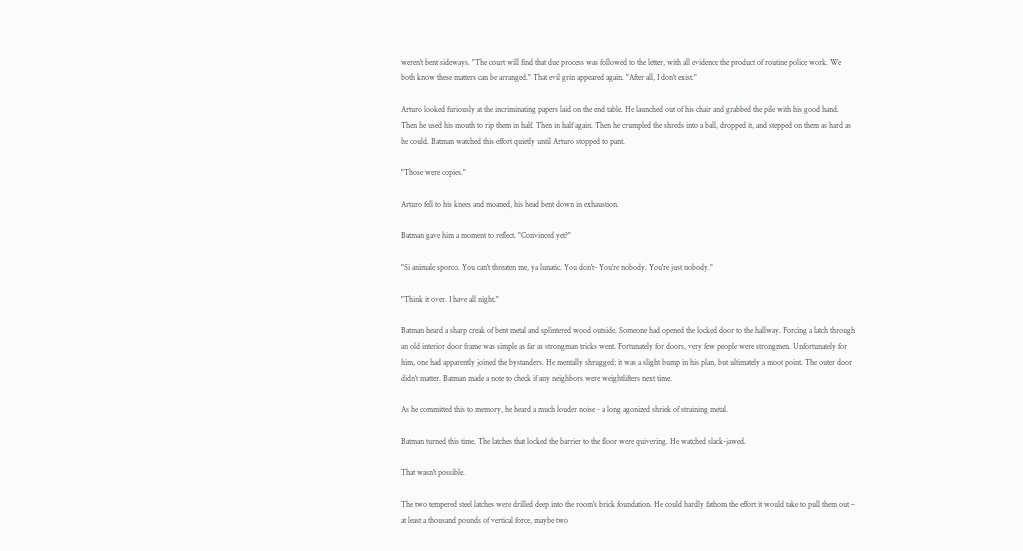weren't bent sideways. "The court will find that due process was followed to the letter, with all evidence the product of routine police work. We both know these matters can be arranged." That evil grin appeared again. "After all, I don't exist."

Arturo looked furiously at the incriminating papers laid on the end table. He launched out of his chair and grabbed the pile with his good hand. Then he used his mouth to rip them in half. Then in half again. Then he crumpled the shreds into a ball, dropped it, and stepped on them as hard as he could. Batman watched this effort quietly until Arturo stopped to pant.

"Those were copies."

Arturo fell to his knees and moaned, his head bent down in exhaustion.

Batman gave him a moment to reflect. "Convinced yet?"

"Si animale sporco. You can't threaten me, ya lunatic. You don't- You're nobody. You're just nobody."

"Think it over. I have all night."

Batman heard a sharp creak of bent metal and splintered wood outside. Someone had opened the locked door to the hallway. Forcing a latch through an old interior door frame was simple as far as strongman tricks went. Fortunately for doors, very few people were strongmen. Unfortunately for him, one had apparently joined the bystanders. He mentally shrugged; it was a slight bump in his plan, but ultimately a moot point. The outer door didn't matter. Batman made a note to check if any neighbors were weightlifters next time.

As he committed this to memory, he heard a much louder noise - a long agonized shriek of straining metal.

Batman turned this time. The latches that locked the barrier to the floor were quivering. He watched slack-jawed.

That wasn't possible.

The two tempered steel latches were drilled deep into the room's brick foundation. He could hardly fathom the effort it would take to pull them out – at least a thousand pounds of vertical force, maybe two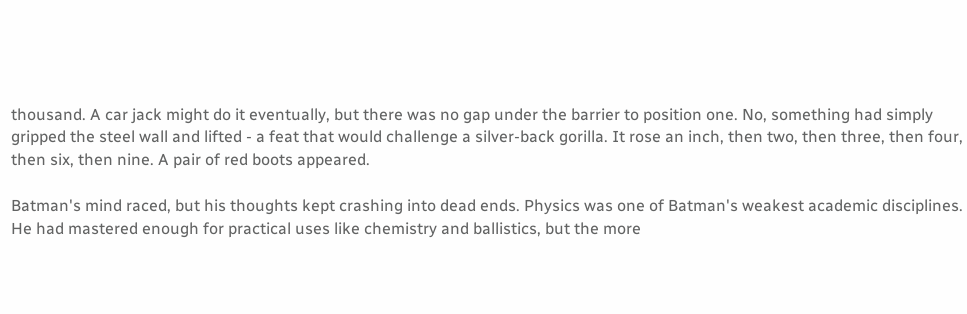thousand. A car jack might do it eventually, but there was no gap under the barrier to position one. No, something had simply gripped the steel wall and lifted - a feat that would challenge a silver-back gorilla. It rose an inch, then two, then three, then four, then six, then nine. A pair of red boots appeared.

Batman's mind raced, but his thoughts kept crashing into dead ends. Physics was one of Batman's weakest academic disciplines. He had mastered enough for practical uses like chemistry and ballistics, but the more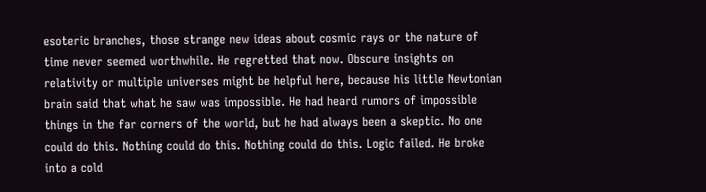esoteric branches, those strange new ideas about cosmic rays or the nature of time never seemed worthwhile. He regretted that now. Obscure insights on relativity or multiple universes might be helpful here, because his little Newtonian brain said that what he saw was impossible. He had heard rumors of impossible things in the far corners of the world, but he had always been a skeptic. No one could do this. Nothing could do this. Nothing could do this. Logic failed. He broke into a cold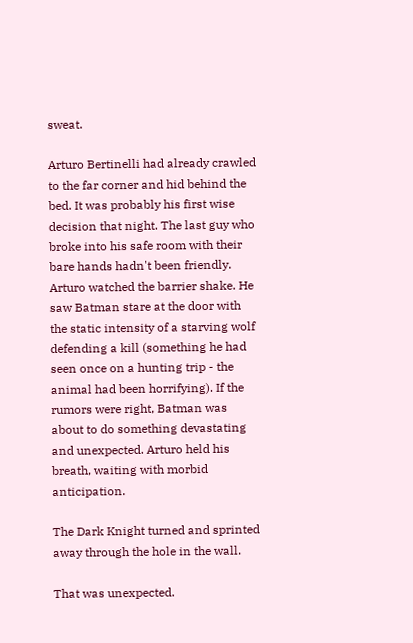sweat.

Arturo Bertinelli had already crawled to the far corner and hid behind the bed. It was probably his first wise decision that night. The last guy who broke into his safe room with their bare hands hadn't been friendly. Arturo watched the barrier shake. He saw Batman stare at the door with the static intensity of a starving wolf defending a kill (something he had seen once on a hunting trip - the animal had been horrifying). If the rumors were right, Batman was about to do something devastating and unexpected. Arturo held his breath, waiting with morbid anticipation.

The Dark Knight turned and sprinted away through the hole in the wall.

That was unexpected.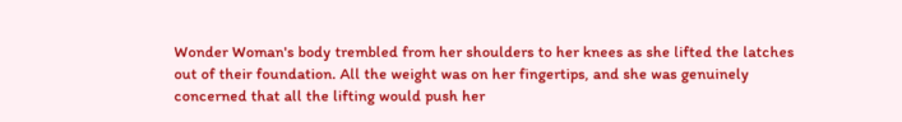Wonder Woman's body trembled from her shoulders to her knees as she lifted the latches out of their foundation. All the weight was on her fingertips, and she was genuinely concerned that all the lifting would push her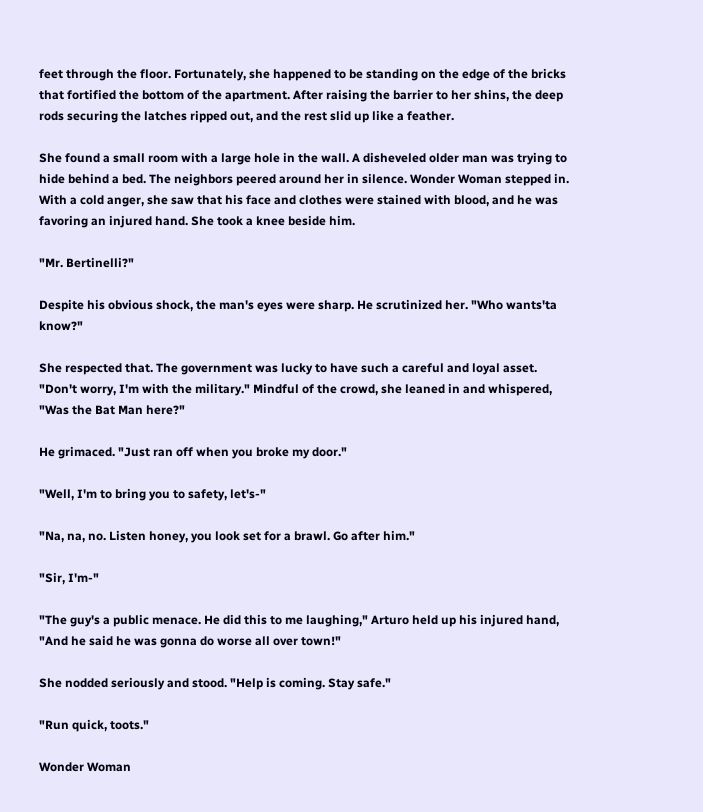feet through the floor. Fortunately, she happened to be standing on the edge of the bricks that fortified the bottom of the apartment. After raising the barrier to her shins, the deep rods securing the latches ripped out, and the rest slid up like a feather.

She found a small room with a large hole in the wall. A disheveled older man was trying to hide behind a bed. The neighbors peered around her in silence. Wonder Woman stepped in. With a cold anger, she saw that his face and clothes were stained with blood, and he was favoring an injured hand. She took a knee beside him.

"Mr. Bertinelli?"

Despite his obvious shock, the man's eyes were sharp. He scrutinized her. "Who wants'ta know?"

She respected that. The government was lucky to have such a careful and loyal asset. "Don't worry, I'm with the military." Mindful of the crowd, she leaned in and whispered, "Was the Bat Man here?"

He grimaced. "Just ran off when you broke my door."

"Well, I'm to bring you to safety, let's-"

"Na, na, no. Listen honey, you look set for a brawl. Go after him."

"Sir, I'm-"

"The guy's a public menace. He did this to me laughing," Arturo held up his injured hand, "And he said he was gonna do worse all over town!"

She nodded seriously and stood. "Help is coming. Stay safe."

"Run quick, toots."

Wonder Woman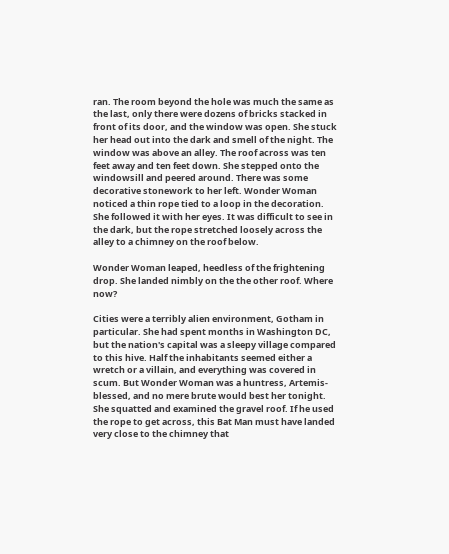ran. The room beyond the hole was much the same as the last, only there were dozens of bricks stacked in front of its door, and the window was open. She stuck her head out into the dark and smell of the night. The window was above an alley. The roof across was ten feet away and ten feet down. She stepped onto the windowsill and peered around. There was some decorative stonework to her left. Wonder Woman noticed a thin rope tied to a loop in the decoration. She followed it with her eyes. It was difficult to see in the dark, but the rope stretched loosely across the alley to a chimney on the roof below.

Wonder Woman leaped, heedless of the frightening drop. She landed nimbly on the the other roof. Where now?

Cities were a terribly alien environment, Gotham in particular. She had spent months in Washington DC, but the nation's capital was a sleepy village compared to this hive. Half the inhabitants seemed either a wretch or a villain, and everything was covered in scum. But Wonder Woman was a huntress, Artemis-blessed, and no mere brute would best her tonight. She squatted and examined the gravel roof. If he used the rope to get across, this Bat Man must have landed very close to the chimney that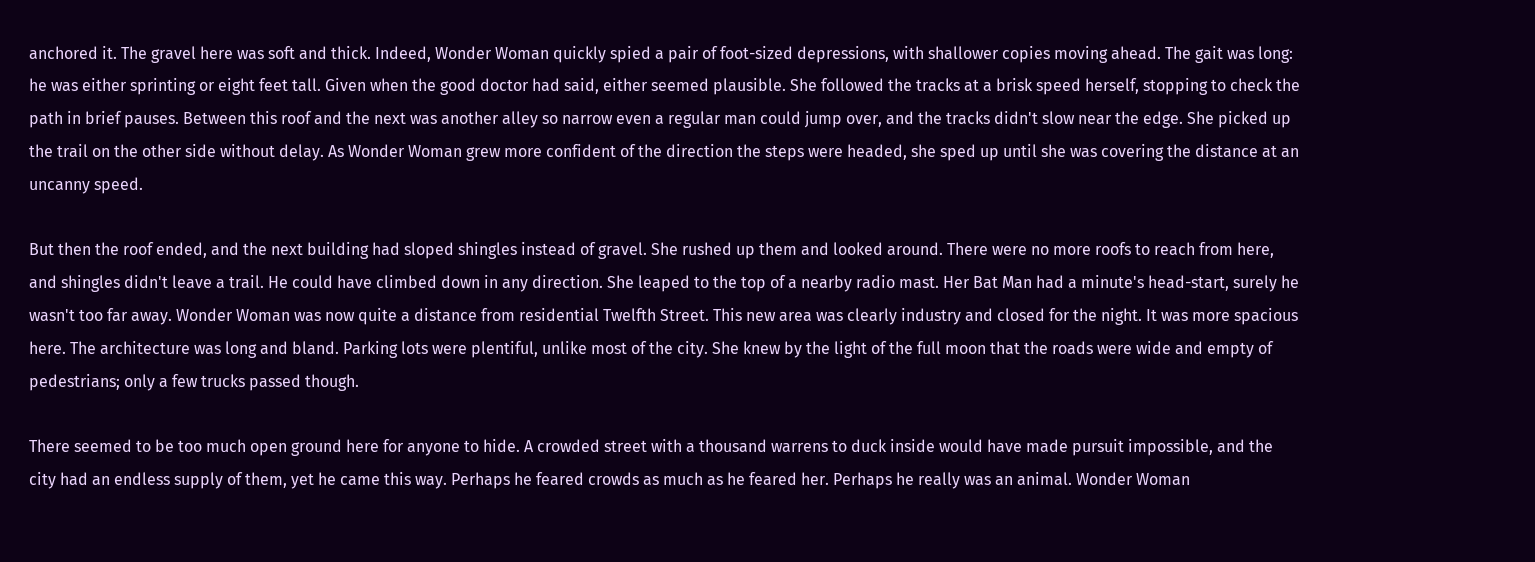anchored it. The gravel here was soft and thick. Indeed, Wonder Woman quickly spied a pair of foot-sized depressions, with shallower copies moving ahead. The gait was long: he was either sprinting or eight feet tall. Given when the good doctor had said, either seemed plausible. She followed the tracks at a brisk speed herself, stopping to check the path in brief pauses. Between this roof and the next was another alley so narrow even a regular man could jump over, and the tracks didn't slow near the edge. She picked up the trail on the other side without delay. As Wonder Woman grew more confident of the direction the steps were headed, she sped up until she was covering the distance at an uncanny speed.

But then the roof ended, and the next building had sloped shingles instead of gravel. She rushed up them and looked around. There were no more roofs to reach from here, and shingles didn't leave a trail. He could have climbed down in any direction. She leaped to the top of a nearby radio mast. Her Bat Man had a minute's head-start, surely he wasn't too far away. Wonder Woman was now quite a distance from residential Twelfth Street. This new area was clearly industry and closed for the night. It was more spacious here. The architecture was long and bland. Parking lots were plentiful, unlike most of the city. She knew by the light of the full moon that the roads were wide and empty of pedestrians; only a few trucks passed though.

There seemed to be too much open ground here for anyone to hide. A crowded street with a thousand warrens to duck inside would have made pursuit impossible, and the city had an endless supply of them, yet he came this way. Perhaps he feared crowds as much as he feared her. Perhaps he really was an animal. Wonder Woman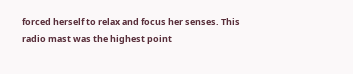forced herself to relax and focus her senses. This radio mast was the highest point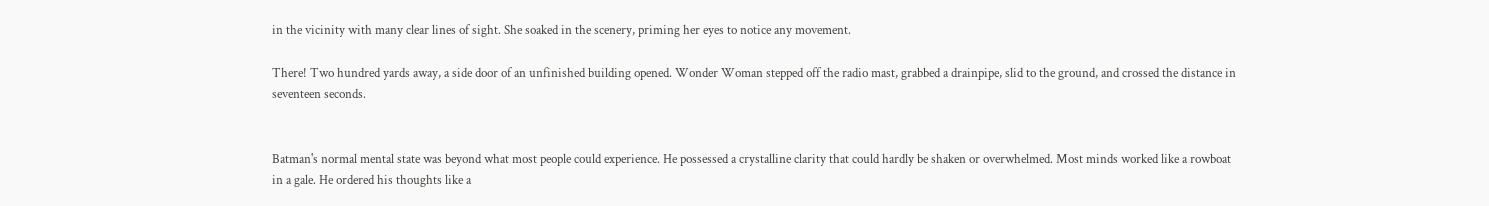in the vicinity with many clear lines of sight. She soaked in the scenery, priming her eyes to notice any movement.

There! Two hundred yards away, a side door of an unfinished building opened. Wonder Woman stepped off the radio mast, grabbed a drainpipe, slid to the ground, and crossed the distance in seventeen seconds.


Batman's normal mental state was beyond what most people could experience. He possessed a crystalline clarity that could hardly be shaken or overwhelmed. Most minds worked like a rowboat in a gale. He ordered his thoughts like a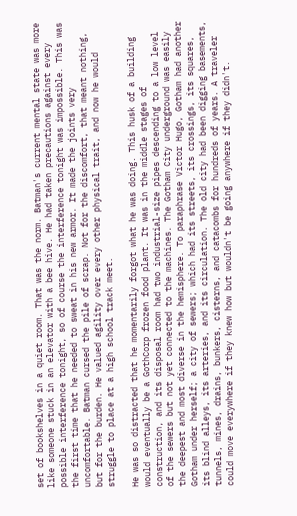set of bookshelves in a quiet room. That was the norm. Batman's current mental state was more like someone stuck in an elevator with a bee hive. He had taken precautions against every possible interference tonight, so of course the interference tonight was impossible. This was the first time that he needed to sweat in his new armor. It made the joints very uncomfortable. Batman cursed the pile of scrap. Not for the discomfort, that meant nothing, but for the burden. He valued agility over every other physical trait, and now he would struggle to place at a high school track meet.

He was so distracted that he momentarily forgot what he was doing. This husk of a building would eventually be a GothCorp frozen food plant. It was in the middle stages of construction, and its disposal room had two industrial-size pipes descending to a low level of the sewers but not yet connected to the machines. The Gotham City underground was easily the deepest and most diverse in the hemisphere. To paraphrase Victor Hugo, Gotham had another Gotham under herself; a city of sewers; which had its streets, its crossings, its squares, its blind alleys, its arteries, and its circulation. The old city had been digging basements, tunnels, mines, drains, bunkers, cisterns, and catacombs for hundreds of years. A traveler could move everywhere if they knew how but wouldn't be going anywhere if they didn't.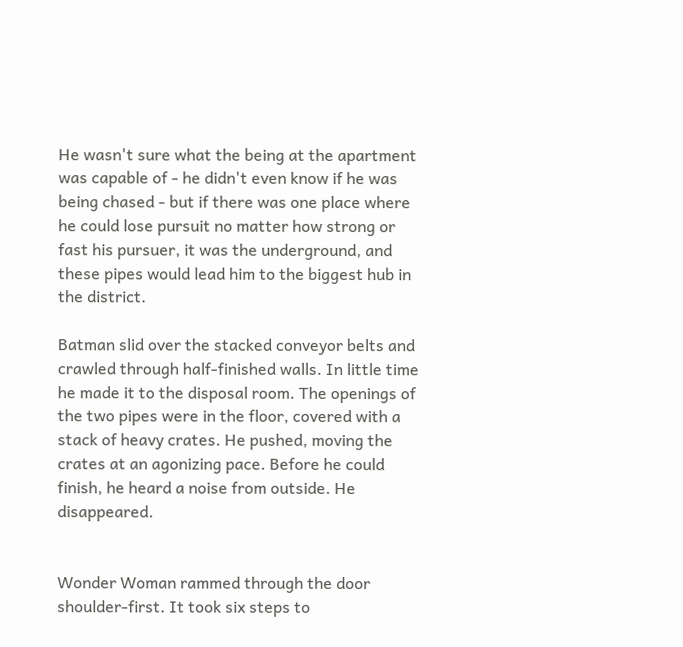He wasn't sure what the being at the apartment was capable of - he didn't even know if he was being chased - but if there was one place where he could lose pursuit no matter how strong or fast his pursuer, it was the underground, and these pipes would lead him to the biggest hub in the district.

Batman slid over the stacked conveyor belts and crawled through half-finished walls. In little time he made it to the disposal room. The openings of the two pipes were in the floor, covered with a stack of heavy crates. He pushed, moving the crates at an agonizing pace. Before he could finish, he heard a noise from outside. He disappeared.


Wonder Woman rammed through the door shoulder-first. It took six steps to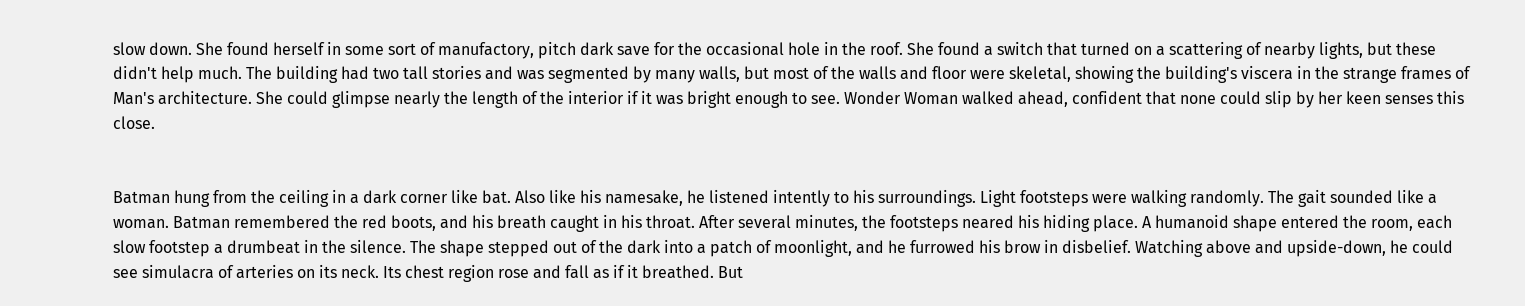slow down. She found herself in some sort of manufactory, pitch dark save for the occasional hole in the roof. She found a switch that turned on a scattering of nearby lights, but these didn't help much. The building had two tall stories and was segmented by many walls, but most of the walls and floor were skeletal, showing the building's viscera in the strange frames of Man's architecture. She could glimpse nearly the length of the interior if it was bright enough to see. Wonder Woman walked ahead, confident that none could slip by her keen senses this close.


Batman hung from the ceiling in a dark corner like bat. Also like his namesake, he listened intently to his surroundings. Light footsteps were walking randomly. The gait sounded like a woman. Batman remembered the red boots, and his breath caught in his throat. After several minutes, the footsteps neared his hiding place. A humanoid shape entered the room, each slow footstep a drumbeat in the silence. The shape stepped out of the dark into a patch of moonlight, and he furrowed his brow in disbelief. Watching above and upside-down, he could see simulacra of arteries on its neck. Its chest region rose and fall as if it breathed. But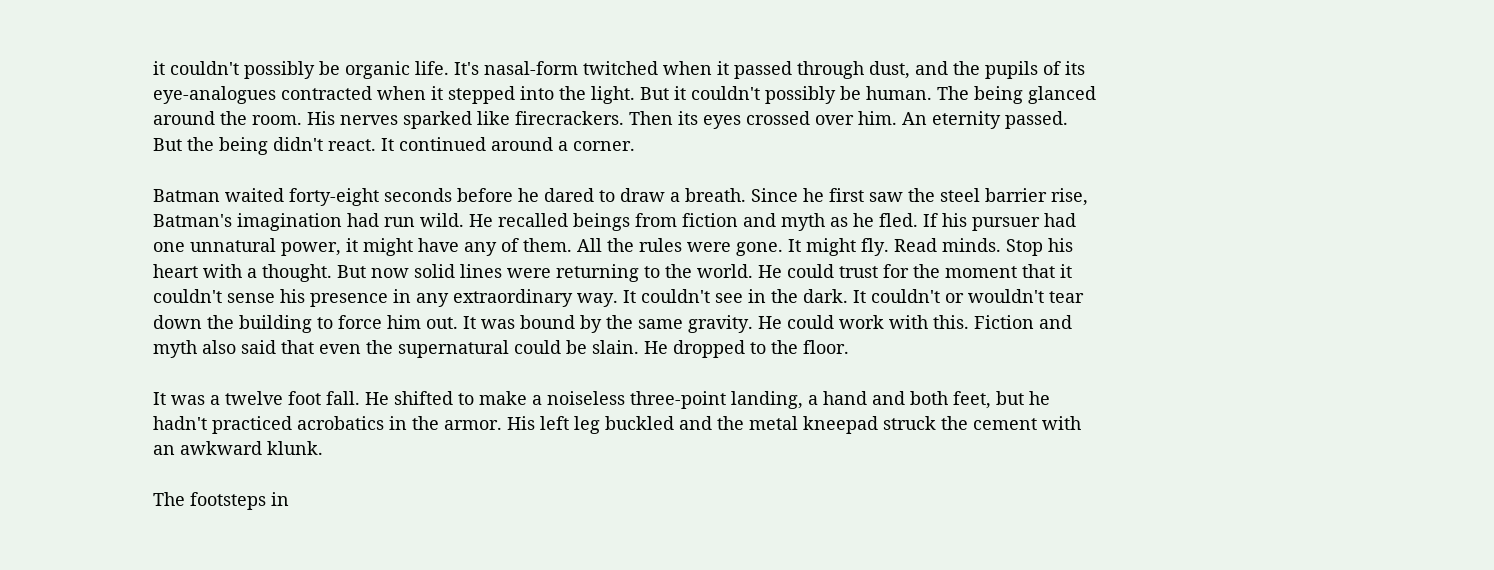it couldn't possibly be organic life. It's nasal-form twitched when it passed through dust, and the pupils of its eye-analogues contracted when it stepped into the light. But it couldn't possibly be human. The being glanced around the room. His nerves sparked like firecrackers. Then its eyes crossed over him. An eternity passed. But the being didn't react. It continued around a corner.

Batman waited forty-eight seconds before he dared to draw a breath. Since he first saw the steel barrier rise, Batman's imagination had run wild. He recalled beings from fiction and myth as he fled. If his pursuer had one unnatural power, it might have any of them. All the rules were gone. It might fly. Read minds. Stop his heart with a thought. But now solid lines were returning to the world. He could trust for the moment that it couldn't sense his presence in any extraordinary way. It couldn't see in the dark. It couldn't or wouldn't tear down the building to force him out. It was bound by the same gravity. He could work with this. Fiction and myth also said that even the supernatural could be slain. He dropped to the floor.

It was a twelve foot fall. He shifted to make a noiseless three-point landing, a hand and both feet, but he hadn't practiced acrobatics in the armor. His left leg buckled and the metal kneepad struck the cement with an awkward klunk.

The footsteps in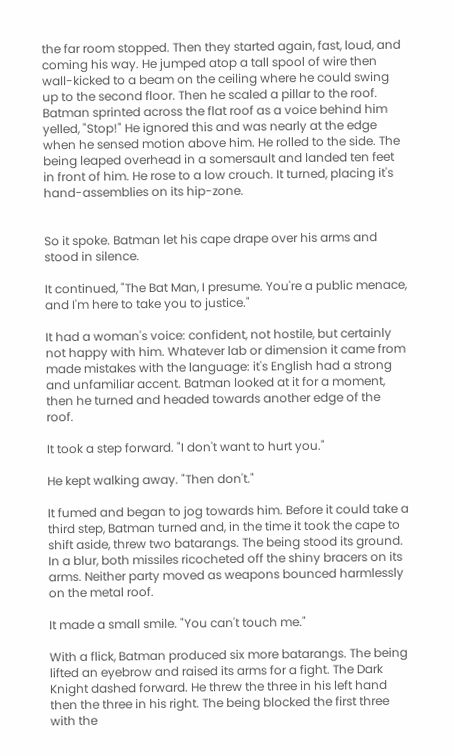the far room stopped. Then they started again, fast, loud, and coming his way. He jumped atop a tall spool of wire then wall-kicked to a beam on the ceiling where he could swing up to the second floor. Then he scaled a pillar to the roof. Batman sprinted across the flat roof as a voice behind him yelled, "Stop!" He ignored this and was nearly at the edge when he sensed motion above him. He rolled to the side. The being leaped overhead in a somersault and landed ten feet in front of him. He rose to a low crouch. It turned, placing it's hand-assemblies on its hip-zone.


So it spoke. Batman let his cape drape over his arms and stood in silence.

It continued, "The Bat Man, I presume. You're a public menace, and I'm here to take you to justice."

It had a woman's voice: confident, not hostile, but certainly not happy with him. Whatever lab or dimension it came from made mistakes with the language: it's English had a strong and unfamiliar accent. Batman looked at it for a moment, then he turned and headed towards another edge of the roof.

It took a step forward. "I don't want to hurt you."

He kept walking away. "Then don't."

It fumed and began to jog towards him. Before it could take a third step, Batman turned and, in the time it took the cape to shift aside, threw two batarangs. The being stood its ground. In a blur, both missiles ricocheted off the shiny bracers on its arms. Neither party moved as weapons bounced harmlessly on the metal roof.

It made a small smile. "You can't touch me."

With a flick, Batman produced six more batarangs. The being lifted an eyebrow and raised its arms for a fight. The Dark Knight dashed forward. He threw the three in his left hand then the three in his right. The being blocked the first three with the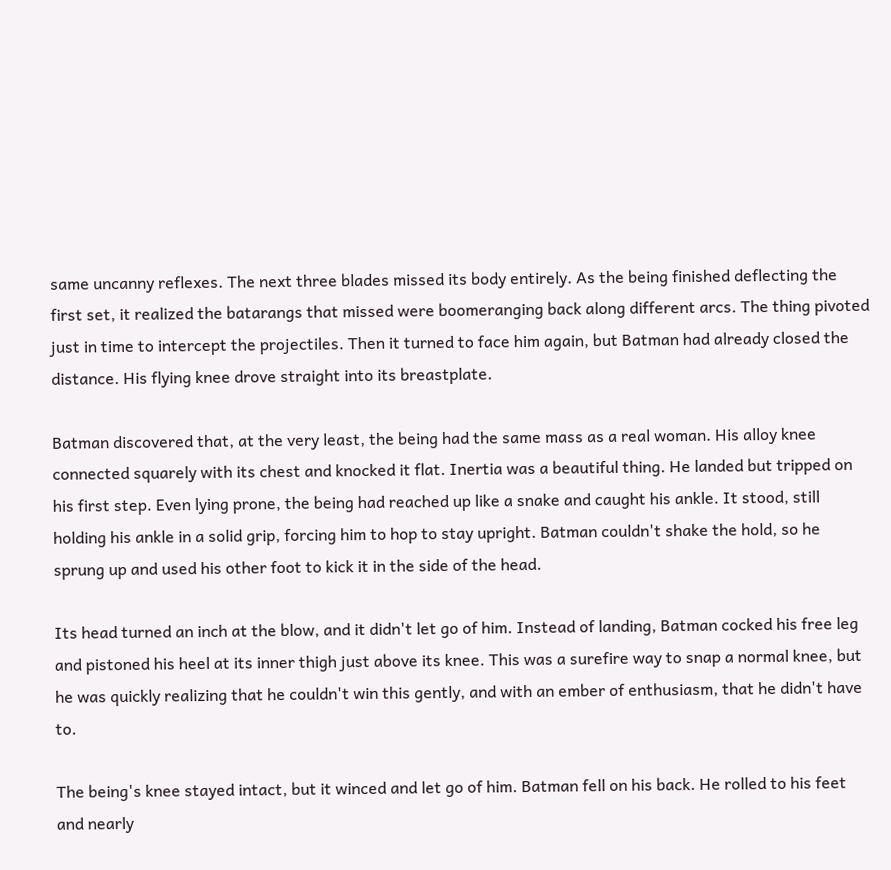same uncanny reflexes. The next three blades missed its body entirely. As the being finished deflecting the first set, it realized the batarangs that missed were boomeranging back along different arcs. The thing pivoted just in time to intercept the projectiles. Then it turned to face him again, but Batman had already closed the distance. His flying knee drove straight into its breastplate.

Batman discovered that, at the very least, the being had the same mass as a real woman. His alloy knee connected squarely with its chest and knocked it flat. Inertia was a beautiful thing. He landed but tripped on his first step. Even lying prone, the being had reached up like a snake and caught his ankle. It stood, still holding his ankle in a solid grip, forcing him to hop to stay upright. Batman couldn't shake the hold, so he sprung up and used his other foot to kick it in the side of the head.

Its head turned an inch at the blow, and it didn't let go of him. Instead of landing, Batman cocked his free leg and pistoned his heel at its inner thigh just above its knee. This was a surefire way to snap a normal knee, but he was quickly realizing that he couldn't win this gently, and with an ember of enthusiasm, that he didn't have to.

The being's knee stayed intact, but it winced and let go of him. Batman fell on his back. He rolled to his feet and nearly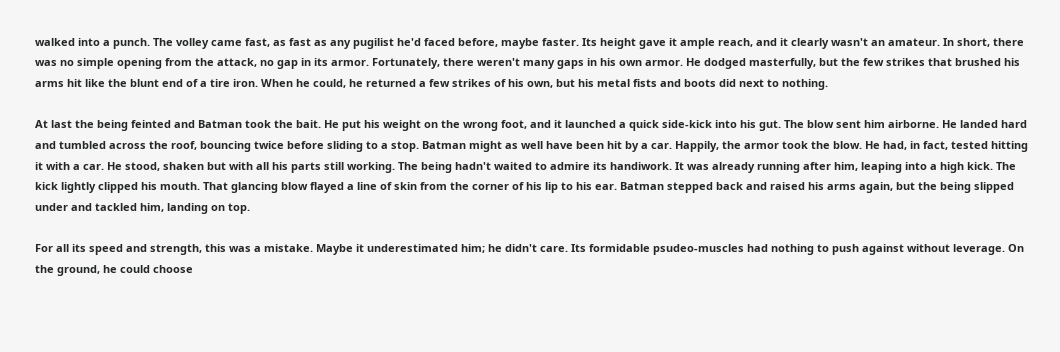walked into a punch. The volley came fast, as fast as any pugilist he'd faced before, maybe faster. Its height gave it ample reach, and it clearly wasn't an amateur. In short, there was no simple opening from the attack, no gap in its armor. Fortunately, there weren't many gaps in his own armor. He dodged masterfully, but the few strikes that brushed his arms hit like the blunt end of a tire iron. When he could, he returned a few strikes of his own, but his metal fists and boots did next to nothing.

At last the being feinted and Batman took the bait. He put his weight on the wrong foot, and it launched a quick side-kick into his gut. The blow sent him airborne. He landed hard and tumbled across the roof, bouncing twice before sliding to a stop. Batman might as well have been hit by a car. Happily, the armor took the blow. He had, in fact, tested hitting it with a car. He stood, shaken but with all his parts still working. The being hadn't waited to admire its handiwork. It was already running after him, leaping into a high kick. The kick lightly clipped his mouth. That glancing blow flayed a line of skin from the corner of his lip to his ear. Batman stepped back and raised his arms again, but the being slipped under and tackled him, landing on top.

For all its speed and strength, this was a mistake. Maybe it underestimated him; he didn't care. Its formidable psudeo-muscles had nothing to push against without leverage. On the ground, he could choose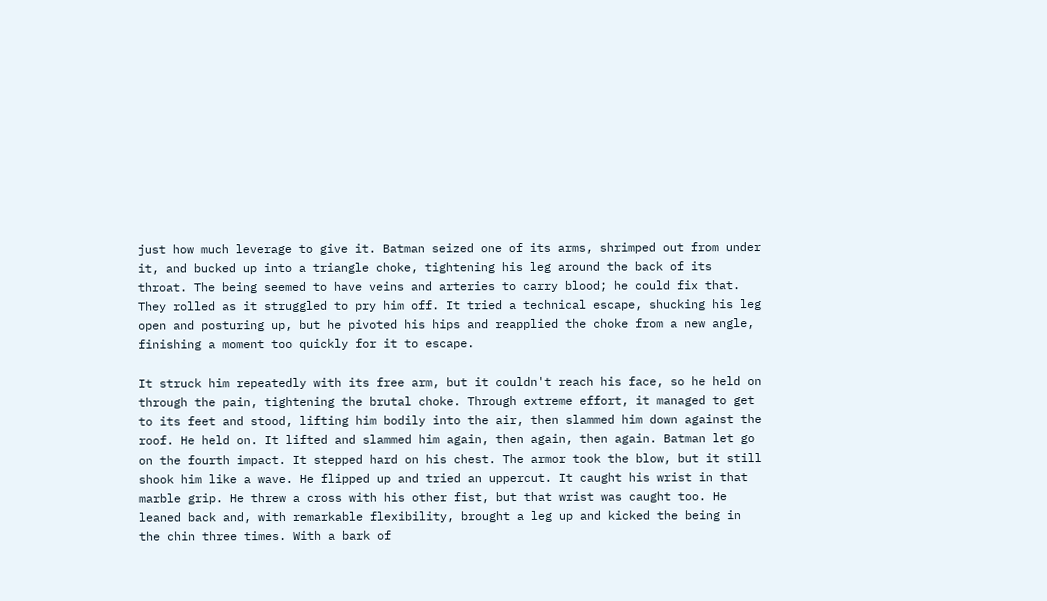just how much leverage to give it. Batman seized one of its arms, shrimped out from under it, and bucked up into a triangle choke, tightening his leg around the back of its throat. The being seemed to have veins and arteries to carry blood; he could fix that. They rolled as it struggled to pry him off. It tried a technical escape, shucking his leg open and posturing up, but he pivoted his hips and reapplied the choke from a new angle, finishing a moment too quickly for it to escape.

It struck him repeatedly with its free arm, but it couldn't reach his face, so he held on through the pain, tightening the brutal choke. Through extreme effort, it managed to get to its feet and stood, lifting him bodily into the air, then slammed him down against the roof. He held on. It lifted and slammed him again, then again, then again. Batman let go on the fourth impact. It stepped hard on his chest. The armor took the blow, but it still shook him like a wave. He flipped up and tried an uppercut. It caught his wrist in that marble grip. He threw a cross with his other fist, but that wrist was caught too. He leaned back and, with remarkable flexibility, brought a leg up and kicked the being in the chin three times. With a bark of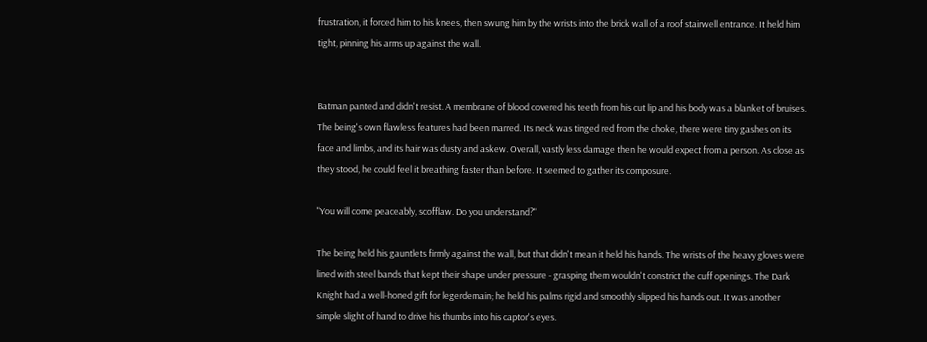frustration, it forced him to his knees, then swung him by the wrists into the brick wall of a roof stairwell entrance. It held him tight, pinning his arms up against the wall.


Batman panted and didn't resist. A membrane of blood covered his teeth from his cut lip and his body was a blanket of bruises. The being's own flawless features had been marred. Its neck was tinged red from the choke, there were tiny gashes on its face and limbs, and its hair was dusty and askew. Overall, vastly less damage then he would expect from a person. As close as they stood, he could feel it breathing faster than before. It seemed to gather its composure.

"You will come peaceably, scofflaw. Do you understand?"

The being held his gauntlets firmly against the wall, but that didn't mean it held his hands. The wrists of the heavy gloves were lined with steel bands that kept their shape under pressure - grasping them wouldn't constrict the cuff openings. The Dark Knight had a well-honed gift for legerdemain; he held his palms rigid and smoothly slipped his hands out. It was another simple slight of hand to drive his thumbs into his captor's eyes.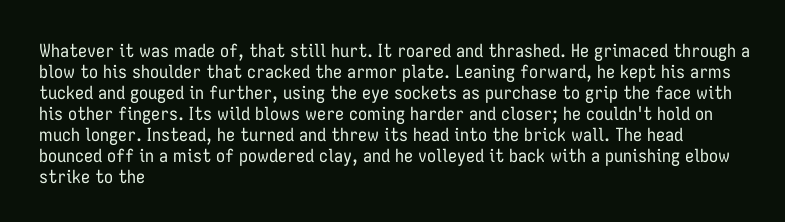Whatever it was made of, that still hurt. It roared and thrashed. He grimaced through a blow to his shoulder that cracked the armor plate. Leaning forward, he kept his arms tucked and gouged in further, using the eye sockets as purchase to grip the face with his other fingers. Its wild blows were coming harder and closer; he couldn't hold on much longer. Instead, he turned and threw its head into the brick wall. The head bounced off in a mist of powdered clay, and he volleyed it back with a punishing elbow strike to the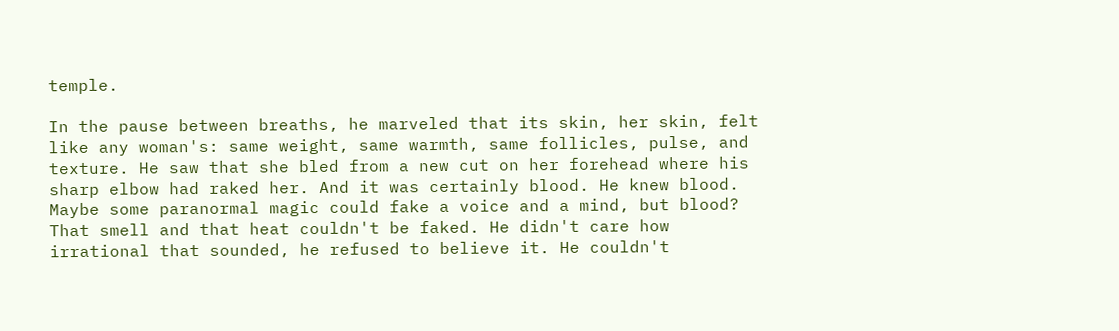temple.

In the pause between breaths, he marveled that its skin, her skin, felt like any woman's: same weight, same warmth, same follicles, pulse, and texture. He saw that she bled from a new cut on her forehead where his sharp elbow had raked her. And it was certainly blood. He knew blood. Maybe some paranormal magic could fake a voice and a mind, but blood? That smell and that heat couldn't be faked. He didn't care how irrational that sounded, he refused to believe it. He couldn't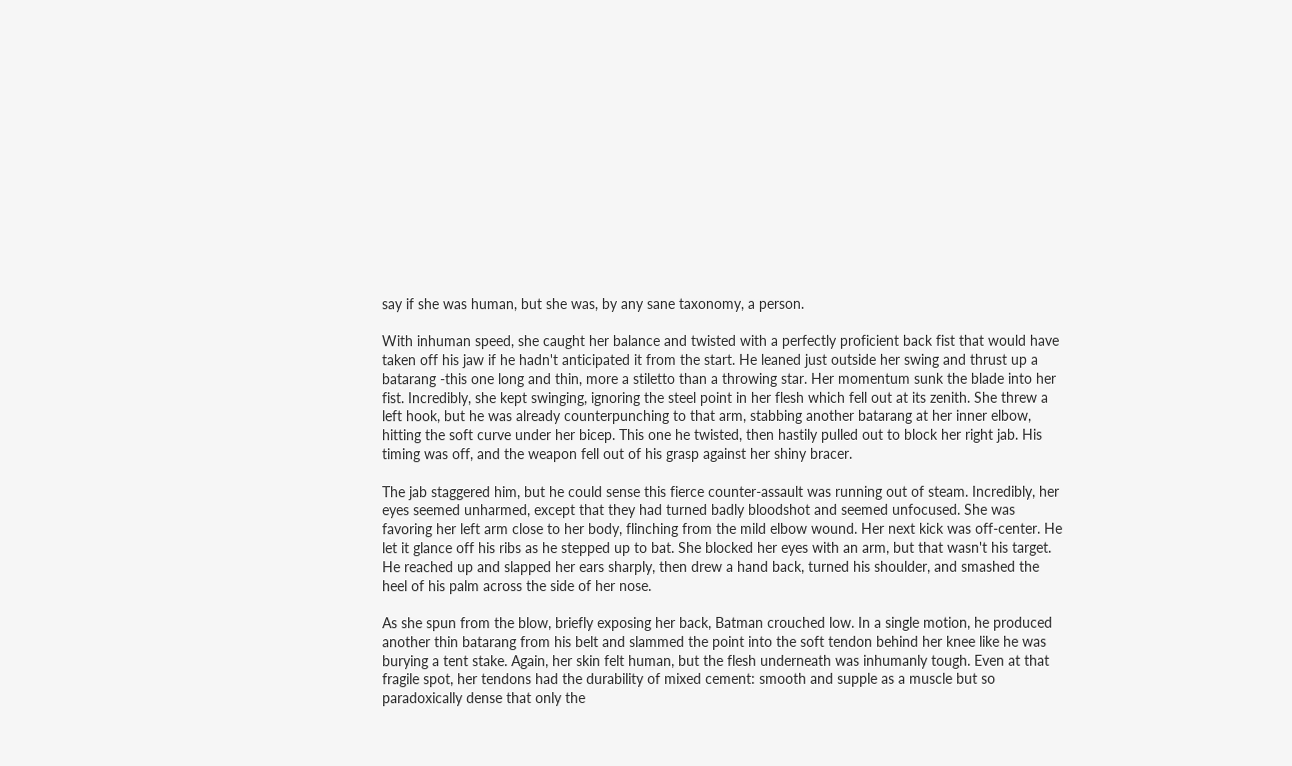say if she was human, but she was, by any sane taxonomy, a person.

With inhuman speed, she caught her balance and twisted with a perfectly proficient back fist that would have taken off his jaw if he hadn't anticipated it from the start. He leaned just outside her swing and thrust up a batarang -this one long and thin, more a stiletto than a throwing star. Her momentum sunk the blade into her fist. Incredibly, she kept swinging, ignoring the steel point in her flesh which fell out at its zenith. She threw a left hook, but he was already counterpunching to that arm, stabbing another batarang at her inner elbow, hitting the soft curve under her bicep. This one he twisted, then hastily pulled out to block her right jab. His timing was off, and the weapon fell out of his grasp against her shiny bracer.

The jab staggered him, but he could sense this fierce counter-assault was running out of steam. Incredibly, her eyes seemed unharmed, except that they had turned badly bloodshot and seemed unfocused. She was favoring her left arm close to her body, flinching from the mild elbow wound. Her next kick was off-center. He let it glance off his ribs as he stepped up to bat. She blocked her eyes with an arm, but that wasn't his target. He reached up and slapped her ears sharply, then drew a hand back, turned his shoulder, and smashed the heel of his palm across the side of her nose.

As she spun from the blow, briefly exposing her back, Batman crouched low. In a single motion, he produced another thin batarang from his belt and slammed the point into the soft tendon behind her knee like he was burying a tent stake. Again, her skin felt human, but the flesh underneath was inhumanly tough. Even at that fragile spot, her tendons had the durability of mixed cement: smooth and supple as a muscle but so paradoxically dense that only the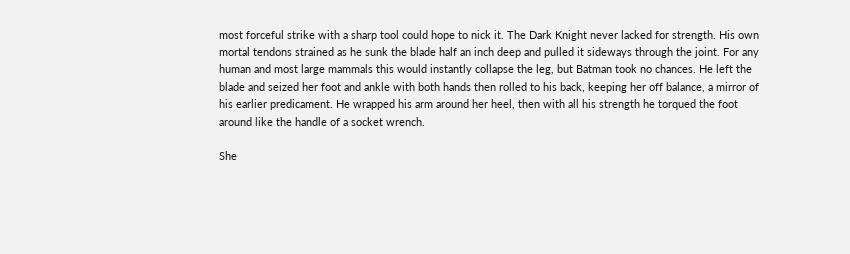most forceful strike with a sharp tool could hope to nick it. The Dark Knight never lacked for strength. His own mortal tendons strained as he sunk the blade half an inch deep and pulled it sideways through the joint. For any human and most large mammals this would instantly collapse the leg, but Batman took no chances. He left the blade and seized her foot and ankle with both hands then rolled to his back, keeping her off balance, a mirror of his earlier predicament. He wrapped his arm around her heel, then with all his strength he torqued the foot around like the handle of a socket wrench.

She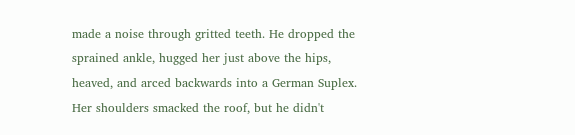made a noise through gritted teeth. He dropped the sprained ankle, hugged her just above the hips, heaved, and arced backwards into a German Suplex. Her shoulders smacked the roof, but he didn't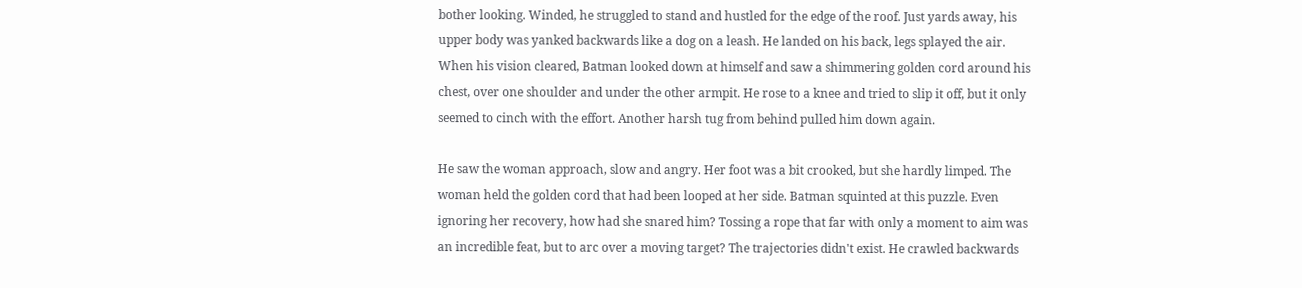bother looking. Winded, he struggled to stand and hustled for the edge of the roof. Just yards away, his upper body was yanked backwards like a dog on a leash. He landed on his back, legs splayed the air. When his vision cleared, Batman looked down at himself and saw a shimmering golden cord around his chest, over one shoulder and under the other armpit. He rose to a knee and tried to slip it off, but it only seemed to cinch with the effort. Another harsh tug from behind pulled him down again.

He saw the woman approach, slow and angry. Her foot was a bit crooked, but she hardly limped. The woman held the golden cord that had been looped at her side. Batman squinted at this puzzle. Even ignoring her recovery, how had she snared him? Tossing a rope that far with only a moment to aim was an incredible feat, but to arc over a moving target? The trajectories didn't exist. He crawled backwards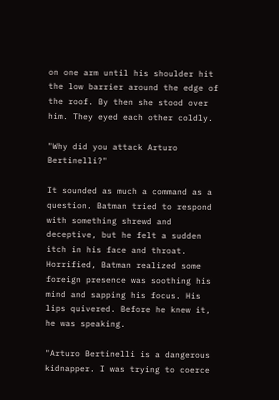on one arm until his shoulder hit the low barrier around the edge of the roof. By then she stood over him. They eyed each other coldly.

"Why did you attack Arturo Bertinelli?"

It sounded as much a command as a question. Batman tried to respond with something shrewd and deceptive, but he felt a sudden itch in his face and throat. Horrified, Batman realized some foreign presence was soothing his mind and sapping his focus. His lips quivered. Before he knew it, he was speaking.

"Arturo Bertinelli is a dangerous kidnapper. I was trying to coerce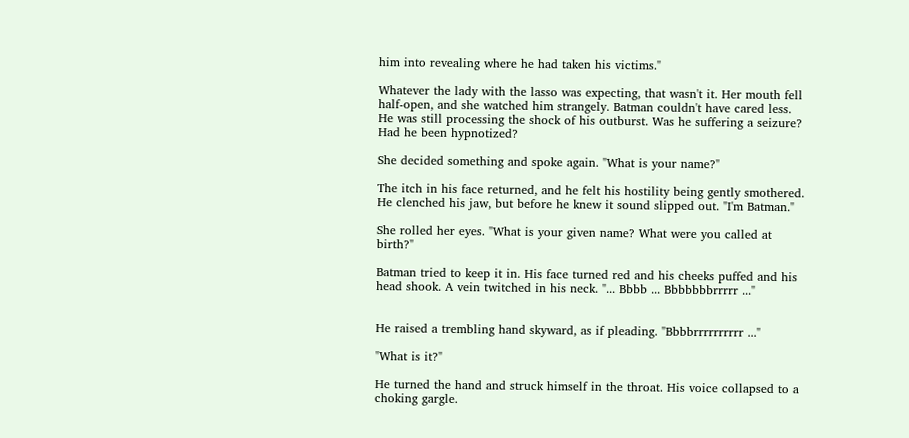him into revealing where he had taken his victims."

Whatever the lady with the lasso was expecting, that wasn't it. Her mouth fell half-open, and she watched him strangely. Batman couldn't have cared less. He was still processing the shock of his outburst. Was he suffering a seizure? Had he been hypnotized?

She decided something and spoke again. "What is your name?"

The itch in his face returned, and he felt his hostility being gently smothered. He clenched his jaw, but before he knew it sound slipped out. "I'm Batman."

She rolled her eyes. "What is your given name? What were you called at birth?"

Batman tried to keep it in. His face turned red and his cheeks puffed and his head shook. A vein twitched in his neck. "... Bbbb ... Bbbbbbbrrrrr ..."


He raised a trembling hand skyward, as if pleading. "Bbbbrrrrrrrrrr ..."

"What is it?"

He turned the hand and struck himself in the throat. His voice collapsed to a choking gargle.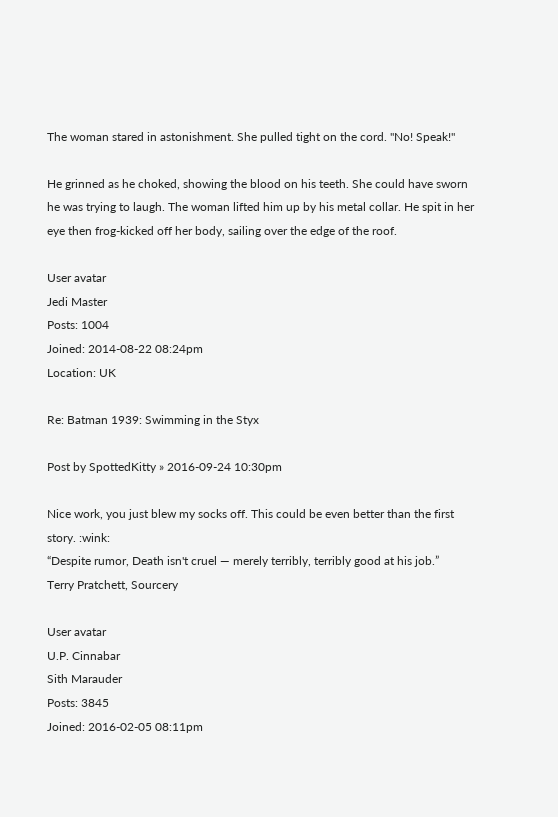The woman stared in astonishment. She pulled tight on the cord. "No! Speak!"

He grinned as he choked, showing the blood on his teeth. She could have sworn he was trying to laugh. The woman lifted him up by his metal collar. He spit in her eye then frog-kicked off her body, sailing over the edge of the roof.

User avatar
Jedi Master
Posts: 1004
Joined: 2014-08-22 08:24pm
Location: UK

Re: Batman 1939: Swimming in the Styx

Post by SpottedKitty » 2016-09-24 10:30pm

Nice work, you just blew my socks off. This could be even better than the first story. :wink:
“Despite rumor, Death isn't cruel — merely terribly, terribly good at his job.”
Terry Pratchett, Sourcery

User avatar
U.P. Cinnabar
Sith Marauder
Posts: 3845
Joined: 2016-02-05 08:11pm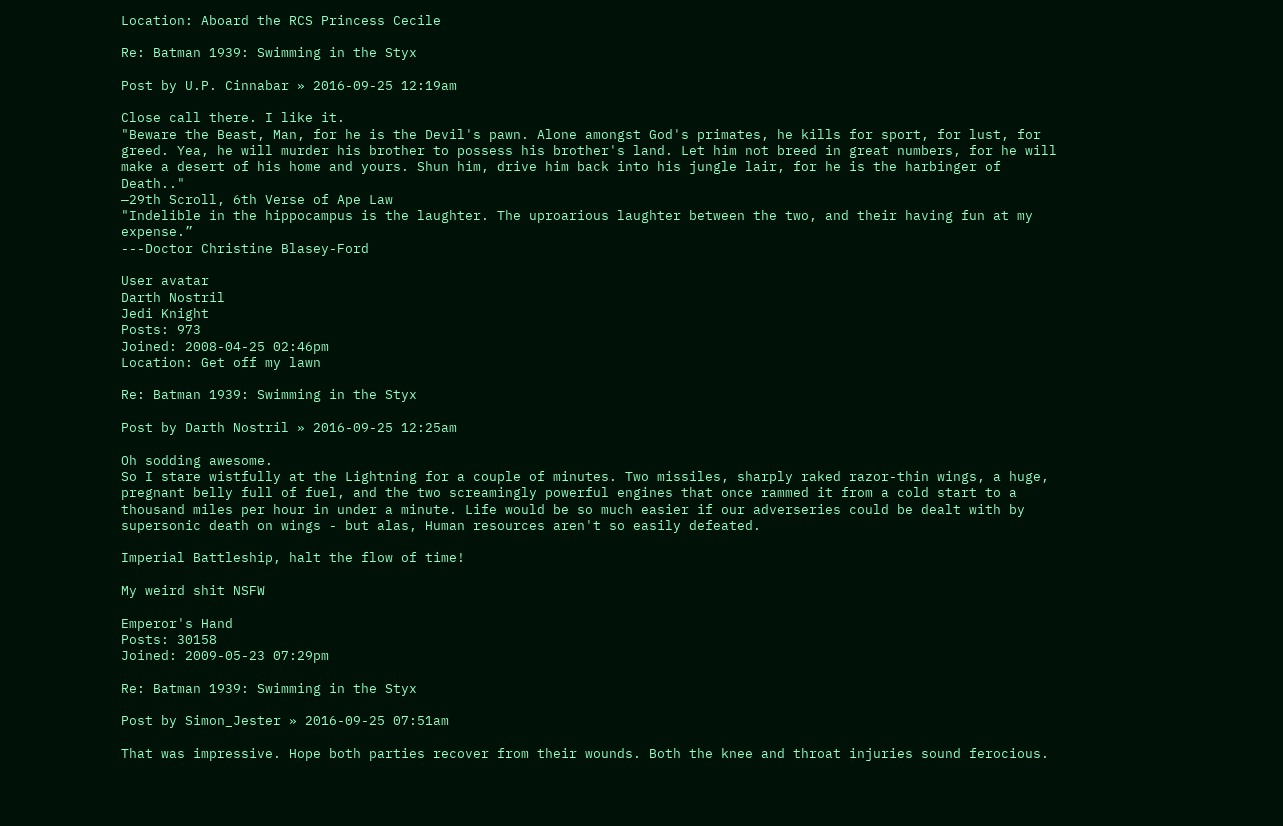Location: Aboard the RCS Princess Cecile

Re: Batman 1939: Swimming in the Styx

Post by U.P. Cinnabar » 2016-09-25 12:19am

Close call there. I like it.
"Beware the Beast, Man, for he is the Devil's pawn. Alone amongst God's primates, he kills for sport, for lust, for greed. Yea, he will murder his brother to possess his brother's land. Let him not breed in great numbers, for he will make a desert of his home and yours. Shun him, drive him back into his jungle lair, for he is the harbinger of Death.."
—29th Scroll, 6th Verse of Ape Law
"Indelible in the hippocampus is the laughter. The uproarious laughter between the two, and their having fun at my expense.”
---Doctor Christine Blasey-Ford

User avatar
Darth Nostril
Jedi Knight
Posts: 973
Joined: 2008-04-25 02:46pm
Location: Get off my lawn

Re: Batman 1939: Swimming in the Styx

Post by Darth Nostril » 2016-09-25 12:25am

Oh sodding awesome.
So I stare wistfully at the Lightning for a couple of minutes. Two missiles, sharply raked razor-thin wings, a huge, pregnant belly full of fuel, and the two screamingly powerful engines that once rammed it from a cold start to a thousand miles per hour in under a minute. Life would be so much easier if our adverseries could be dealt with by supersonic death on wings - but alas, Human resources aren't so easily defeated.

Imperial Battleship, halt the flow of time!

My weird shit NSFW

Emperor's Hand
Posts: 30158
Joined: 2009-05-23 07:29pm

Re: Batman 1939: Swimming in the Styx

Post by Simon_Jester » 2016-09-25 07:51am

That was impressive. Hope both parties recover from their wounds. Both the knee and throat injuries sound ferocious.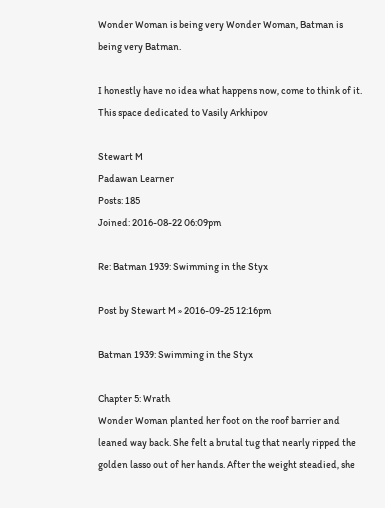Wonder Woman is being very Wonder Woman, Batman is being very Batman.

I honestly have no idea what happens now, come to think of it.
This space dedicated to Vasily Arkhipov

Stewart M
Padawan Learner
Posts: 185
Joined: 2016-08-22 06:09pm

Re: Batman 1939: Swimming in the Styx

Post by Stewart M » 2016-09-25 12:16pm

Batman 1939: Swimming in the Styx

Chapter 5: Wrath
Wonder Woman planted her foot on the roof barrier and leaned way back. She felt a brutal tug that nearly ripped the golden lasso out of her hands. After the weight steadied, she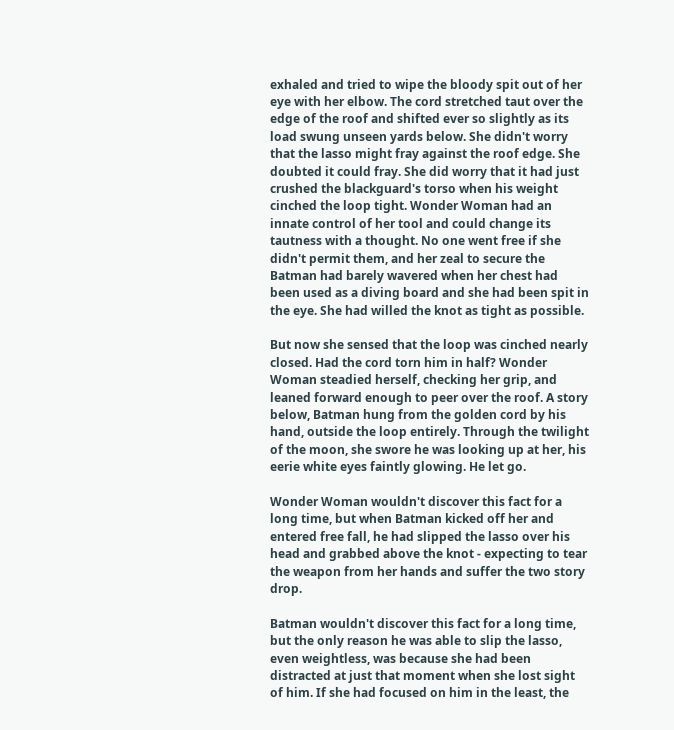exhaled and tried to wipe the bloody spit out of her eye with her elbow. The cord stretched taut over the edge of the roof and shifted ever so slightly as its load swung unseen yards below. She didn't worry that the lasso might fray against the roof edge. She doubted it could fray. She did worry that it had just crushed the blackguard's torso when his weight cinched the loop tight. Wonder Woman had an innate control of her tool and could change its tautness with a thought. No one went free if she didn't permit them, and her zeal to secure the Batman had barely wavered when her chest had been used as a diving board and she had been spit in the eye. She had willed the knot as tight as possible.

But now she sensed that the loop was cinched nearly closed. Had the cord torn him in half? Wonder Woman steadied herself, checking her grip, and leaned forward enough to peer over the roof. A story below, Batman hung from the golden cord by his hand, outside the loop entirely. Through the twilight of the moon, she swore he was looking up at her, his eerie white eyes faintly glowing. He let go.

Wonder Woman wouldn't discover this fact for a long time, but when Batman kicked off her and entered free fall, he had slipped the lasso over his head and grabbed above the knot - expecting to tear the weapon from her hands and suffer the two story drop.

Batman wouldn't discover this fact for a long time, but the only reason he was able to slip the lasso, even weightless, was because she had been distracted at just that moment when she lost sight of him. If she had focused on him in the least, the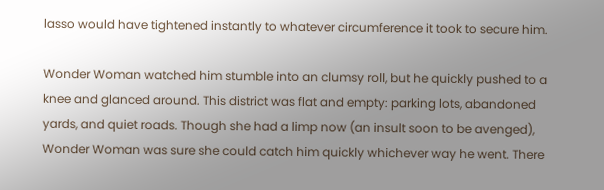lasso would have tightened instantly to whatever circumference it took to secure him.

Wonder Woman watched him stumble into an clumsy roll, but he quickly pushed to a knee and glanced around. This district was flat and empty: parking lots, abandoned yards, and quiet roads. Though she had a limp now (an insult soon to be avenged), Wonder Woman was sure she could catch him quickly whichever way he went. There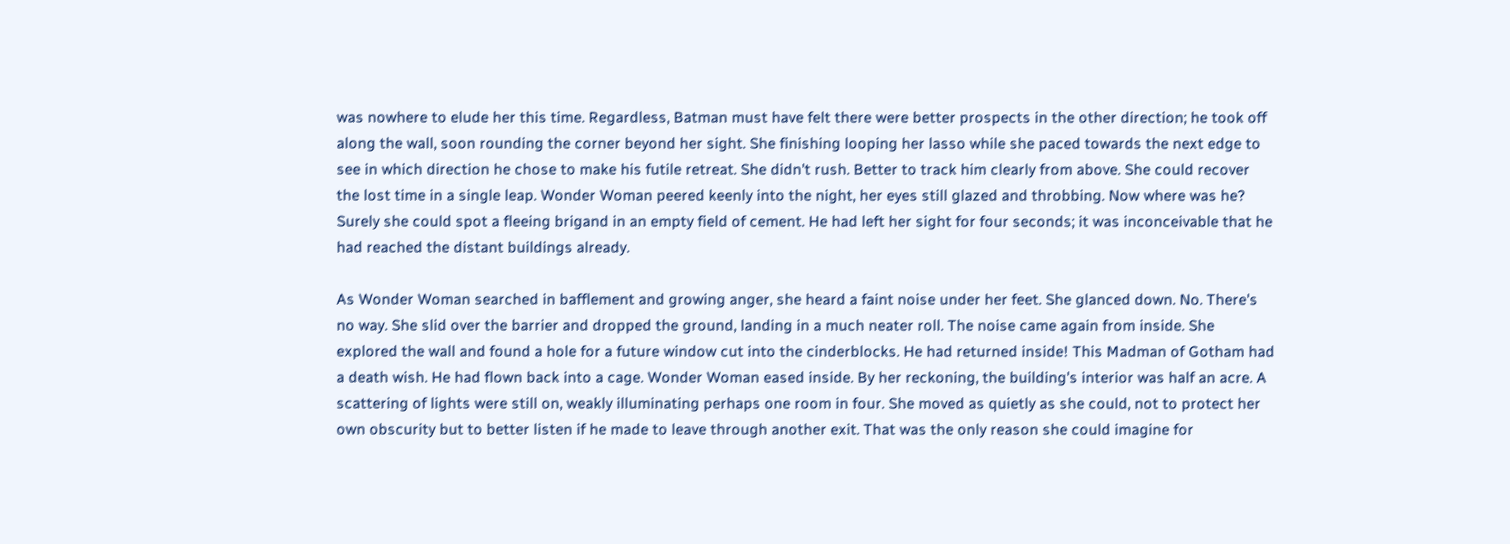was nowhere to elude her this time. Regardless, Batman must have felt there were better prospects in the other direction; he took off along the wall, soon rounding the corner beyond her sight. She finishing looping her lasso while she paced towards the next edge to see in which direction he chose to make his futile retreat. She didn't rush. Better to track him clearly from above. She could recover the lost time in a single leap. Wonder Woman peered keenly into the night, her eyes still glazed and throbbing. Now where was he? Surely she could spot a fleeing brigand in an empty field of cement. He had left her sight for four seconds; it was inconceivable that he had reached the distant buildings already.

As Wonder Woman searched in bafflement and growing anger, she heard a faint noise under her feet. She glanced down. No. There's no way. She slid over the barrier and dropped the ground, landing in a much neater roll. The noise came again from inside. She explored the wall and found a hole for a future window cut into the cinderblocks. He had returned inside! This Madman of Gotham had a death wish. He had flown back into a cage. Wonder Woman eased inside. By her reckoning, the building's interior was half an acre. A scattering of lights were still on, weakly illuminating perhaps one room in four. She moved as quietly as she could, not to protect her own obscurity but to better listen if he made to leave through another exit. That was the only reason she could imagine for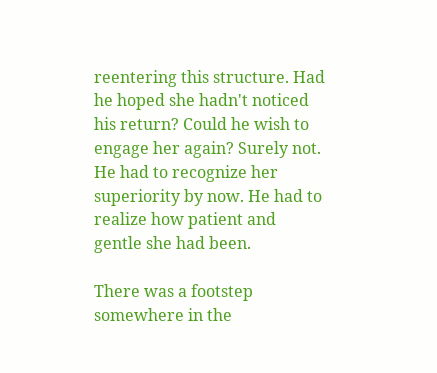reentering this structure. Had he hoped she hadn't noticed his return? Could he wish to engage her again? Surely not. He had to recognize her superiority by now. He had to realize how patient and gentle she had been.

There was a footstep somewhere in the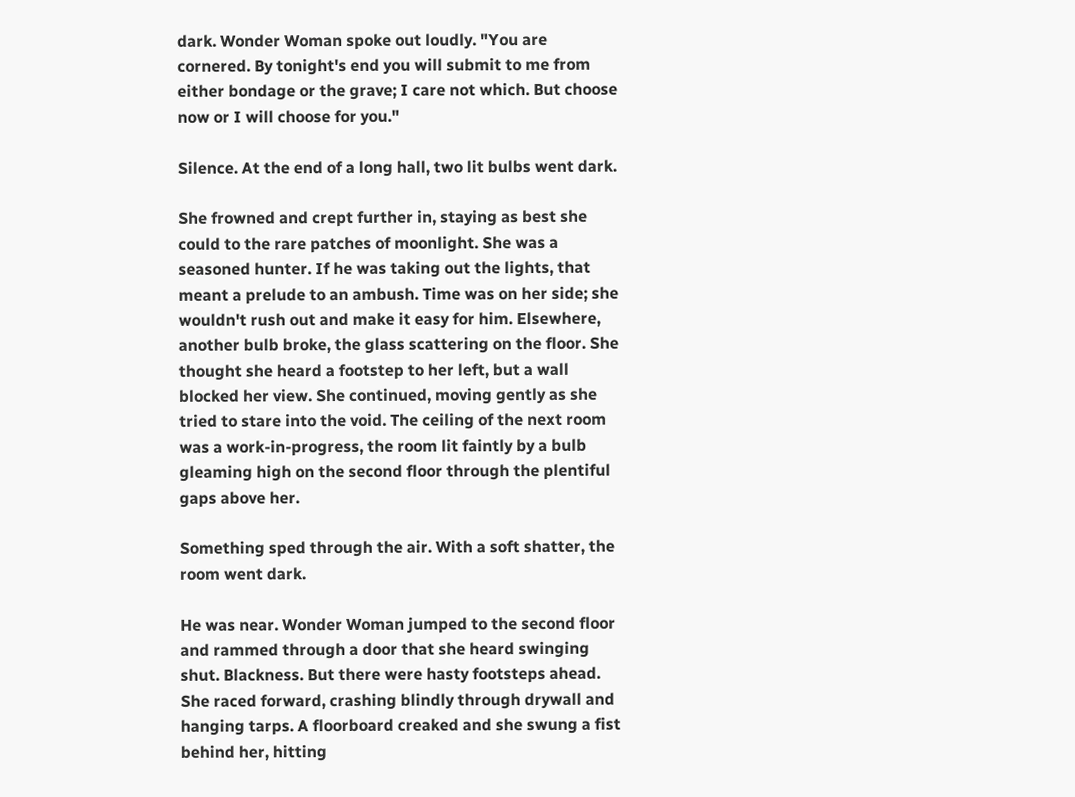dark. Wonder Woman spoke out loudly. "You are cornered. By tonight's end you will submit to me from either bondage or the grave; I care not which. But choose now or I will choose for you."

Silence. At the end of a long hall, two lit bulbs went dark.

She frowned and crept further in, staying as best she could to the rare patches of moonlight. She was a seasoned hunter. If he was taking out the lights, that meant a prelude to an ambush. Time was on her side; she wouldn't rush out and make it easy for him. Elsewhere, another bulb broke, the glass scattering on the floor. She thought she heard a footstep to her left, but a wall blocked her view. She continued, moving gently as she tried to stare into the void. The ceiling of the next room was a work-in-progress, the room lit faintly by a bulb gleaming high on the second floor through the plentiful gaps above her.

Something sped through the air. With a soft shatter, the room went dark.

He was near. Wonder Woman jumped to the second floor and rammed through a door that she heard swinging shut. Blackness. But there were hasty footsteps ahead. She raced forward, crashing blindly through drywall and hanging tarps. A floorboard creaked and she swung a fist behind her, hitting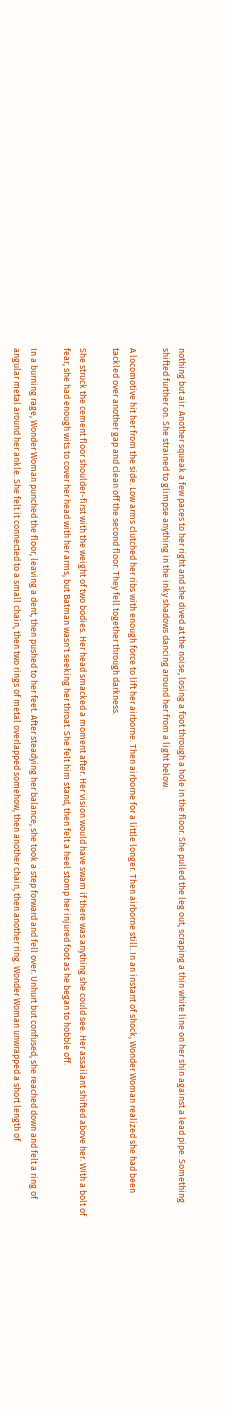nothing but air. Another squeak a few paces to her right and she dived at the noise, losing a foot through a hole in the floor. She pulled the leg out, scraping a thin white line on her shin against a lead pipe. Something shifted further on. She strained to glimpse anything in the inky shadows dancing around her from a light below.

A locomotive hit her from the side. Low arms clutched her ribs with enough force to lift her airborne. Then airborne for a little longer. Then airborne still. In an instant of shock, Wonder Woman realized she had been tackled over another gap and clean off the second floor. They fell together through darkness.

She struck the cement floor shoulder-first with the weight of two bodies. Her head smacked a moment after. Her vision would have swam if there was anything she could see. Her assailant shifted above her. With a bolt of fear, she had enough wits to cover her head with her arms, but Batman wasn't seeking her throat. She felt him stand, then felt a heel stomp her injured foot as he began to hobble off.

In a burning rage, Wonder Woman punched the floor, leaving a dent, then pushed to her feet. After steadying her balance, she took a step forward and fell over. Unhurt but confused, she reached down and felt a ring of angular metal around her ankle. She felt it connected to a small chain, then two rings of metal overlapped somehow, then another chain, then another ring. Wonder Woman unwrapped a short length of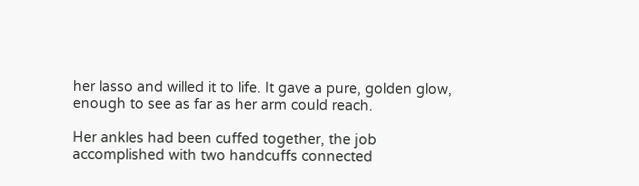her lasso and willed it to life. It gave a pure, golden glow, enough to see as far as her arm could reach.

Her ankles had been cuffed together, the job accomplished with two handcuffs connected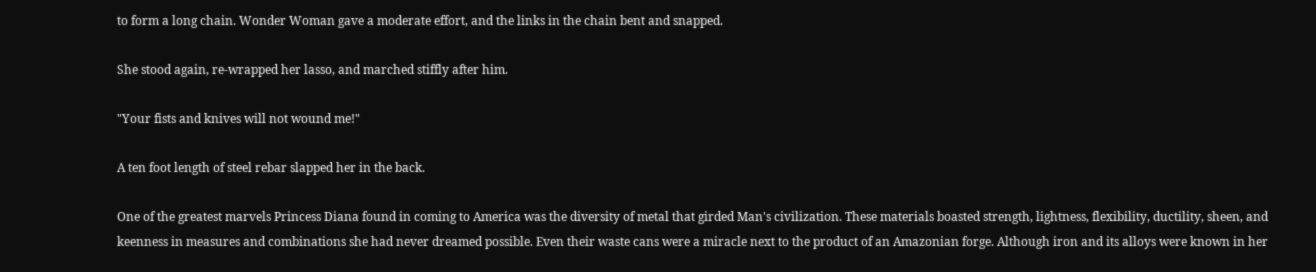to form a long chain. Wonder Woman gave a moderate effort, and the links in the chain bent and snapped.

She stood again, re-wrapped her lasso, and marched stiffly after him.

"Your fists and knives will not wound me!"

A ten foot length of steel rebar slapped her in the back.

One of the greatest marvels Princess Diana found in coming to America was the diversity of metal that girded Man's civilization. These materials boasted strength, lightness, flexibility, ductility, sheen, and keenness in measures and combinations she had never dreamed possible. Even their waste cans were a miracle next to the product of an Amazonian forge. Although iron and its alloys were known in her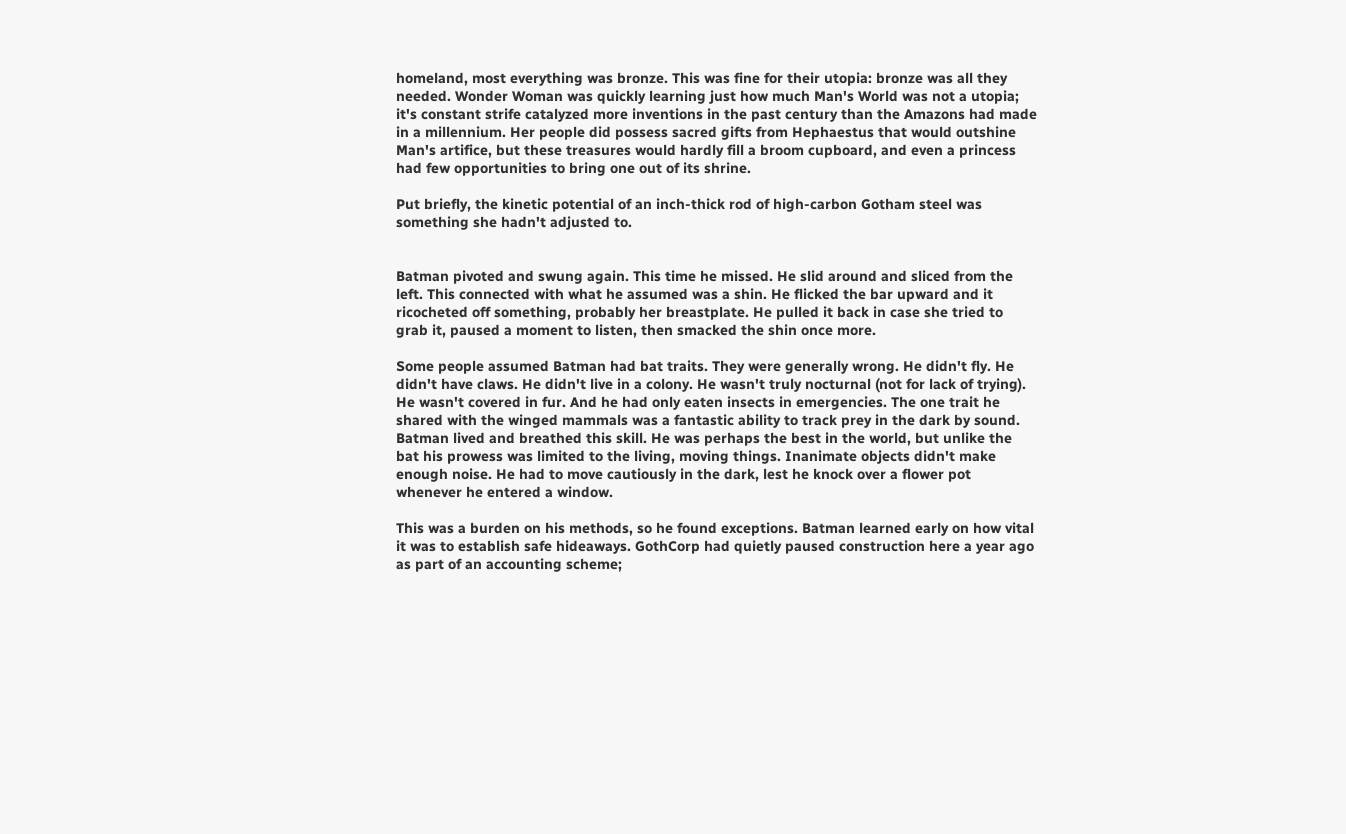homeland, most everything was bronze. This was fine for their utopia: bronze was all they needed. Wonder Woman was quickly learning just how much Man's World was not a utopia; it's constant strife catalyzed more inventions in the past century than the Amazons had made in a millennium. Her people did possess sacred gifts from Hephaestus that would outshine Man's artifice, but these treasures would hardly fill a broom cupboard, and even a princess had few opportunities to bring one out of its shrine.

Put briefly, the kinetic potential of an inch-thick rod of high-carbon Gotham steel was something she hadn't adjusted to.


Batman pivoted and swung again. This time he missed. He slid around and sliced from the left. This connected with what he assumed was a shin. He flicked the bar upward and it ricocheted off something, probably her breastplate. He pulled it back in case she tried to grab it, paused a moment to listen, then smacked the shin once more.

Some people assumed Batman had bat traits. They were generally wrong. He didn't fly. He didn't have claws. He didn't live in a colony. He wasn't truly nocturnal (not for lack of trying). He wasn't covered in fur. And he had only eaten insects in emergencies. The one trait he shared with the winged mammals was a fantastic ability to track prey in the dark by sound. Batman lived and breathed this skill. He was perhaps the best in the world, but unlike the bat his prowess was limited to the living, moving things. Inanimate objects didn't make enough noise. He had to move cautiously in the dark, lest he knock over a flower pot whenever he entered a window.

This was a burden on his methods, so he found exceptions. Batman learned early on how vital it was to establish safe hideaways. GothCorp had quietly paused construction here a year ago as part of an accounting scheme;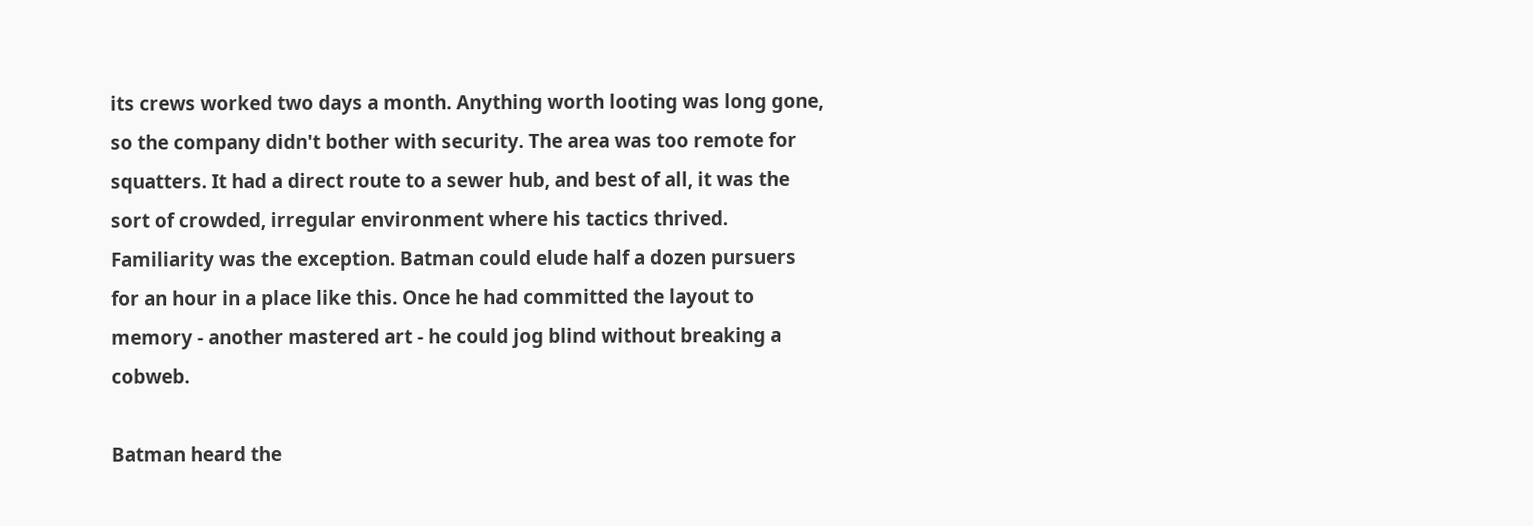its crews worked two days a month. Anything worth looting was long gone, so the company didn't bother with security. The area was too remote for squatters. It had a direct route to a sewer hub, and best of all, it was the sort of crowded, irregular environment where his tactics thrived. Familiarity was the exception. Batman could elude half a dozen pursuers for an hour in a place like this. Once he had committed the layout to memory - another mastered art - he could jog blind without breaking a cobweb.

Batman heard the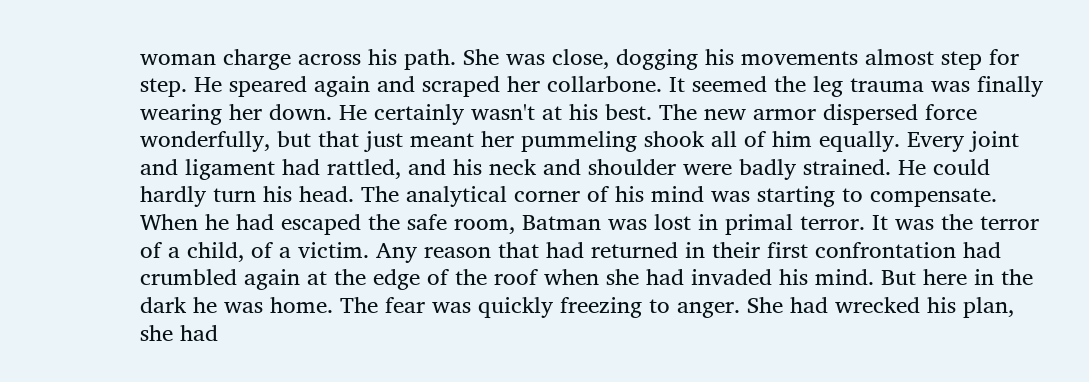woman charge across his path. She was close, dogging his movements almost step for step. He speared again and scraped her collarbone. It seemed the leg trauma was finally wearing her down. He certainly wasn't at his best. The new armor dispersed force wonderfully, but that just meant her pummeling shook all of him equally. Every joint and ligament had rattled, and his neck and shoulder were badly strained. He could hardly turn his head. The analytical corner of his mind was starting to compensate. When he had escaped the safe room, Batman was lost in primal terror. It was the terror of a child, of a victim. Any reason that had returned in their first confrontation had crumbled again at the edge of the roof when she had invaded his mind. But here in the dark he was home. The fear was quickly freezing to anger. She had wrecked his plan, she had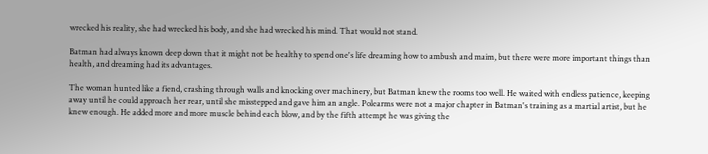wrecked his reality, she had wrecked his body, and she had wrecked his mind. That would not stand.

Batman had always known deep down that it might not be healthy to spend one's life dreaming how to ambush and maim, but there were more important things than health, and dreaming had its advantages.

The woman hunted like a fiend, crashing through walls and knocking over machinery, but Batman knew the rooms too well. He waited with endless patience, keeping away until he could approach her rear, until she misstepped and gave him an angle. Polearms were not a major chapter in Batman's training as a martial artist, but he knew enough. He added more and more muscle behind each blow, and by the fifth attempt he was giving the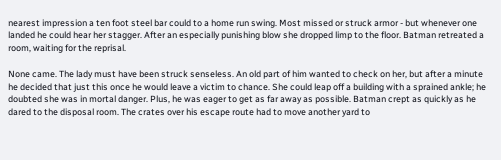nearest impression a ten foot steel bar could to a home run swing. Most missed or struck armor - but whenever one landed he could hear her stagger. After an especially punishing blow she dropped limp to the floor. Batman retreated a room, waiting for the reprisal.

None came. The lady must have been struck senseless. An old part of him wanted to check on her, but after a minute he decided that just this once he would leave a victim to chance. She could leap off a building with a sprained ankle; he doubted she was in mortal danger. Plus, he was eager to get as far away as possible. Batman crept as quickly as he dared to the disposal room. The crates over his escape route had to move another yard to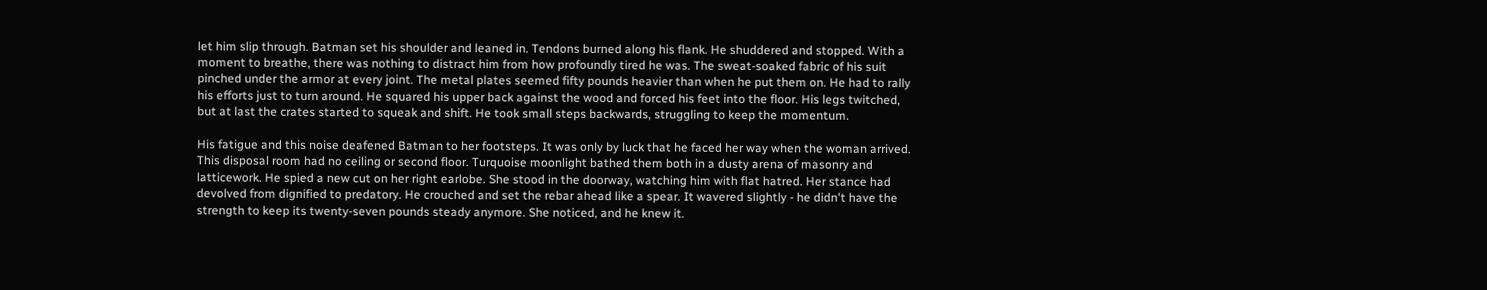let him slip through. Batman set his shoulder and leaned in. Tendons burned along his flank. He shuddered and stopped. With a moment to breathe, there was nothing to distract him from how profoundly tired he was. The sweat-soaked fabric of his suit pinched under the armor at every joint. The metal plates seemed fifty pounds heavier than when he put them on. He had to rally his efforts just to turn around. He squared his upper back against the wood and forced his feet into the floor. His legs twitched, but at last the crates started to squeak and shift. He took small steps backwards, struggling to keep the momentum.

His fatigue and this noise deafened Batman to her footsteps. It was only by luck that he faced her way when the woman arrived. This disposal room had no ceiling or second floor. Turquoise moonlight bathed them both in a dusty arena of masonry and latticework. He spied a new cut on her right earlobe. She stood in the doorway, watching him with flat hatred. Her stance had devolved from dignified to predatory. He crouched and set the rebar ahead like a spear. It wavered slightly - he didn't have the strength to keep its twenty-seven pounds steady anymore. She noticed, and he knew it.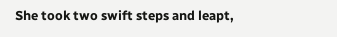She took two swift steps and leapt,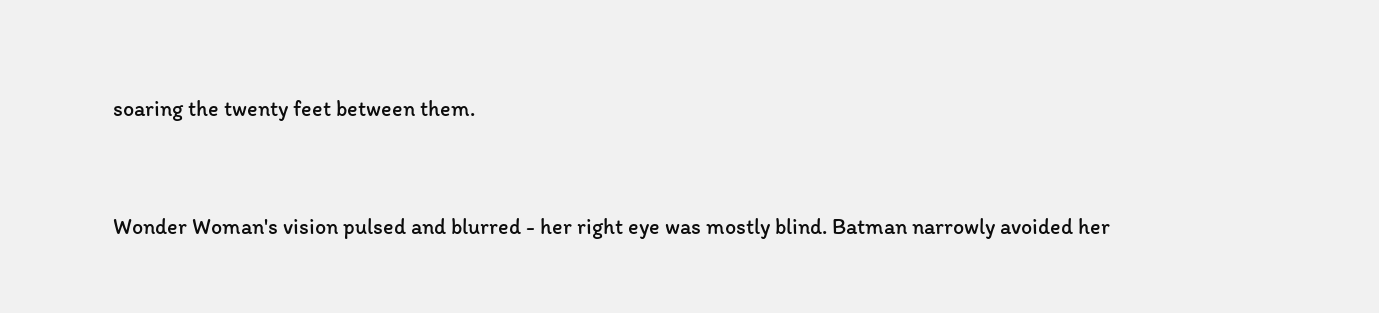soaring the twenty feet between them.


Wonder Woman's vision pulsed and blurred - her right eye was mostly blind. Batman narrowly avoided her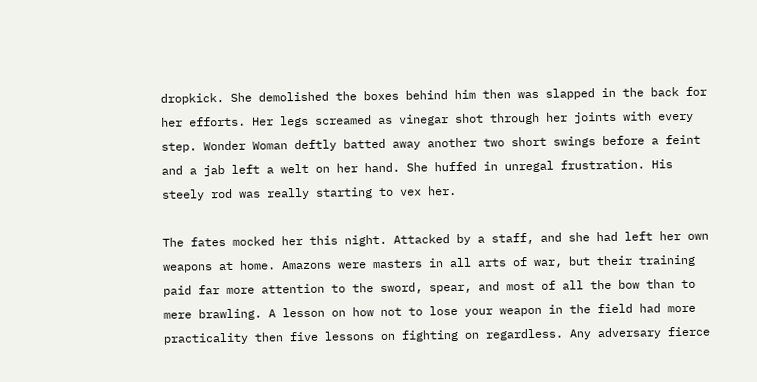dropkick. She demolished the boxes behind him then was slapped in the back for her efforts. Her legs screamed as vinegar shot through her joints with every step. Wonder Woman deftly batted away another two short swings before a feint and a jab left a welt on her hand. She huffed in unregal frustration. His steely rod was really starting to vex her.

The fates mocked her this night. Attacked by a staff, and she had left her own weapons at home. Amazons were masters in all arts of war, but their training paid far more attention to the sword, spear, and most of all the bow than to mere brawling. A lesson on how not to lose your weapon in the field had more practicality then five lessons on fighting on regardless. Any adversary fierce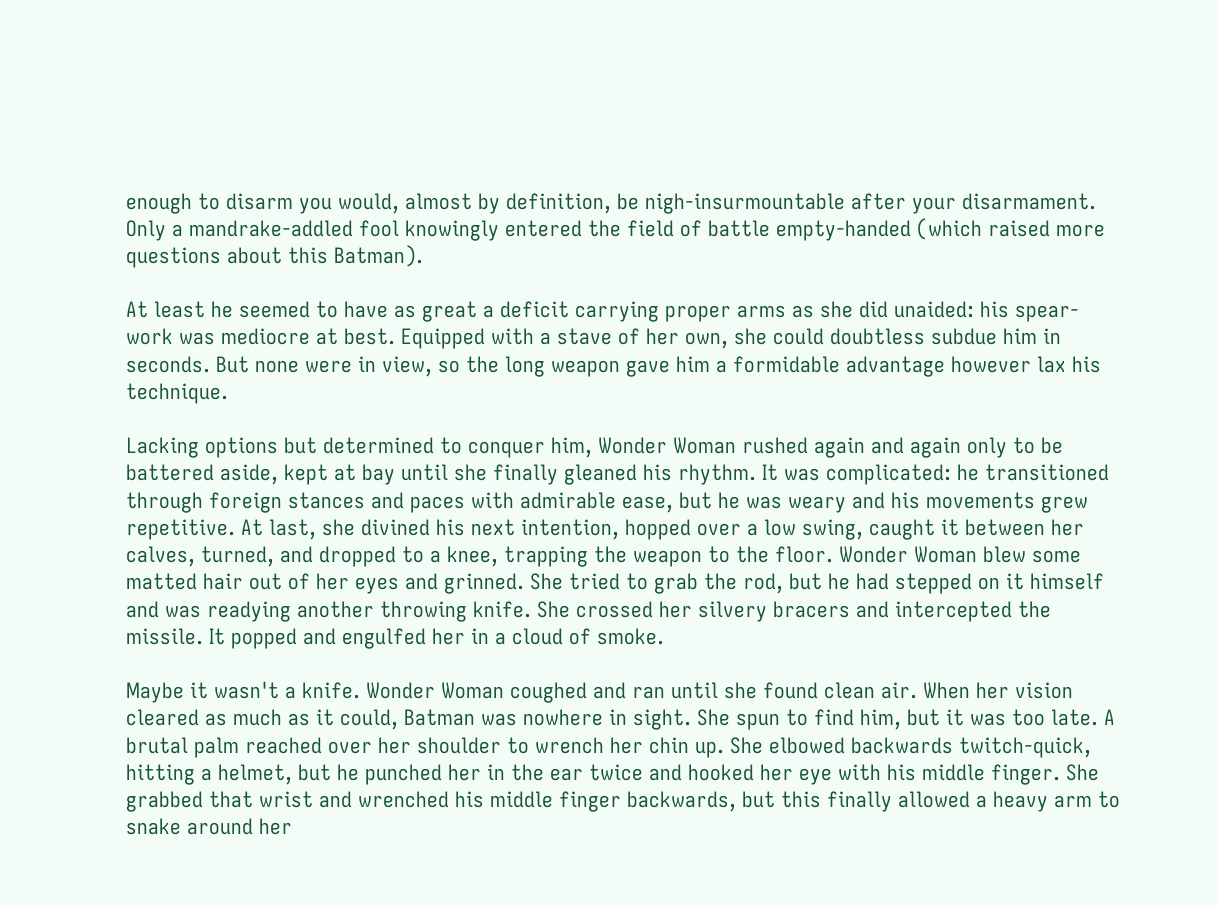enough to disarm you would, almost by definition, be nigh-insurmountable after your disarmament. Only a mandrake-addled fool knowingly entered the field of battle empty-handed (which raised more questions about this Batman).

At least he seemed to have as great a deficit carrying proper arms as she did unaided: his spear-work was mediocre at best. Equipped with a stave of her own, she could doubtless subdue him in seconds. But none were in view, so the long weapon gave him a formidable advantage however lax his technique.

Lacking options but determined to conquer him, Wonder Woman rushed again and again only to be battered aside, kept at bay until she finally gleaned his rhythm. It was complicated: he transitioned through foreign stances and paces with admirable ease, but he was weary and his movements grew repetitive. At last, she divined his next intention, hopped over a low swing, caught it between her calves, turned, and dropped to a knee, trapping the weapon to the floor. Wonder Woman blew some matted hair out of her eyes and grinned. She tried to grab the rod, but he had stepped on it himself and was readying another throwing knife. She crossed her silvery bracers and intercepted the missile. It popped and engulfed her in a cloud of smoke.

Maybe it wasn't a knife. Wonder Woman coughed and ran until she found clean air. When her vision cleared as much as it could, Batman was nowhere in sight. She spun to find him, but it was too late. A brutal palm reached over her shoulder to wrench her chin up. She elbowed backwards twitch-quick, hitting a helmet, but he punched her in the ear twice and hooked her eye with his middle finger. She grabbed that wrist and wrenched his middle finger backwards, but this finally allowed a heavy arm to snake around her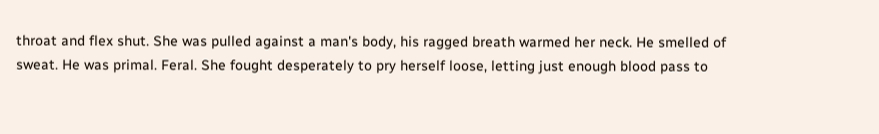throat and flex shut. She was pulled against a man's body, his ragged breath warmed her neck. He smelled of sweat. He was primal. Feral. She fought desperately to pry herself loose, letting just enough blood pass to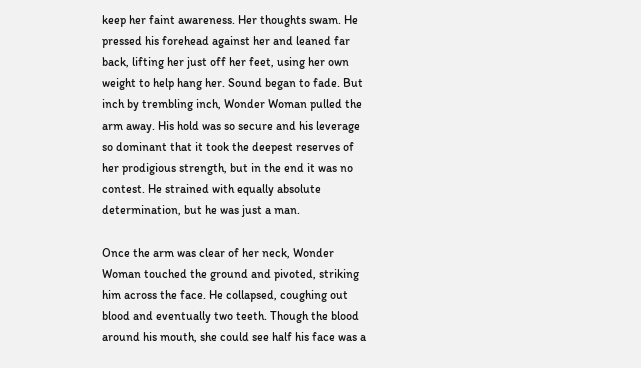keep her faint awareness. Her thoughts swam. He pressed his forehead against her and leaned far back, lifting her just off her feet, using her own weight to help hang her. Sound began to fade. But inch by trembling inch, Wonder Woman pulled the arm away. His hold was so secure and his leverage so dominant that it took the deepest reserves of her prodigious strength, but in the end it was no contest. He strained with equally absolute determination, but he was just a man.

Once the arm was clear of her neck, Wonder Woman touched the ground and pivoted, striking him across the face. He collapsed, coughing out blood and eventually two teeth. Though the blood around his mouth, she could see half his face was a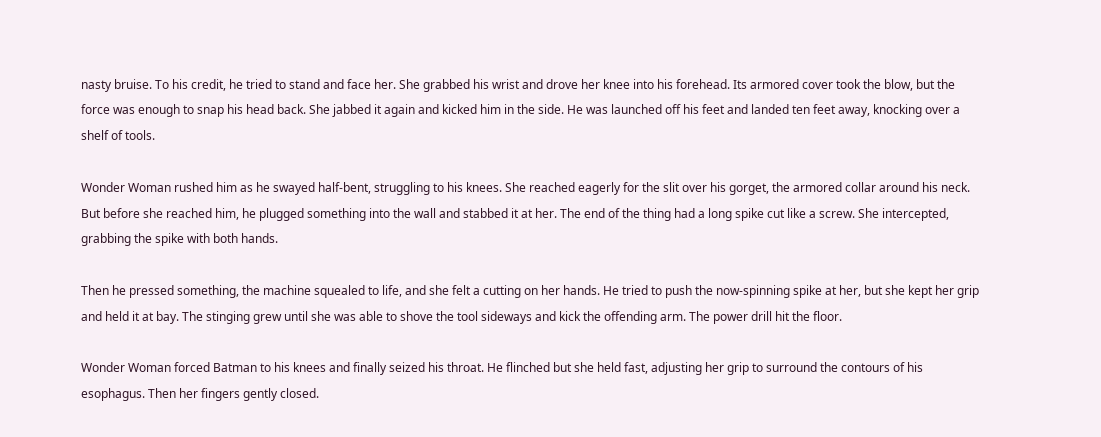nasty bruise. To his credit, he tried to stand and face her. She grabbed his wrist and drove her knee into his forehead. Its armored cover took the blow, but the force was enough to snap his head back. She jabbed it again and kicked him in the side. He was launched off his feet and landed ten feet away, knocking over a shelf of tools.

Wonder Woman rushed him as he swayed half-bent, struggling to his knees. She reached eagerly for the slit over his gorget, the armored collar around his neck. But before she reached him, he plugged something into the wall and stabbed it at her. The end of the thing had a long spike cut like a screw. She intercepted, grabbing the spike with both hands.

Then he pressed something, the machine squealed to life, and she felt a cutting on her hands. He tried to push the now-spinning spike at her, but she kept her grip and held it at bay. The stinging grew until she was able to shove the tool sideways and kick the offending arm. The power drill hit the floor.

Wonder Woman forced Batman to his knees and finally seized his throat. He flinched but she held fast, adjusting her grip to surround the contours of his esophagus. Then her fingers gently closed.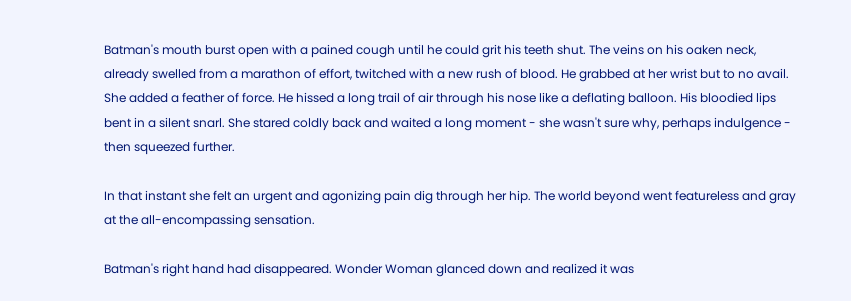Batman's mouth burst open with a pained cough until he could grit his teeth shut. The veins on his oaken neck, already swelled from a marathon of effort, twitched with a new rush of blood. He grabbed at her wrist but to no avail. She added a feather of force. He hissed a long trail of air through his nose like a deflating balloon. His bloodied lips bent in a silent snarl. She stared coldly back and waited a long moment - she wasn't sure why, perhaps indulgence - then squeezed further.

In that instant she felt an urgent and agonizing pain dig through her hip. The world beyond went featureless and gray at the all-encompassing sensation.

Batman's right hand had disappeared. Wonder Woman glanced down and realized it was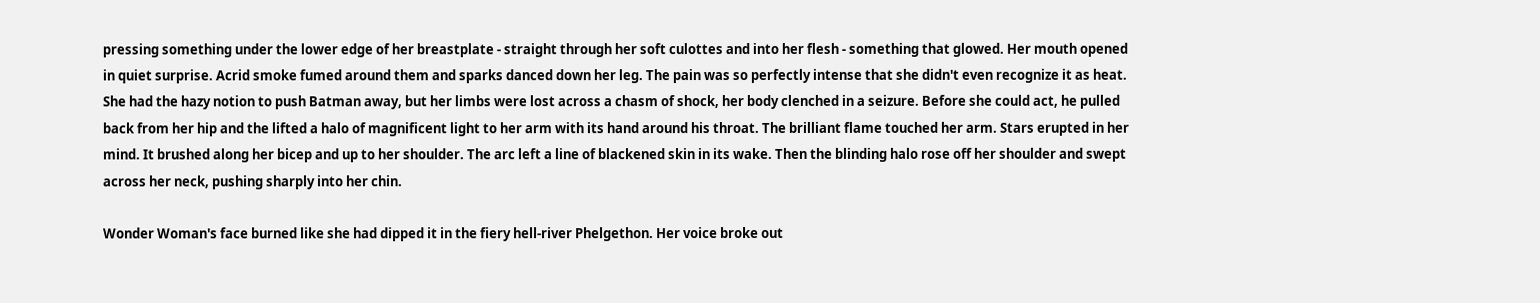pressing something under the lower edge of her breastplate - straight through her soft culottes and into her flesh - something that glowed. Her mouth opened in quiet surprise. Acrid smoke fumed around them and sparks danced down her leg. The pain was so perfectly intense that she didn't even recognize it as heat. She had the hazy notion to push Batman away, but her limbs were lost across a chasm of shock, her body clenched in a seizure. Before she could act, he pulled back from her hip and the lifted a halo of magnificent light to her arm with its hand around his throat. The brilliant flame touched her arm. Stars erupted in her mind. It brushed along her bicep and up to her shoulder. The arc left a line of blackened skin in its wake. Then the blinding halo rose off her shoulder and swept across her neck, pushing sharply into her chin.

Wonder Woman's face burned like she had dipped it in the fiery hell-river Phelgethon. Her voice broke out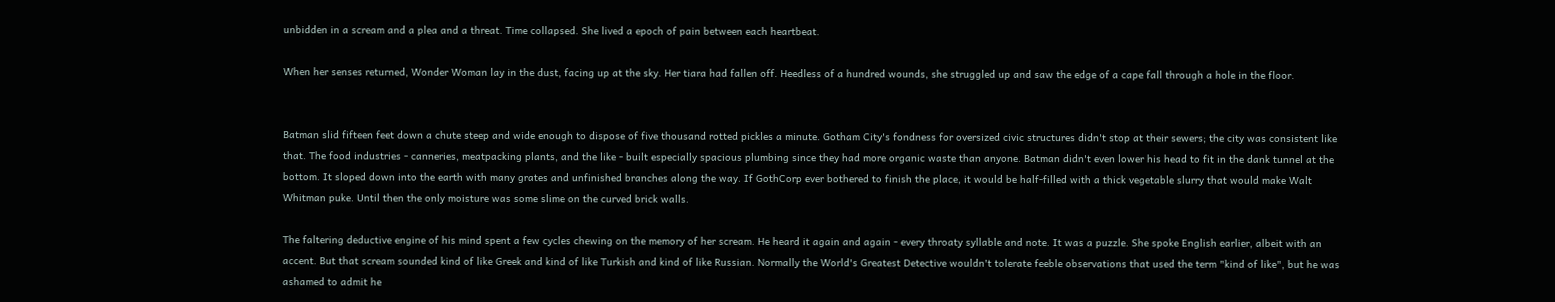unbidden in a scream and a plea and a threat. Time collapsed. She lived a epoch of pain between each heartbeat.

When her senses returned, Wonder Woman lay in the dust, facing up at the sky. Her tiara had fallen off. Heedless of a hundred wounds, she struggled up and saw the edge of a cape fall through a hole in the floor.


Batman slid fifteen feet down a chute steep and wide enough to dispose of five thousand rotted pickles a minute. Gotham City's fondness for oversized civic structures didn't stop at their sewers; the city was consistent like that. The food industries - canneries, meatpacking plants, and the like - built especially spacious plumbing since they had more organic waste than anyone. Batman didn't even lower his head to fit in the dank tunnel at the bottom. It sloped down into the earth with many grates and unfinished branches along the way. If GothCorp ever bothered to finish the place, it would be half-filled with a thick vegetable slurry that would make Walt Whitman puke. Until then the only moisture was some slime on the curved brick walls.

The faltering deductive engine of his mind spent a few cycles chewing on the memory of her scream. He heard it again and again - every throaty syllable and note. It was a puzzle. She spoke English earlier, albeit with an accent. But that scream sounded kind of like Greek and kind of like Turkish and kind of like Russian. Normally the World's Greatest Detective wouldn't tolerate feeble observations that used the term "kind of like", but he was ashamed to admit he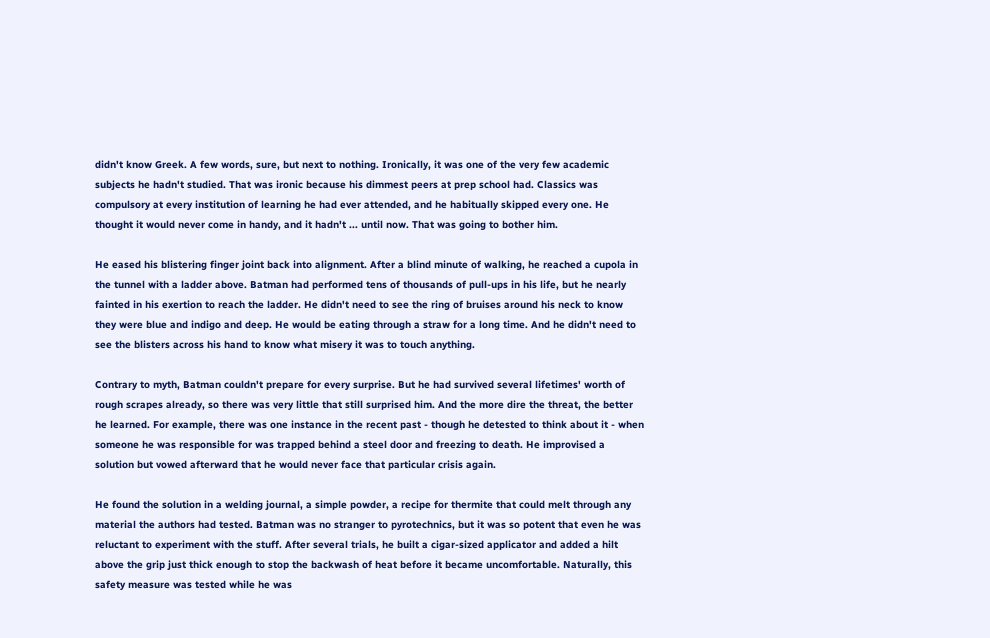didn't know Greek. A few words, sure, but next to nothing. Ironically, it was one of the very few academic subjects he hadn't studied. That was ironic because his dimmest peers at prep school had. Classics was compulsory at every institution of learning he had ever attended, and he habitually skipped every one. He thought it would never come in handy, and it hadn't ... until now. That was going to bother him.

He eased his blistering finger joint back into alignment. After a blind minute of walking, he reached a cupola in the tunnel with a ladder above. Batman had performed tens of thousands of pull-ups in his life, but he nearly fainted in his exertion to reach the ladder. He didn't need to see the ring of bruises around his neck to know they were blue and indigo and deep. He would be eating through a straw for a long time. And he didn't need to see the blisters across his hand to know what misery it was to touch anything.

Contrary to myth, Batman couldn't prepare for every surprise. But he had survived several lifetimes' worth of rough scrapes already, so there was very little that still surprised him. And the more dire the threat, the better he learned. For example, there was one instance in the recent past - though he detested to think about it - when someone he was responsible for was trapped behind a steel door and freezing to death. He improvised a solution but vowed afterward that he would never face that particular crisis again.

He found the solution in a welding journal, a simple powder, a recipe for thermite that could melt through any material the authors had tested. Batman was no stranger to pyrotechnics, but it was so potent that even he was reluctant to experiment with the stuff. After several trials, he built a cigar-sized applicator and added a hilt above the grip just thick enough to stop the backwash of heat before it became uncomfortable. Naturally, this safety measure was tested while he was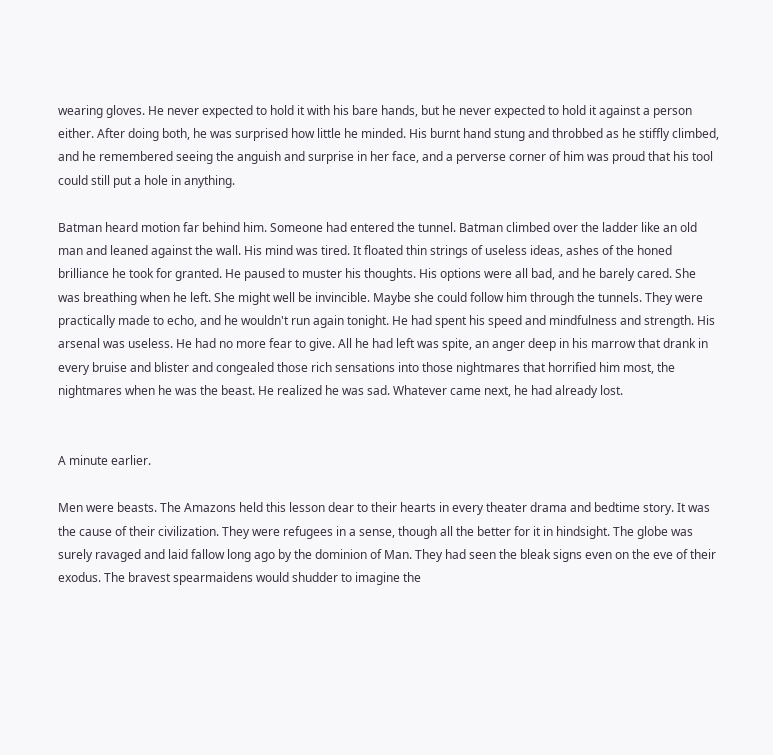wearing gloves. He never expected to hold it with his bare hands, but he never expected to hold it against a person either. After doing both, he was surprised how little he minded. His burnt hand stung and throbbed as he stiffly climbed, and he remembered seeing the anguish and surprise in her face, and a perverse corner of him was proud that his tool could still put a hole in anything.

Batman heard motion far behind him. Someone had entered the tunnel. Batman climbed over the ladder like an old man and leaned against the wall. His mind was tired. It floated thin strings of useless ideas, ashes of the honed brilliance he took for granted. He paused to muster his thoughts. His options were all bad, and he barely cared. She was breathing when he left. She might well be invincible. Maybe she could follow him through the tunnels. They were practically made to echo, and he wouldn't run again tonight. He had spent his speed and mindfulness and strength. His arsenal was useless. He had no more fear to give. All he had left was spite, an anger deep in his marrow that drank in every bruise and blister and congealed those rich sensations into those nightmares that horrified him most, the nightmares when he was the beast. He realized he was sad. Whatever came next, he had already lost.


A minute earlier.

Men were beasts. The Amazons held this lesson dear to their hearts in every theater drama and bedtime story. It was the cause of their civilization. They were refugees in a sense, though all the better for it in hindsight. The globe was surely ravaged and laid fallow long ago by the dominion of Man. They had seen the bleak signs even on the eve of their exodus. The bravest spearmaidens would shudder to imagine the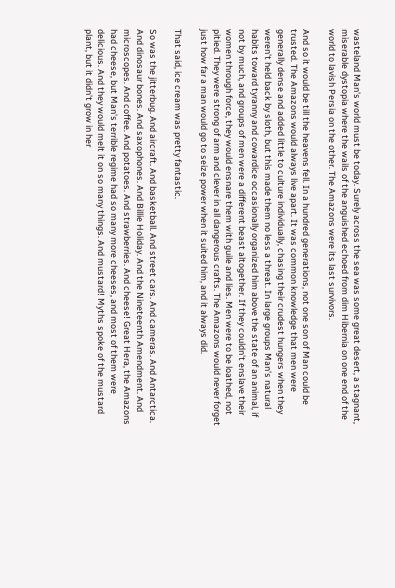wasteland Man's world must be today. Surely across the sea was some great desert, a stagnant, miserable dystopia where the wails of the anguished echoed from dim Hibernia on one end of the world to lavish Persia on the other. The Amazons were its last survivors.

And so it would be till the heavens fell. In a hundred generations, not one son of Man could be trusted. The Amazons would always live apart. It was common knowledge that men were generally dense and added little to culture individually, chasing their crudest hungers when they weren't held back by sloth, but this made them no less a threat. In large groups Man's natural habits toward tyranny and cowardice occasionally organized him above the state of an animal, if not by much, and groups of men were a different beast altogether. If they couldn't enslave their women through force, they would ensnare them with guile and lies. Men were to be loathed, not pitied. They were strong of arm and clever in all dangerous crafts. The Amazons would never forget just how far a man would go to seize power when it suited him, and it always did.

That said, ice cream was pretty fantastic.

So was the jitterbug. And aircraft. And basketball. And street cars. And cameras. And Antarctica. And dinosaur bones. And saxophones. And Billie Holiday. And the Nineteenth Amendment. And microscopes. And coffee. And potatoes. And strawberries. And cheese! Great Hera, the Amazons had cheese, but Man's terrible regime had so many more cheeses, and most of them were delicious. And they would melt it on so many things. And mustard! Myths spoke of the mustard plant, but it didn't grow in her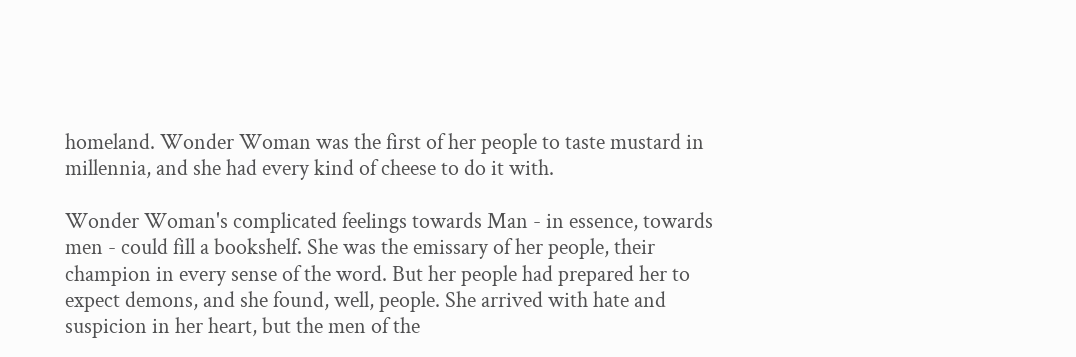homeland. Wonder Woman was the first of her people to taste mustard in millennia, and she had every kind of cheese to do it with.

Wonder Woman's complicated feelings towards Man - in essence, towards men - could fill a bookshelf. She was the emissary of her people, their champion in every sense of the word. But her people had prepared her to expect demons, and she found, well, people. She arrived with hate and suspicion in her heart, but the men of the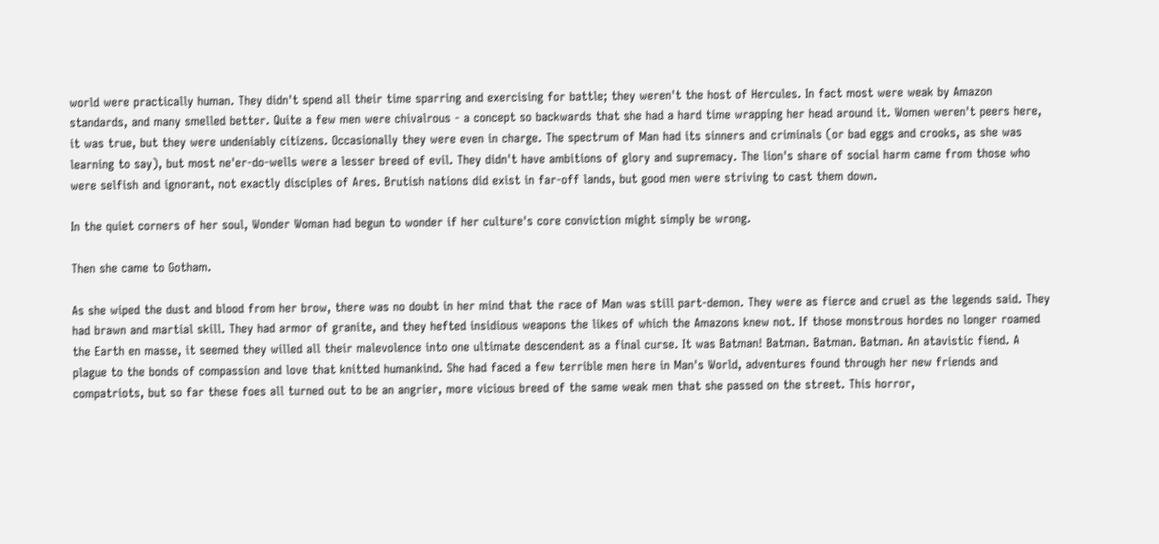world were practically human. They didn't spend all their time sparring and exercising for battle; they weren't the host of Hercules. In fact most were weak by Amazon standards, and many smelled better. Quite a few men were chivalrous - a concept so backwards that she had a hard time wrapping her head around it. Women weren't peers here, it was true, but they were undeniably citizens. Occasionally they were even in charge. The spectrum of Man had its sinners and criminals (or bad eggs and crooks, as she was learning to say), but most ne'er-do-wells were a lesser breed of evil. They didn't have ambitions of glory and supremacy. The lion's share of social harm came from those who were selfish and ignorant, not exactly disciples of Ares. Brutish nations did exist in far-off lands, but good men were striving to cast them down.

In the quiet corners of her soul, Wonder Woman had begun to wonder if her culture's core conviction might simply be wrong.

Then she came to Gotham.

As she wiped the dust and blood from her brow, there was no doubt in her mind that the race of Man was still part-demon. They were as fierce and cruel as the legends said. They had brawn and martial skill. They had armor of granite, and they hefted insidious weapons the likes of which the Amazons knew not. If those monstrous hordes no longer roamed the Earth en masse, it seemed they willed all their malevolence into one ultimate descendent as a final curse. It was Batman! Batman. Batman. Batman. An atavistic fiend. A plague to the bonds of compassion and love that knitted humankind. She had faced a few terrible men here in Man's World, adventures found through her new friends and compatriots, but so far these foes all turned out to be an angrier, more vicious breed of the same weak men that she passed on the street. This horror,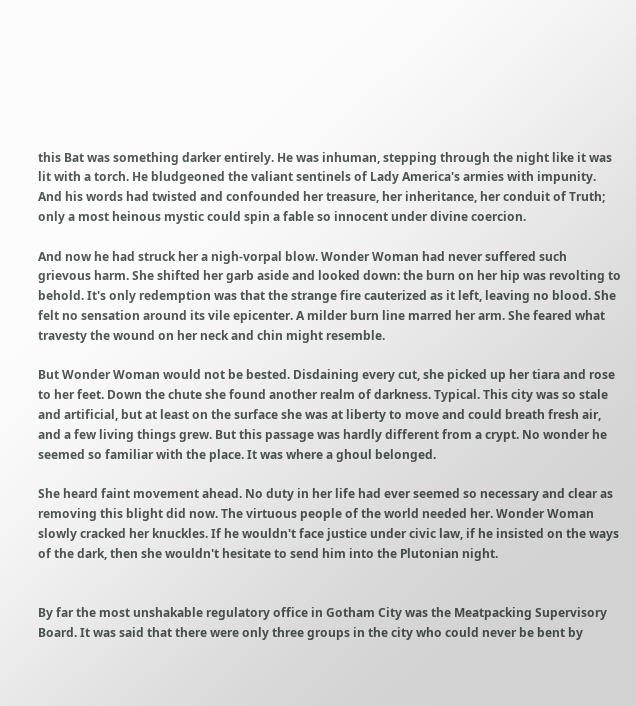this Bat was something darker entirely. He was inhuman, stepping through the night like it was lit with a torch. He bludgeoned the valiant sentinels of Lady America's armies with impunity. And his words had twisted and confounded her treasure, her inheritance, her conduit of Truth; only a most heinous mystic could spin a fable so innocent under divine coercion.

And now he had struck her a nigh-vorpal blow. Wonder Woman had never suffered such grievous harm. She shifted her garb aside and looked down: the burn on her hip was revolting to behold. It's only redemption was that the strange fire cauterized as it left, leaving no blood. She felt no sensation around its vile epicenter. A milder burn line marred her arm. She feared what travesty the wound on her neck and chin might resemble.

But Wonder Woman would not be bested. Disdaining every cut, she picked up her tiara and rose to her feet. Down the chute she found another realm of darkness. Typical. This city was so stale and artificial, but at least on the surface she was at liberty to move and could breath fresh air, and a few living things grew. But this passage was hardly different from a crypt. No wonder he seemed so familiar with the place. It was where a ghoul belonged.

She heard faint movement ahead. No duty in her life had ever seemed so necessary and clear as removing this blight did now. The virtuous people of the world needed her. Wonder Woman slowly cracked her knuckles. If he wouldn't face justice under civic law, if he insisted on the ways of the dark, then she wouldn't hesitate to send him into the Plutonian night.


By far the most unshakable regulatory office in Gotham City was the Meatpacking Supervisory Board. It was said that there were only three groups in the city who could never be bent by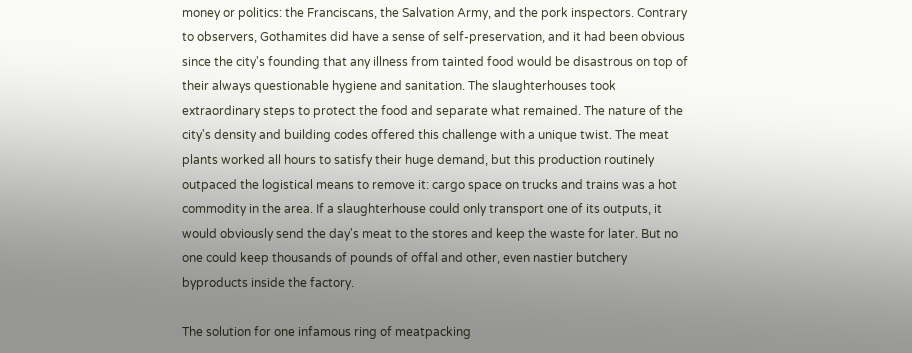money or politics: the Franciscans, the Salvation Army, and the pork inspectors. Contrary to observers, Gothamites did have a sense of self-preservation, and it had been obvious since the city's founding that any illness from tainted food would be disastrous on top of their always questionable hygiene and sanitation. The slaughterhouses took extraordinary steps to protect the food and separate what remained. The nature of the city's density and building codes offered this challenge with a unique twist. The meat plants worked all hours to satisfy their huge demand, but this production routinely outpaced the logistical means to remove it: cargo space on trucks and trains was a hot commodity in the area. If a slaughterhouse could only transport one of its outputs, it would obviously send the day's meat to the stores and keep the waste for later. But no one could keep thousands of pounds of offal and other, even nastier butchery byproducts inside the factory.

The solution for one infamous ring of meatpacking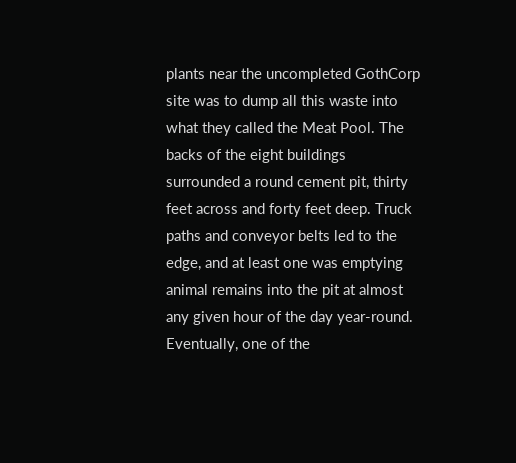plants near the uncompleted GothCorp site was to dump all this waste into what they called the Meat Pool. The backs of the eight buildings surrounded a round cement pit, thirty feet across and forty feet deep. Truck paths and conveyor belts led to the edge, and at least one was emptying animal remains into the pit at almost any given hour of the day year-round. Eventually, one of the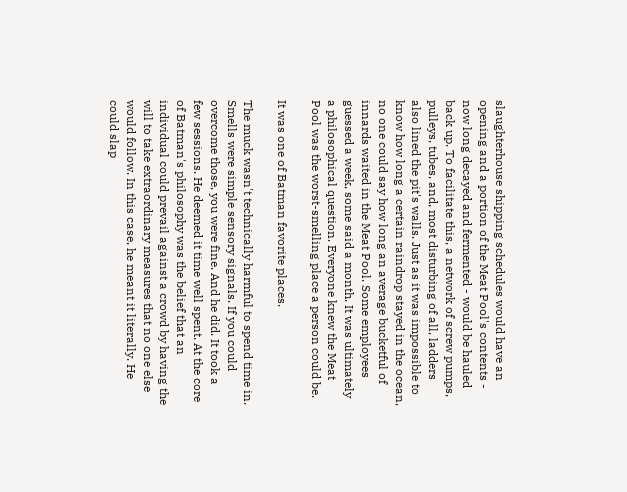slaughterhouse shipping schedules would have an opening and a portion of the Meat Pool's contents - now long decayed and fermented - would be hauled back up. To facilitate this, a network of screw pumps, pulleys, tubes, and, most disturbing of all, ladders also lined the pit's walls. Just as it was impossible to know how long a certain raindrop stayed in the ocean, no one could say how long an average bucketful of innards waited in the Meat Pool. Some employees guessed a week, some said a month. It was ultimately a philosophical question. Everyone knew the Meat Pool was the worst-smelling place a person could be.

It was one of Batman favorite places.

The muck wasn't technically harmful to spend time in. Smells were simple sensory signals. If you could overcome those, you were fine. And he did. It took a few sessions. He deemed it time well spent. At the core of Batman's philosophy was the belief that an individual could prevail against a crowd by having the will to take extraordinary measures that no one else would follow. In this case, he meant it literally. He could slap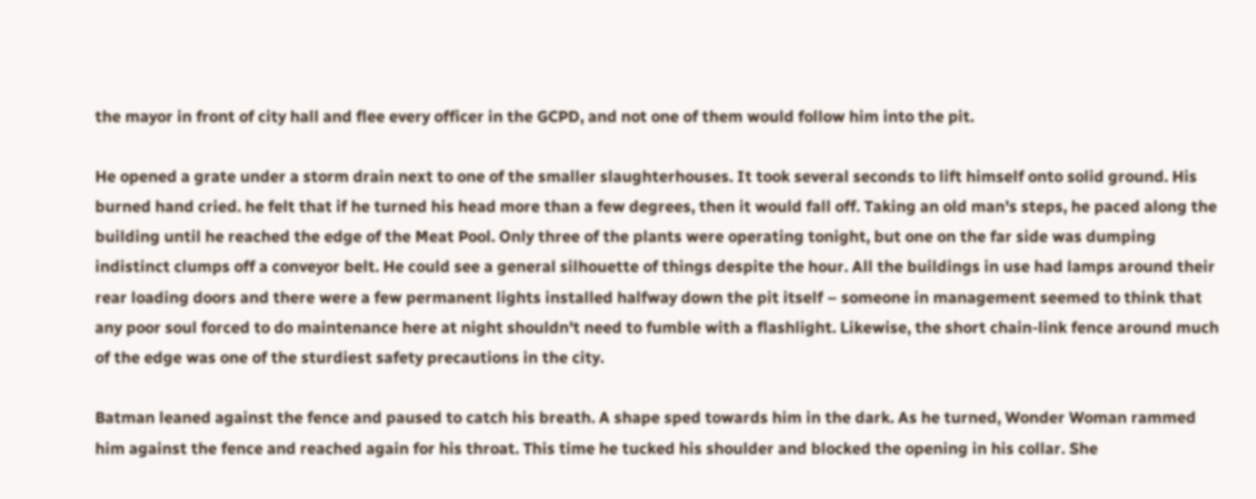the mayor in front of city hall and flee every officer in the GCPD, and not one of them would follow him into the pit.

He opened a grate under a storm drain next to one of the smaller slaughterhouses. It took several seconds to lift himself onto solid ground. His burned hand cried. he felt that if he turned his head more than a few degrees, then it would fall off. Taking an old man's steps, he paced along the building until he reached the edge of the Meat Pool. Only three of the plants were operating tonight, but one on the far side was dumping indistinct clumps off a conveyor belt. He could see a general silhouette of things despite the hour. All the buildings in use had lamps around their rear loading doors and there were a few permanent lights installed halfway down the pit itself – someone in management seemed to think that any poor soul forced to do maintenance here at night shouldn't need to fumble with a flashlight. Likewise, the short chain-link fence around much of the edge was one of the sturdiest safety precautions in the city.

Batman leaned against the fence and paused to catch his breath. A shape sped towards him in the dark. As he turned, Wonder Woman rammed him against the fence and reached again for his throat. This time he tucked his shoulder and blocked the opening in his collar. She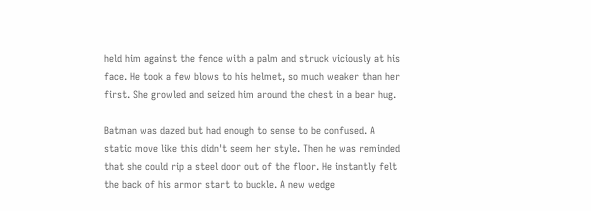held him against the fence with a palm and struck viciously at his face. He took a few blows to his helmet, so much weaker than her first. She growled and seized him around the chest in a bear hug.

Batman was dazed but had enough to sense to be confused. A static move like this didn't seem her style. Then he was reminded that she could rip a steel door out of the floor. He instantly felt the back of his armor start to buckle. A new wedge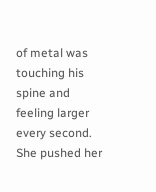of metal was touching his spine and feeling larger every second. She pushed her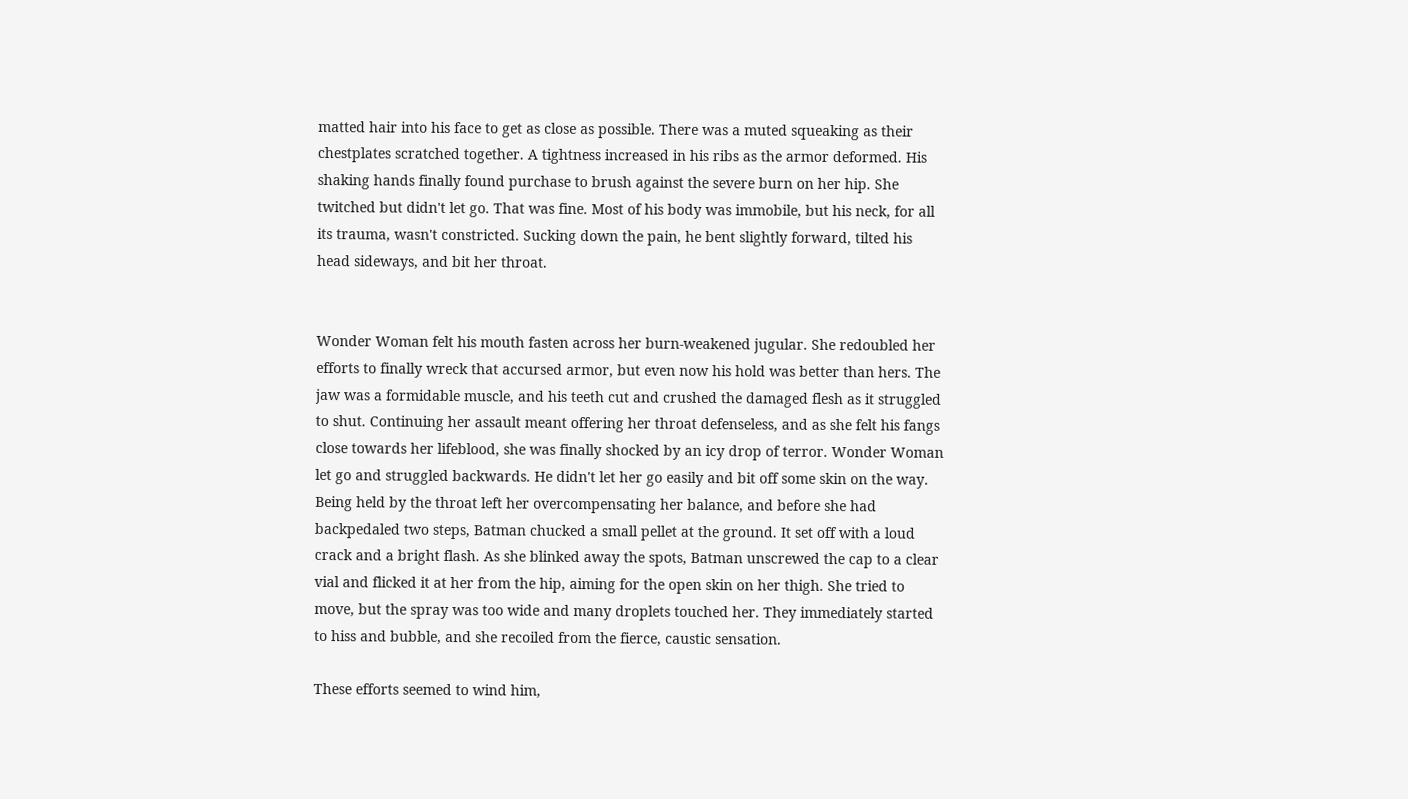matted hair into his face to get as close as possible. There was a muted squeaking as their chestplates scratched together. A tightness increased in his ribs as the armor deformed. His shaking hands finally found purchase to brush against the severe burn on her hip. She twitched but didn't let go. That was fine. Most of his body was immobile, but his neck, for all its trauma, wasn't constricted. Sucking down the pain, he bent slightly forward, tilted his head sideways, and bit her throat.


Wonder Woman felt his mouth fasten across her burn-weakened jugular. She redoubled her efforts to finally wreck that accursed armor, but even now his hold was better than hers. The jaw was a formidable muscle, and his teeth cut and crushed the damaged flesh as it struggled to shut. Continuing her assault meant offering her throat defenseless, and as she felt his fangs close towards her lifeblood, she was finally shocked by an icy drop of terror. Wonder Woman let go and struggled backwards. He didn't let her go easily and bit off some skin on the way. Being held by the throat left her overcompensating her balance, and before she had backpedaled two steps, Batman chucked a small pellet at the ground. It set off with a loud crack and a bright flash. As she blinked away the spots, Batman unscrewed the cap to a clear vial and flicked it at her from the hip, aiming for the open skin on her thigh. She tried to move, but the spray was too wide and many droplets touched her. They immediately started to hiss and bubble, and she recoiled from the fierce, caustic sensation.

These efforts seemed to wind him,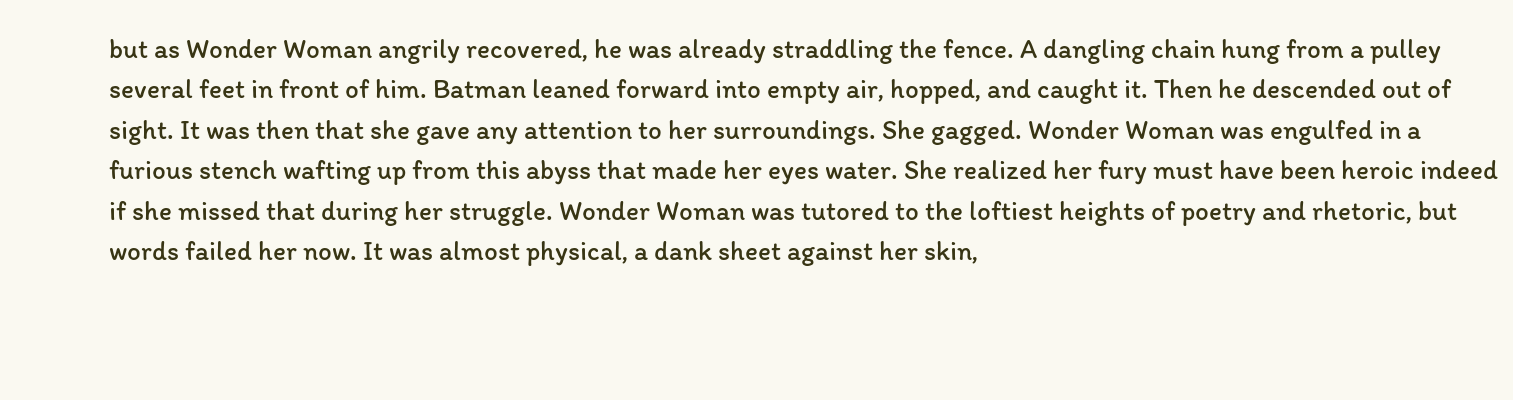but as Wonder Woman angrily recovered, he was already straddling the fence. A dangling chain hung from a pulley several feet in front of him. Batman leaned forward into empty air, hopped, and caught it. Then he descended out of sight. It was then that she gave any attention to her surroundings. She gagged. Wonder Woman was engulfed in a furious stench wafting up from this abyss that made her eyes water. She realized her fury must have been heroic indeed if she missed that during her struggle. Wonder Woman was tutored to the loftiest heights of poetry and rhetoric, but words failed her now. It was almost physical, a dank sheet against her skin,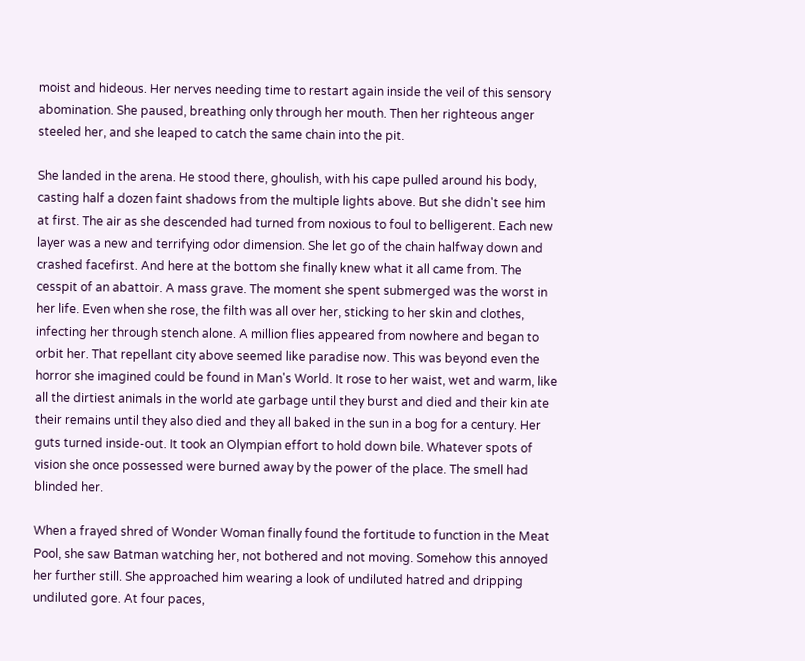moist and hideous. Her nerves needing time to restart again inside the veil of this sensory abomination. She paused, breathing only through her mouth. Then her righteous anger steeled her, and she leaped to catch the same chain into the pit.

She landed in the arena. He stood there, ghoulish, with his cape pulled around his body, casting half a dozen faint shadows from the multiple lights above. But she didn't see him at first. The air as she descended had turned from noxious to foul to belligerent. Each new layer was a new and terrifying odor dimension. She let go of the chain halfway down and crashed facefirst. And here at the bottom she finally knew what it all came from. The cesspit of an abattoir. A mass grave. The moment she spent submerged was the worst in her life. Even when she rose, the filth was all over her, sticking to her skin and clothes, infecting her through stench alone. A million flies appeared from nowhere and began to orbit her. That repellant city above seemed like paradise now. This was beyond even the horror she imagined could be found in Man's World. It rose to her waist, wet and warm, like all the dirtiest animals in the world ate garbage until they burst and died and their kin ate their remains until they also died and they all baked in the sun in a bog for a century. Her guts turned inside-out. It took an Olympian effort to hold down bile. Whatever spots of vision she once possessed were burned away by the power of the place. The smell had blinded her.

When a frayed shred of Wonder Woman finally found the fortitude to function in the Meat Pool, she saw Batman watching her, not bothered and not moving. Somehow this annoyed her further still. She approached him wearing a look of undiluted hatred and dripping undiluted gore. At four paces,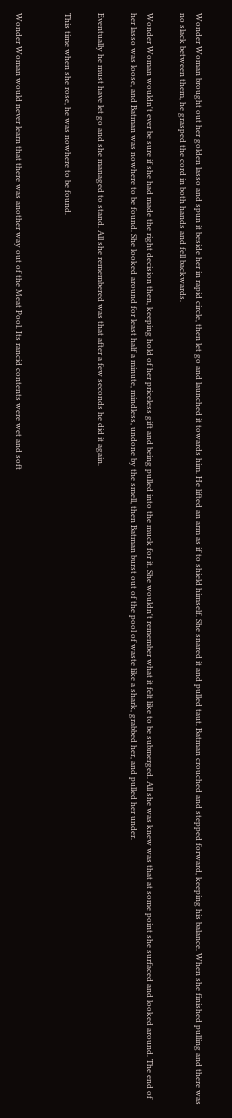Wonder Woman brought out her golden lasso and spun it beside her in rapid circle, then let go and launched it towards him. He lifted an arm as if to shield himself. She snared it and pulled taut. Batman crouched and stepped forward, keeping his balance. When she finished pulling and there was no slack between them, he grasped the cord in both hands and fell backwards.

Wonder Woman wouldn't ever be sure if she had made the right decision then, keeping hold of her priceless gift and being pulled into the muck for it. She wouldn't remember what it felt like to be submerged. All she was knew was that at some point she surfaced and looked around. The end of her lasso was loose, and Batman was nowhere to be found. She looked around for least half a minute, mindless, undone by the smell, then Batman burst out of the pool of waste like a shark, grabbed her, and pulled her under.

Eventually he must have let go and she managed to stand. All she remembered was that after a few seconds he did it again.

This time when she rose, he was nowhere to be found.


Wonder Woman would never learn that there was another way out of the Meat Pool. Its rancid contents were wet and soft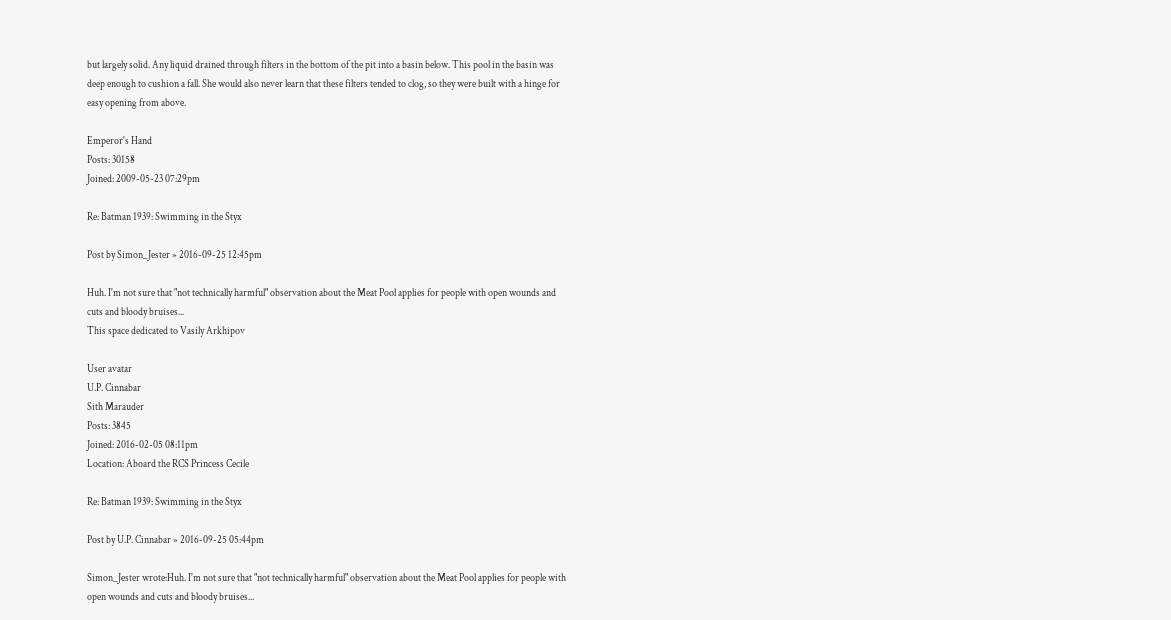but largely solid. Any liquid drained through filters in the bottom of the pit into a basin below. This pool in the basin was deep enough to cushion a fall. She would also never learn that these filters tended to clog, so they were built with a hinge for easy opening from above.

Emperor's Hand
Posts: 30158
Joined: 2009-05-23 07:29pm

Re: Batman 1939: Swimming in the Styx

Post by Simon_Jester » 2016-09-25 12:45pm

Huh. I'm not sure that "not technically harmful" observation about the Meat Pool applies for people with open wounds and cuts and bloody bruises...
This space dedicated to Vasily Arkhipov

User avatar
U.P. Cinnabar
Sith Marauder
Posts: 3845
Joined: 2016-02-05 08:11pm
Location: Aboard the RCS Princess Cecile

Re: Batman 1939: Swimming in the Styx

Post by U.P. Cinnabar » 2016-09-25 05:44pm

Simon_Jester wrote:Huh. I'm not sure that "not technically harmful" observation about the Meat Pool applies for people with open wounds and cuts and bloody bruises...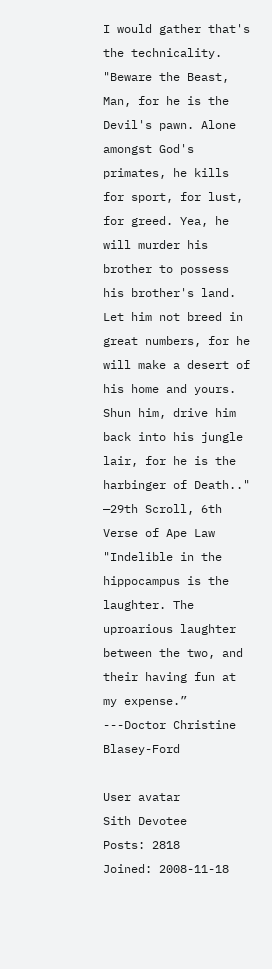I would gather that's the technicality.
"Beware the Beast, Man, for he is the Devil's pawn. Alone amongst God's primates, he kills for sport, for lust, for greed. Yea, he will murder his brother to possess his brother's land. Let him not breed in great numbers, for he will make a desert of his home and yours. Shun him, drive him back into his jungle lair, for he is the harbinger of Death.."
—29th Scroll, 6th Verse of Ape Law
"Indelible in the hippocampus is the laughter. The uproarious laughter between the two, and their having fun at my expense.”
---Doctor Christine Blasey-Ford

User avatar
Sith Devotee
Posts: 2818
Joined: 2008-11-18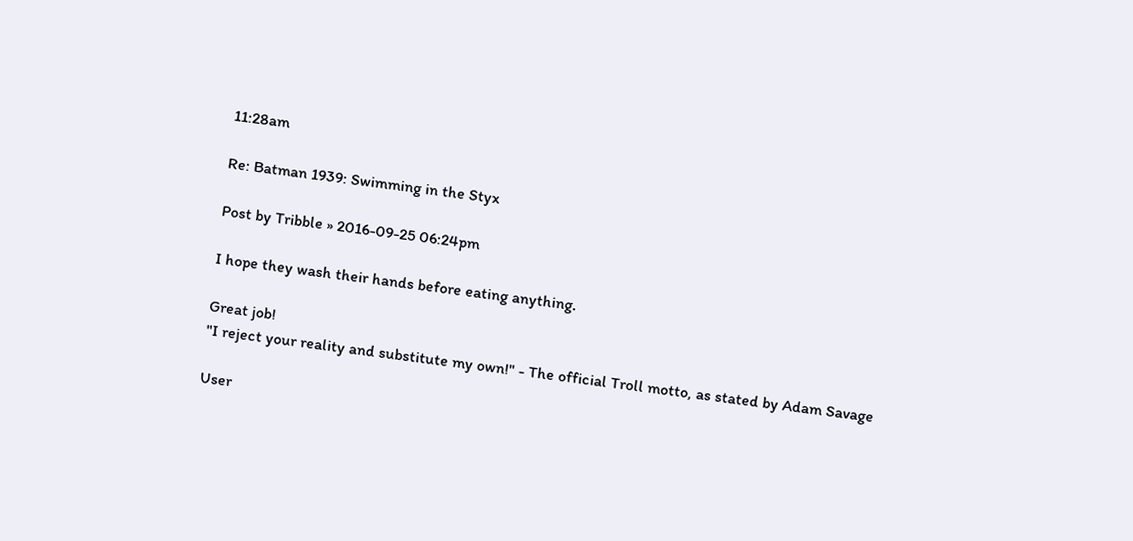11:28am

Re: Batman 1939: Swimming in the Styx

Post by Tribble » 2016-09-25 06:24pm

I hope they wash their hands before eating anything.

Great job!
"I reject your reality and substitute my own!" - The official Troll motto, as stated by Adam Savage

User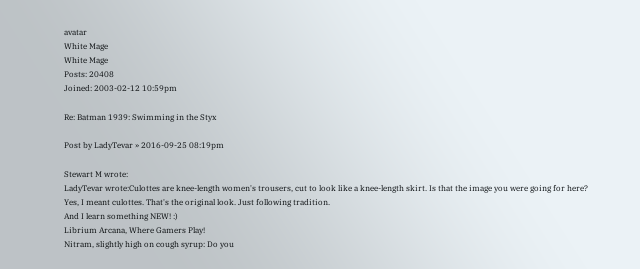avatar
White Mage
White Mage
Posts: 20408
Joined: 2003-02-12 10:59pm

Re: Batman 1939: Swimming in the Styx

Post by LadyTevar » 2016-09-25 08:19pm

Stewart M wrote:
LadyTevar wrote:Culottes are knee-length women's trousers, cut to look like a knee-length skirt. Is that the image you were going for here?
Yes, I meant culottes. That's the original look. Just following tradition.
And I learn something NEW! :)
Librium Arcana, Where Gamers Play!
Nitram, slightly high on cough syrup: Do you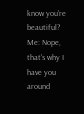know you're beautiful?
Me: Nope, that's why I have you around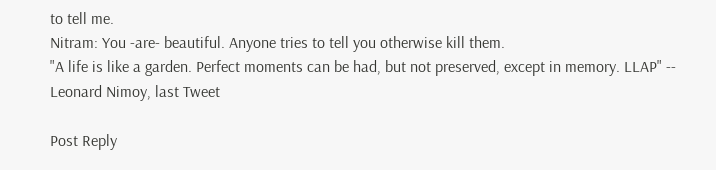to tell me.
Nitram: You -are- beautiful. Anyone tries to tell you otherwise kill them.
"A life is like a garden. Perfect moments can be had, but not preserved, except in memory. LLAP" -- Leonard Nimoy, last Tweet

Post Reply